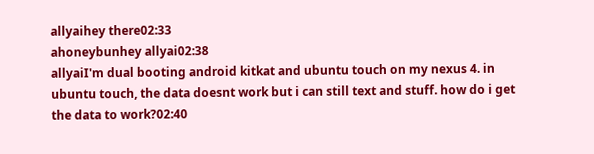allyaihey there02:33
ahoneybunhey allyai02:38
allyaiI'm dual booting android kitkat and ubuntu touch on my nexus 4. in ubuntu touch, the data doesnt work but i can still text and stuff. how do i get the data to work?02:40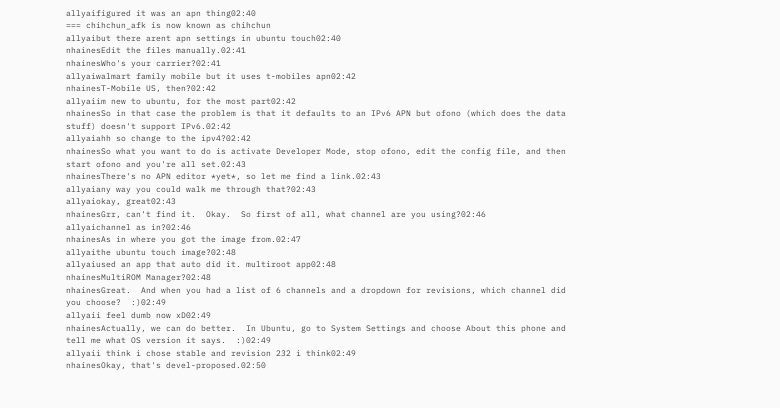allyaifigured it was an apn thing02:40
=== chihchun_afk is now known as chihchun
allyaibut there arent apn settings in ubuntu touch02:40
nhainesEdit the files manually.02:41
nhainesWho's your carrier?02:41
allyaiwalmart family mobile but it uses t-mobiles apn02:42
nhainesT-Mobile US, then?02:42
allyaiim new to ubuntu, for the most part02:42
nhainesSo in that case the problem is that it defaults to an IPv6 APN but ofono (which does the data stuff) doesn't support IPv6.02:42
allyaiahh so change to the ipv4?02:42
nhainesSo what you want to do is activate Developer Mode, stop ofono, edit the config file, and then start ofono and you're all set.02:43
nhainesThere's no APN editor *yet*, so let me find a link.02:43
allyaiany way you could walk me through that?02:43
allyaiokay, great02:43
nhainesGrr, can't find it.  Okay.  So first of all, what channel are you using?02:46
allyaichannel as in?02:46
nhainesAs in where you got the image from.02:47
allyaithe ubuntu touch image?02:48
allyaiused an app that auto did it. multiroot app02:48
nhainesMultiROM Manager?02:48
nhainesGreat.  And when you had a list of 6 channels and a dropdown for revisions, which channel did you choose?  :)02:49
allyaii feel dumb now xD02:49
nhainesActually, we can do better.  In Ubuntu, go to System Settings and choose About this phone and tell me what OS version it says.  :)02:49
allyaii think i chose stable and revision 232 i think02:49
nhainesOkay, that's devel-proposed.02:50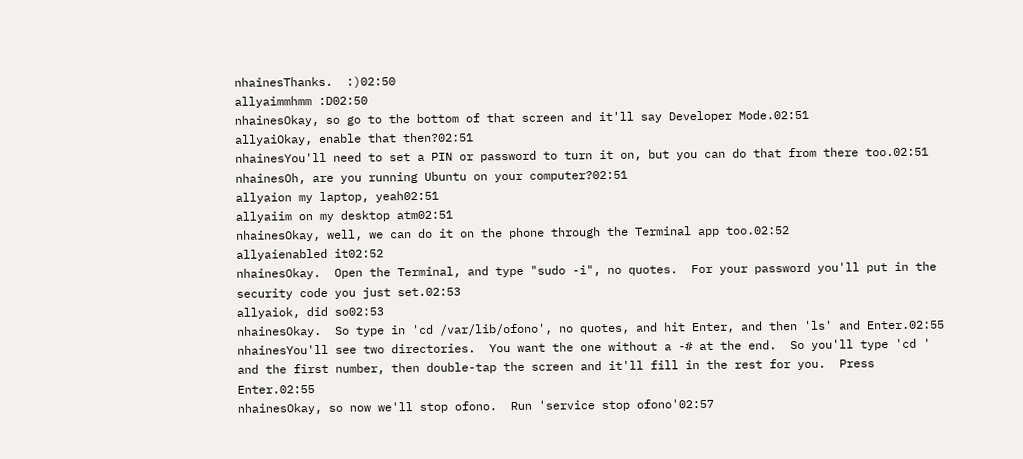nhainesThanks.  :)02:50
allyaimmhmm :D02:50
nhainesOkay, so go to the bottom of that screen and it'll say Developer Mode.02:51
allyaiOkay, enable that then?02:51
nhainesYou'll need to set a PIN or password to turn it on, but you can do that from there too.02:51
nhainesOh, are you running Ubuntu on your computer?02:51
allyaion my laptop, yeah02:51
allyaiim on my desktop atm02:51
nhainesOkay, well, we can do it on the phone through the Terminal app too.02:52
allyaienabled it02:52
nhainesOkay.  Open the Terminal, and type "sudo -i", no quotes.  For your password you'll put in the security code you just set.02:53
allyaiok, did so02:53
nhainesOkay.  So type in 'cd /var/lib/ofono', no quotes, and hit Enter, and then 'ls' and Enter.02:55
nhainesYou'll see two directories.  You want the one without a -# at the end.  So you'll type 'cd ' and the first number, then double-tap the screen and it'll fill in the rest for you.  Press Enter.02:55
nhainesOkay, so now we'll stop ofono.  Run 'service stop ofono'02:57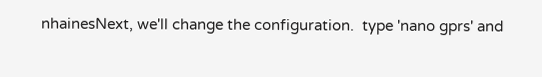nhainesNext, we'll change the configuration.  type 'nano gprs' and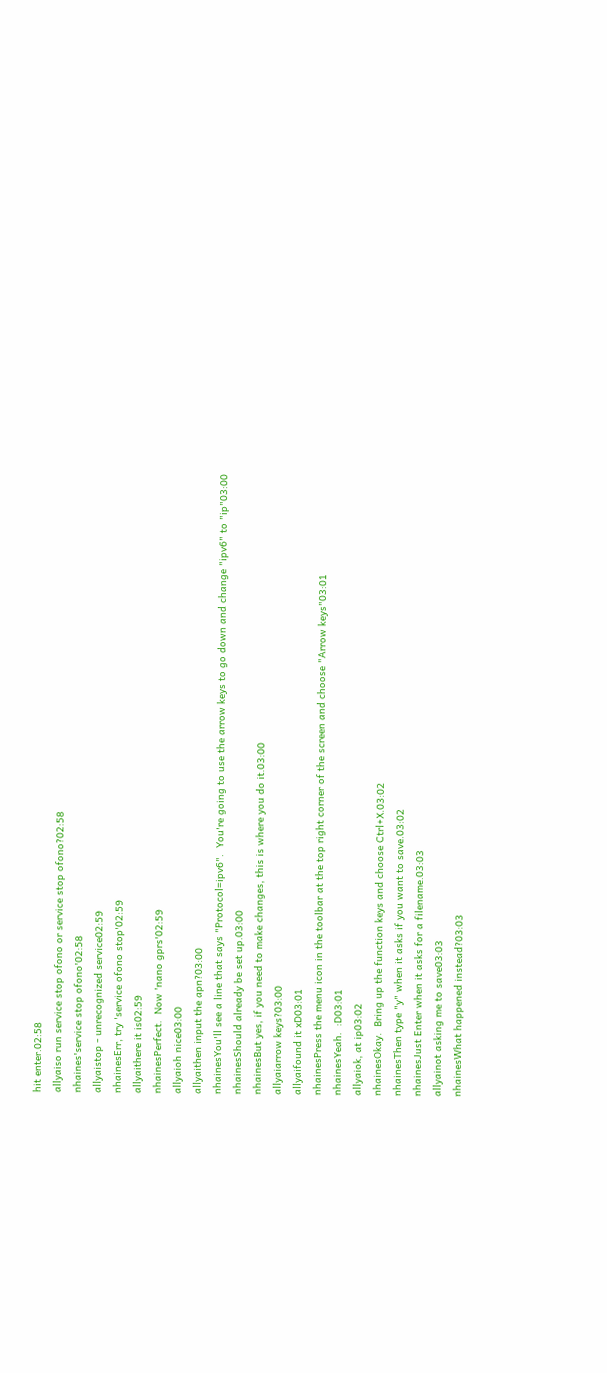hit enter.02:58
allyaiso run service stop ofono or service stop ofono?02:58
nhaines'service stop ofono'02:58
allyaistop - unrecognized service02:59
nhainesErr, try 'service ofono stop'02:59
allyaithere it is02:59
nhainesPerfect.  Now 'nano gprs'02:59
allyaioh nice03:00
allyaithen input the apn?03:00
nhainesYou'll see a line that says "Protocol=ipv6".  You're going to use the arrow keys to go down and change "ipv6" to "ip"03:00
nhainesShould already be set up.03:00
nhainesBut yes, if you need to make changes, this is where you do it.03:00
allyaiarrow keys?03:00
allyaifound it xD03:01
nhainesPress the menu icon in the toolbar at the top right corner of the screen and choose "Arrow keys"03:01
nhainesYeah.  :D03:01
allyaiok, at ip03:02
nhainesOkay.  Bring up the function keys and choose Ctrl+X.03:02
nhainesThen type "y" when it asks if you want to save.03:02
nhainesJust Enter when it asks for a filename.03:03
allyainot asking me to save03:03
nhainesWhat happened instead?03:03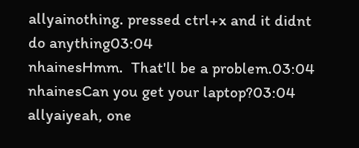allyainothing. pressed ctrl+x and it didnt do anything03:04
nhainesHmm.  That'll be a problem.03:04
nhainesCan you get your laptop?03:04
allyaiyeah, one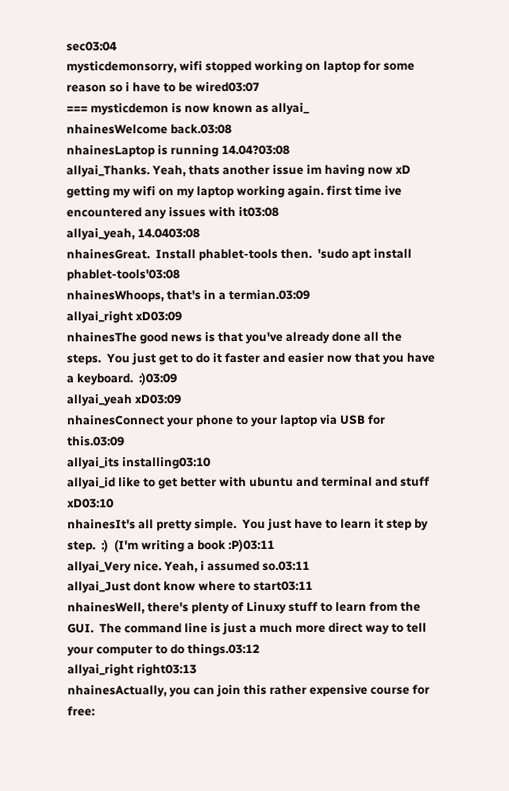sec03:04
mysticdemonsorry, wifi stopped working on laptop for some reason so i have to be wired03:07
=== mysticdemon is now known as allyai_
nhainesWelcome back.03:08
nhainesLaptop is running 14.04?03:08
allyai_Thanks. Yeah, thats another issue im having now xD getting my wifi on my laptop working again. first time ive encountered any issues with it03:08
allyai_yeah, 14.0403:08
nhainesGreat.  Install phablet-tools then.  'sudo apt install phablet-tools'03:08
nhainesWhoops, that's in a termian.03:09
allyai_right xD03:09
nhainesThe good news is that you've already done all the steps.  You just get to do it faster and easier now that you have a keyboard.  :)03:09
allyai_yeah xD03:09
nhainesConnect your phone to your laptop via USB for this.03:09
allyai_its installing03:10
allyai_id like to get better with ubuntu and terminal and stuff xD03:10
nhainesIt's all pretty simple.  You just have to learn it step by step.  :)  (I'm writing a book :P)03:11
allyai_Very nice. Yeah, i assumed so.03:11
allyai_Just dont know where to start03:11
nhainesWell, there's plenty of Linuxy stuff to learn from the GUI.  The command line is just a much more direct way to tell your computer to do things.03:12
allyai_right right03:13
nhainesActually, you can join this rather expensive course for free: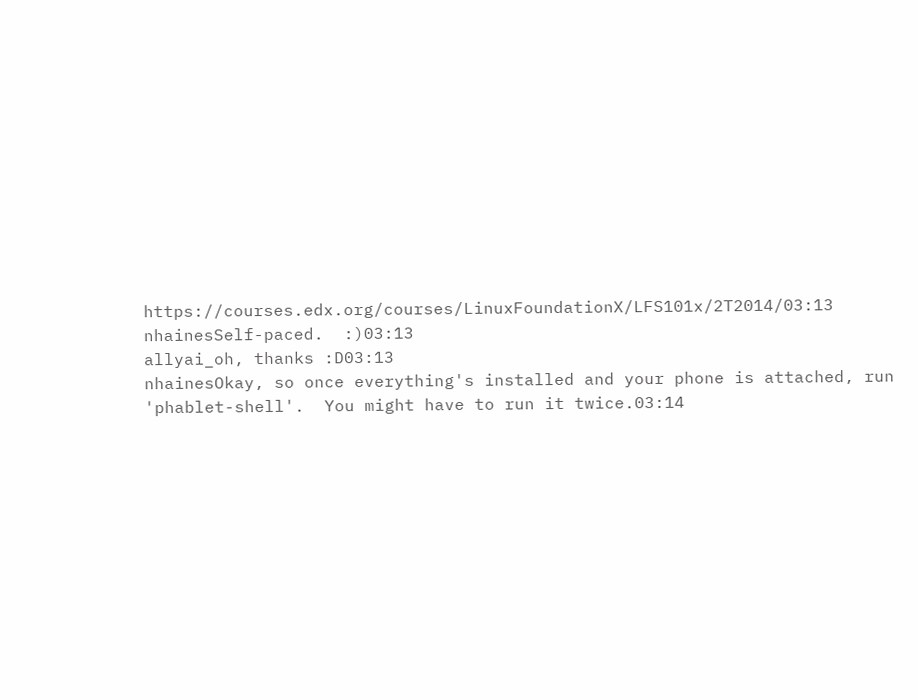https://courses.edx.org/courses/LinuxFoundationX/LFS101x/2T2014/03:13
nhainesSelf-paced.  :)03:13
allyai_oh, thanks :D03:13
nhainesOkay, so once everything's installed and your phone is attached, run 'phablet-shell'.  You might have to run it twice.03:14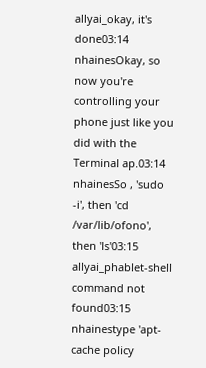allyai_okay, it's done03:14
nhainesOkay, so now you're controlling your phone just like you did with the Terminal ap.03:14
nhainesSo , 'sudo -i', then 'cd /var/lib/ofono', then 'ls'03:15
allyai_phablet-shell command not found03:15
nhainestype 'apt-cache policy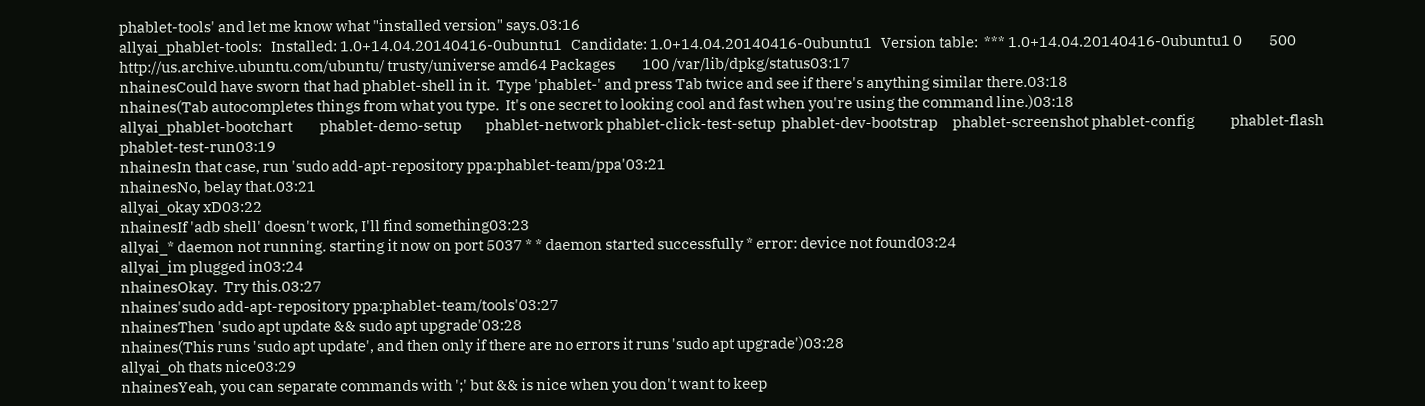phablet-tools' and let me know what "installed version" says.03:16
allyai_phablet-tools:   Installed: 1.0+14.04.20140416-0ubuntu1   Candidate: 1.0+14.04.20140416-0ubuntu1   Version table:  *** 1.0+14.04.20140416-0ubuntu1 0         500 http://us.archive.ubuntu.com/ubuntu/ trusty/universe amd64 Packages         100 /var/lib/dpkg/status03:17
nhainesCould have sworn that had phablet-shell in it.  Type 'phablet-' and press Tab twice and see if there's anything similar there.03:18
nhaines(Tab autocompletes things from what you type.  It's one secret to looking cool and fast when you're using the command line.)03:18
allyai_phablet-bootchart         phablet-demo-setup        phablet-network phablet-click-test-setup  phablet-dev-bootstrap     phablet-screenshot phablet-config            phablet-flash             phablet-test-run03:19
nhainesIn that case, run 'sudo add-apt-repository ppa:phablet-team/ppa'03:21
nhainesNo, belay that.03:21
allyai_okay xD03:22
nhainesIf 'adb shell' doesn't work, I'll find something03:23
allyai_* daemon not running. starting it now on port 5037 * * daemon started successfully * error: device not found03:24
allyai_im plugged in03:24
nhainesOkay.  Try this.03:27
nhaines'sudo add-apt-repository ppa:phablet-team/tools'03:27
nhainesThen 'sudo apt update && sudo apt upgrade'03:28
nhaines(This runs 'sudo apt update', and then only if there are no errors it runs 'sudo apt upgrade')03:28
allyai_oh thats nice03:29
nhainesYeah, you can separate commands with ';' but && is nice when you don't want to keep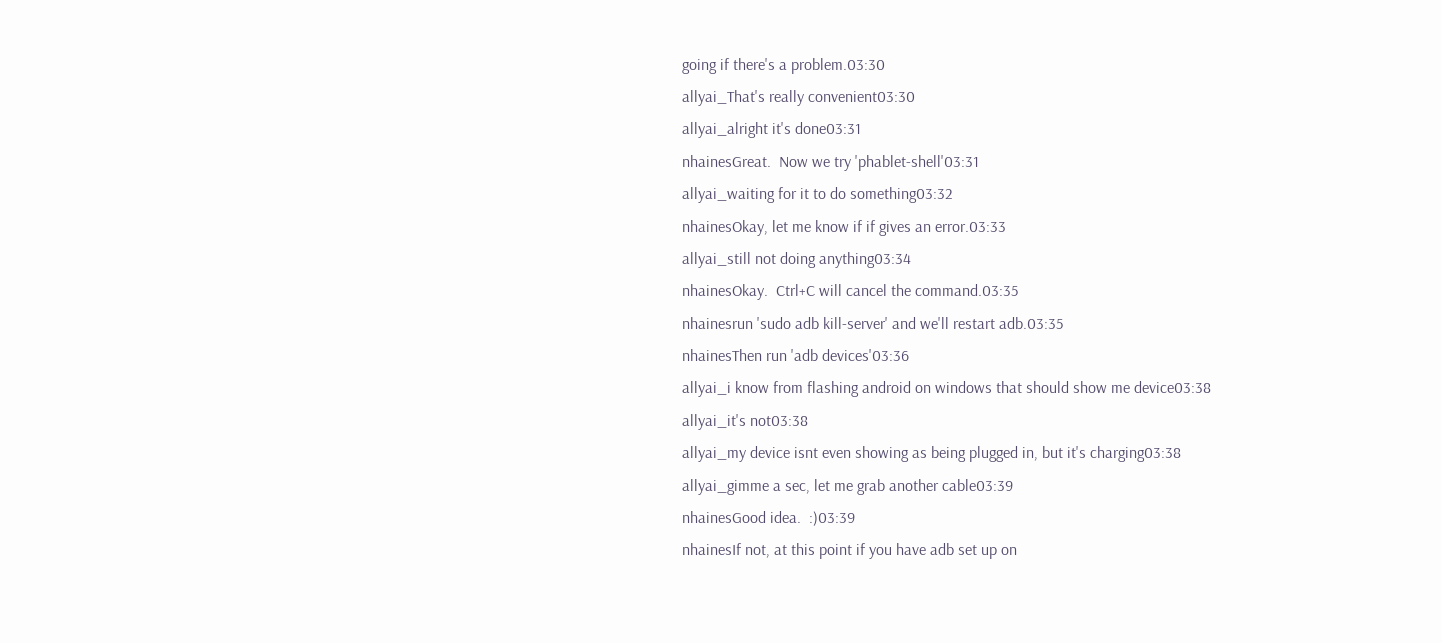going if there's a problem.03:30
allyai_That's really convenient03:30
allyai_alright it's done03:31
nhainesGreat.  Now we try 'phablet-shell'03:31
allyai_waiting for it to do something03:32
nhainesOkay, let me know if if gives an error.03:33
allyai_still not doing anything03:34
nhainesOkay.  Ctrl+C will cancel the command.03:35
nhainesrun 'sudo adb kill-server' and we'll restart adb.03:35
nhainesThen run 'adb devices'03:36
allyai_i know from flashing android on windows that should show me device03:38
allyai_it's not03:38
allyai_my device isnt even showing as being plugged in, but it's charging03:38
allyai_gimme a sec, let me grab another cable03:39
nhainesGood idea.  :)03:39
nhainesIf not, at this point if you have adb set up on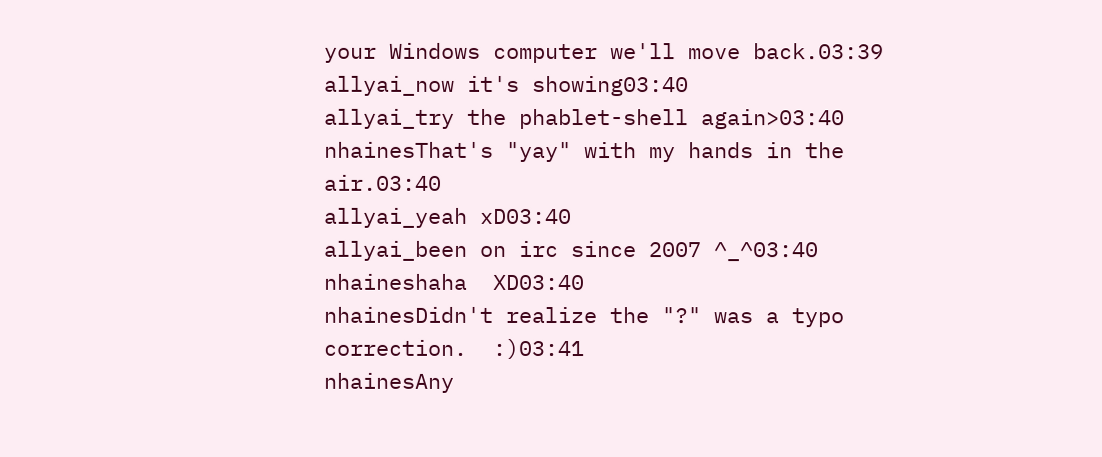your Windows computer we'll move back.03:39
allyai_now it's showing03:40
allyai_try the phablet-shell again>03:40
nhainesThat's "yay" with my hands in the air.03:40
allyai_yeah xD03:40
allyai_been on irc since 2007 ^_^03:40
nhaineshaha  XD03:40
nhainesDidn't realize the "?" was a typo correction.  :)03:41
nhainesAny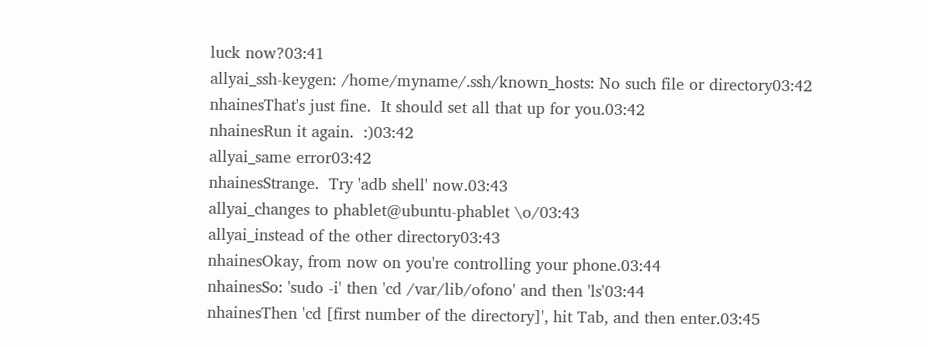luck now?03:41
allyai_ssh-keygen: /home/myname/.ssh/known_hosts: No such file or directory03:42
nhainesThat's just fine.  It should set all that up for you.03:42
nhainesRun it again.  :)03:42
allyai_same error03:42
nhainesStrange.  Try 'adb shell' now.03:43
allyai_changes to phablet@ubuntu-phablet \o/03:43
allyai_instead of the other directory03:43
nhainesOkay, from now on you're controlling your phone.03:44
nhainesSo: 'sudo -i' then 'cd /var/lib/ofono' and then 'ls'03:44
nhainesThen 'cd [first number of the directory]', hit Tab, and then enter.03:45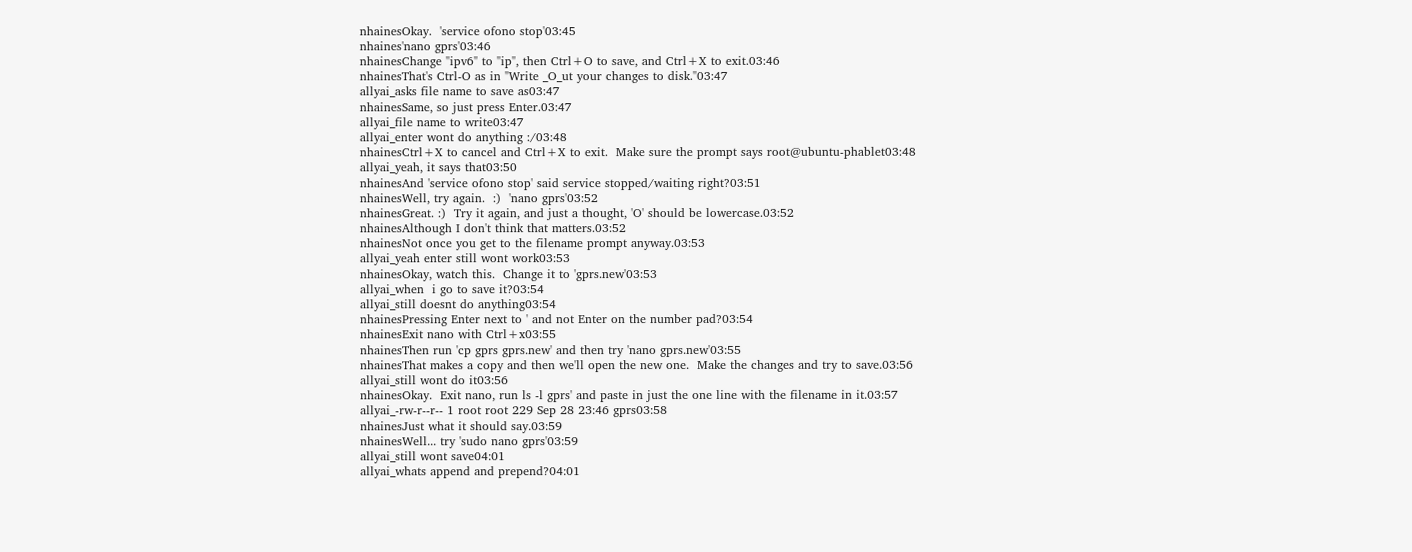nhainesOkay.  'service ofono stop'03:45
nhaines'nano gprs'03:46
nhainesChange "ipv6" to "ip", then Ctrl+O to save, and Ctrl+X to exit.03:46
nhainesThat's Ctrl-O as in "Write _O_ut your changes to disk."03:47
allyai_asks file name to save as03:47
nhainesSame, so just press Enter.03:47
allyai_file name to write03:47
allyai_enter wont do anything :/03:48
nhainesCtrl+X to cancel and Ctrl+X to exit.  Make sure the prompt says root@ubuntu-phablet03:48
allyai_yeah, it says that03:50
nhainesAnd 'service ofono stop' said service stopped/waiting right?03:51
nhainesWell, try again.  :)  'nano gprs'03:52
nhainesGreat. :)  Try it again, and just a thought, 'O' should be lowercase.03:52
nhainesAlthough I don't think that matters.03:52
nhainesNot once you get to the filename prompt anyway.03:53
allyai_yeah enter still wont work03:53
nhainesOkay, watch this.  Change it to 'gprs.new'03:53
allyai_when  i go to save it?03:54
allyai_still doesnt do anything03:54
nhainesPressing Enter next to ' and not Enter on the number pad?03:54
nhainesExit nano with Ctrl+x03:55
nhainesThen run 'cp gprs gprs.new' and then try 'nano gprs.new'03:55
nhainesThat makes a copy and then we'll open the new one.  Make the changes and try to save.03:56
allyai_still wont do it03:56
nhainesOkay.  Exit nano, run ls -l gprs' and paste in just the one line with the filename in it.03:57
allyai_-rw-r--r-- 1 root root 229 Sep 28 23:46 gprs03:58
nhainesJust what it should say.03:59
nhainesWell... try 'sudo nano gprs'03:59
allyai_still wont save04:01
allyai_whats append and prepend?04:01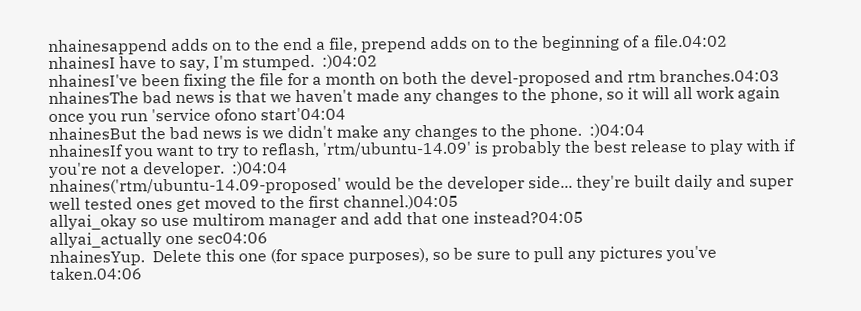nhainesappend adds on to the end a file, prepend adds on to the beginning of a file.04:02
nhainesI have to say, I'm stumped.  :)04:02
nhainesI've been fixing the file for a month on both the devel-proposed and rtm branches.04:03
nhainesThe bad news is that we haven't made any changes to the phone, so it will all work again once you run 'service ofono start'04:04
nhainesBut the bad news is we didn't make any changes to the phone.  :)04:04
nhainesIf you want to try to reflash, 'rtm/ubuntu-14.09' is probably the best release to play with if you're not a developer.  :)04:04
nhaines('rtm/ubuntu-14.09-proposed' would be the developer side... they're built daily and super well tested ones get moved to the first channel.)04:05
allyai_okay so use multirom manager and add that one instead?04:05
allyai_actually one sec04:06
nhainesYup.  Delete this one (for space purposes), so be sure to pull any pictures you've taken.04:06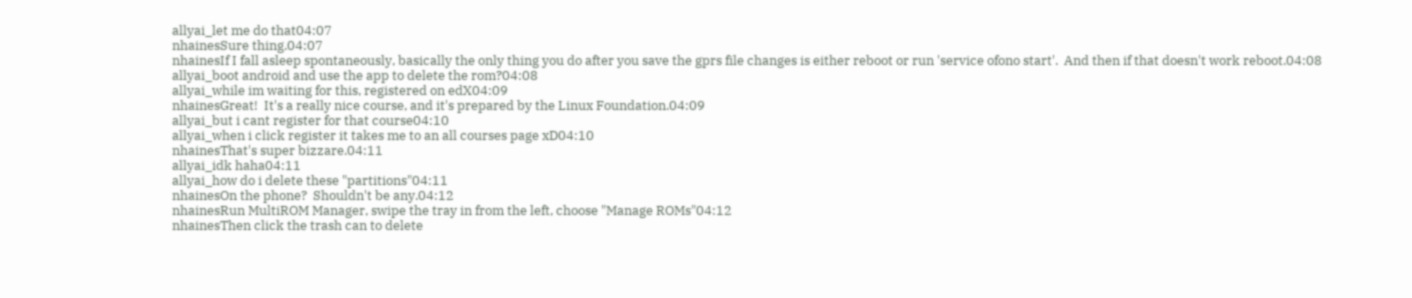allyai_let me do that04:07
nhainesSure thing.04:07
nhainesIf I fall asleep spontaneously, basically the only thing you do after you save the gprs file changes is either reboot or run 'service ofono start'.  And then if that doesn't work reboot.04:08
allyai_boot android and use the app to delete the rom?04:08
allyai_while im waiting for this, registered on edX04:09
nhainesGreat!  It's a really nice course, and it's prepared by the Linux Foundation.04:09
allyai_but i cant register for that course04:10
allyai_when i click register it takes me to an all courses page xD04:10
nhainesThat's super bizzare.04:11
allyai_idk haha04:11
allyai_how do i delete these "partitions"04:11
nhainesOn the phone?  Shouldn't be any.04:12
nhainesRun MultiROM Manager, swipe the tray in from the left, choose "Manage ROMs"04:12
nhainesThen click the trash can to delete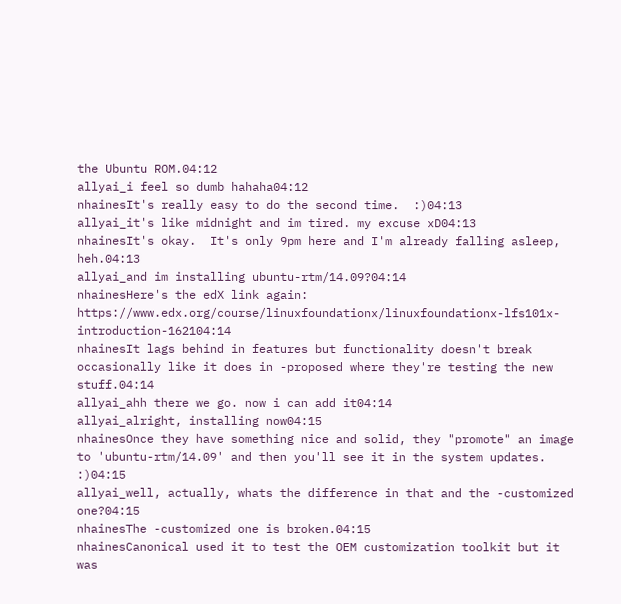the Ubuntu ROM.04:12
allyai_i feel so dumb hahaha04:12
nhainesIt's really easy to do the second time.  :)04:13
allyai_it's like midnight and im tired. my excuse xD04:13
nhainesIt's okay.  It's only 9pm here and I'm already falling asleep, heh.04:13
allyai_and im installing ubuntu-rtm/14.09?04:14
nhainesHere's the edX link again: https://www.edx.org/course/linuxfoundationx/linuxfoundationx-lfs101x-introduction-162104:14
nhainesIt lags behind in features but functionality doesn't break occasionally like it does in -proposed where they're testing the new stuff.04:14
allyai_ahh there we go. now i can add it04:14
allyai_alright, installing now04:15
nhainesOnce they have something nice and solid, they "promote" an image to 'ubuntu-rtm/14.09' and then you'll see it in the system updates.  :)04:15
allyai_well, actually, whats the difference in that and the -customized one?04:15
nhainesThe -customized one is broken.04:15
nhainesCanonical used it to test the OEM customization toolkit but it was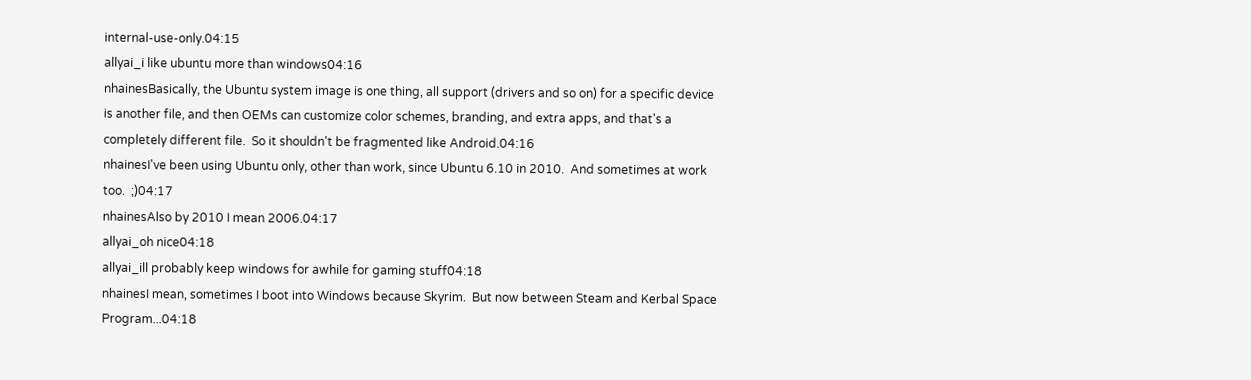internal-use-only.04:15
allyai_i like ubuntu more than windows04:16
nhainesBasically, the Ubuntu system image is one thing, all support (drivers and so on) for a specific device is another file, and then OEMs can customize color schemes, branding, and extra apps, and that's a completely different file.  So it shouldn't be fragmented like Android.04:16
nhainesI've been using Ubuntu only, other than work, since Ubuntu 6.10 in 2010.  And sometimes at work too.  ;)04:17
nhainesAlso by 2010 I mean 2006.04:17
allyai_oh nice04:18
allyai_ill probably keep windows for awhile for gaming stuff04:18
nhainesI mean, sometimes I boot into Windows because Skyrim.  But now between Steam and Kerbal Space Program...04:18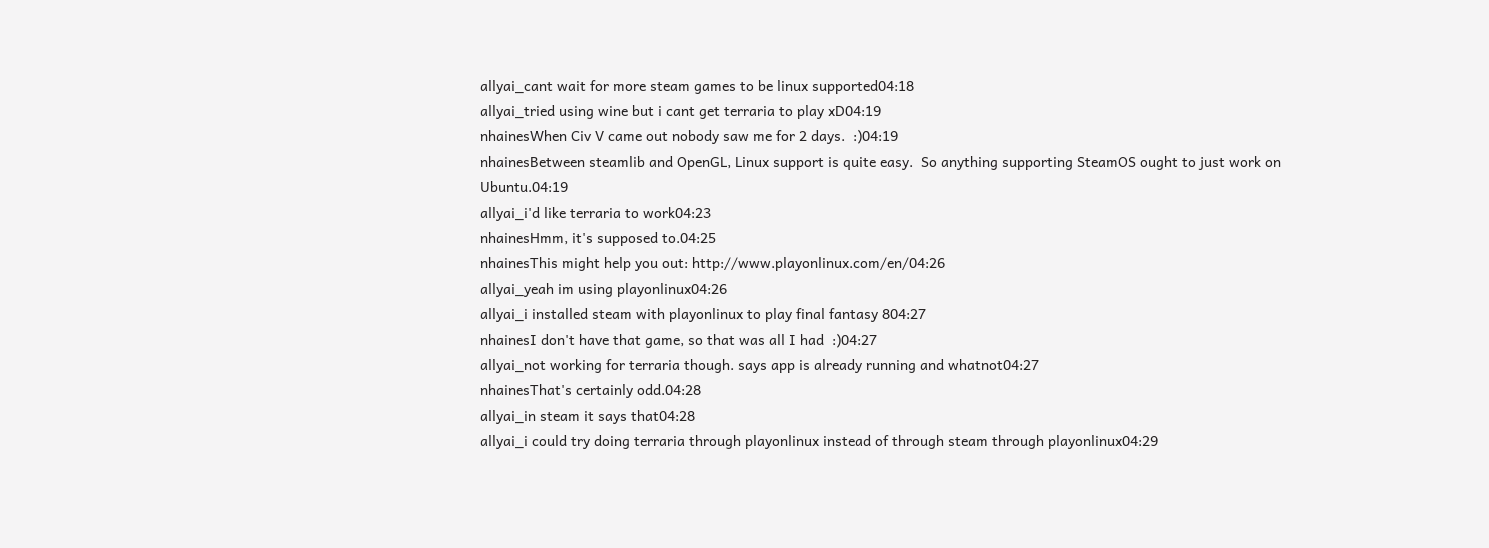allyai_cant wait for more steam games to be linux supported04:18
allyai_tried using wine but i cant get terraria to play xD04:19
nhainesWhen Civ V came out nobody saw me for 2 days.  :)04:19
nhainesBetween steamlib and OpenGL, Linux support is quite easy.  So anything supporting SteamOS ought to just work on Ubuntu.04:19
allyai_i'd like terraria to work04:23
nhainesHmm, it's supposed to.04:25
nhainesThis might help you out: http://www.playonlinux.com/en/04:26
allyai_yeah im using playonlinux04:26
allyai_i installed steam with playonlinux to play final fantasy 804:27
nhainesI don't have that game, so that was all I had  :)04:27
allyai_not working for terraria though. says app is already running and whatnot04:27
nhainesThat's certainly odd.04:28
allyai_in steam it says that04:28
allyai_i could try doing terraria through playonlinux instead of through steam through playonlinux04:29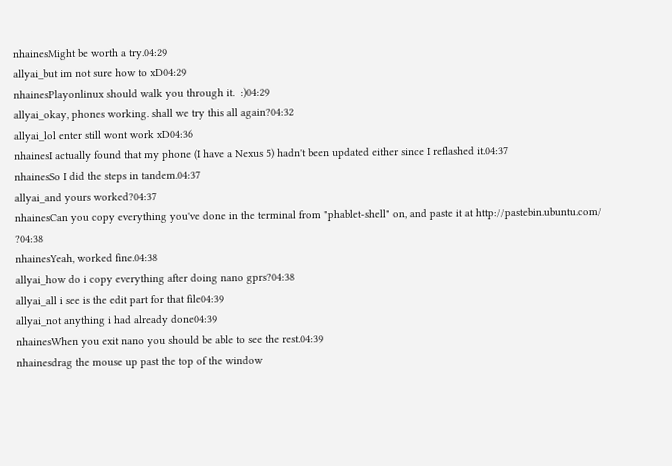nhainesMight be worth a try.04:29
allyai_but im not sure how to xD04:29
nhainesPlayonlinux should walk you through it.  :)04:29
allyai_okay, phones working. shall we try this all again?04:32
allyai_lol enter still wont work xD04:36
nhainesI actually found that my phone (I have a Nexus 5) hadn't been updated either since I reflashed it.04:37
nhainesSo I did the steps in tandem.04:37
allyai_and yours worked?04:37
nhainesCan you copy everything you've done in the terminal from "phablet-shell" on, and paste it at http://pastebin.ubuntu.com/ ?04:38
nhainesYeah, worked fine.04:38
allyai_how do i copy everything after doing nano gprs?04:38
allyai_all i see is the edit part for that file04:39
allyai_not anything i had already done04:39
nhainesWhen you exit nano you should be able to see the rest.04:39
nhainesdrag the mouse up past the top of the window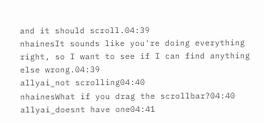and it should scroll.04:39
nhainesIt sounds like you're doing everything right, so I want to see if I can find anything else wrong.04:39
allyai_not scrolling04:40
nhainesWhat if you drag the scrollbar?04:40
allyai_doesnt have one04:41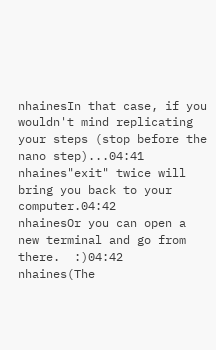nhainesIn that case, if you wouldn't mind replicating your steps (stop before the nano step)...04:41
nhaines"exit" twice will bring you back to your computer.04:42
nhainesOr you can open a new terminal and go from there.  :)04:42
nhaines(The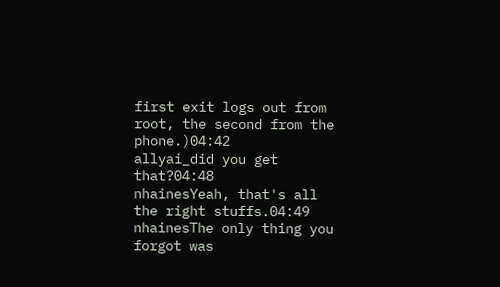first exit logs out from root, the second from the phone.)04:42
allyai_did you get that?04:48
nhainesYeah, that's all the right stuffs.04:49
nhainesThe only thing you forgot was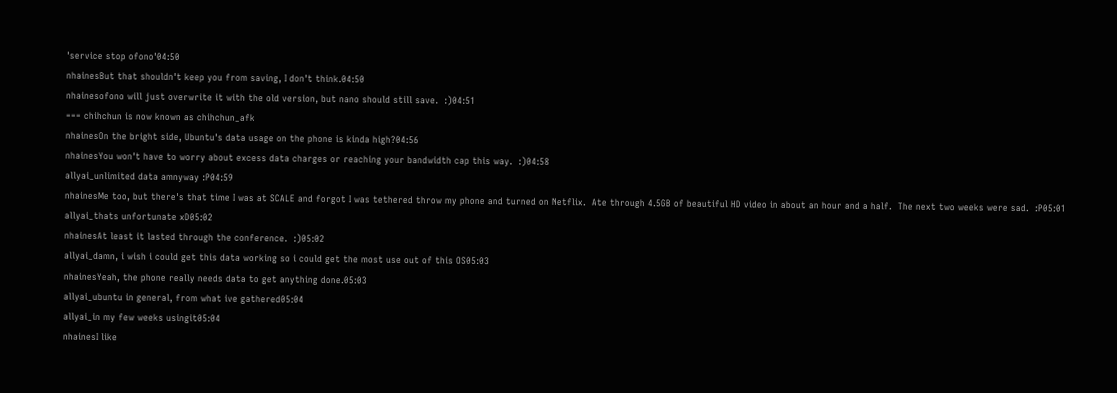'service stop ofono'04:50
nhainesBut that shouldn't keep you from saving, I don't think.04:50
nhainesofono will just overwrite it with the old version, but nano should still save.  :)04:51
=== chihchun is now known as chihchun_afk
nhainesOn the bright side, Ubuntu's data usage on the phone is kinda high?04:56
nhainesYou won't have to worry about excess data charges or reaching your bandwidth cap this way.  :)04:58
allyai_unlimited data amnyway :P04:59
nhainesMe too, but there's that time I was at SCALE and forgot I was tethered throw my phone and turned on Netflix.  Ate through 4.5GB of beautiful HD video in about an hour and a half.  The next two weeks were sad.  :P05:01
allyai_thats unfortunate xD05:02
nhainesAt least it lasted through the conference.  :)05:02
allyai_damn, i wish i could get this data working so i could get the most use out of this OS05:03
nhainesYeah, the phone really needs data to get anything done.05:03
allyai_ubuntu in general, from what ive gathered05:04
allyai_in my few weeks usingit05:04
nhainesI like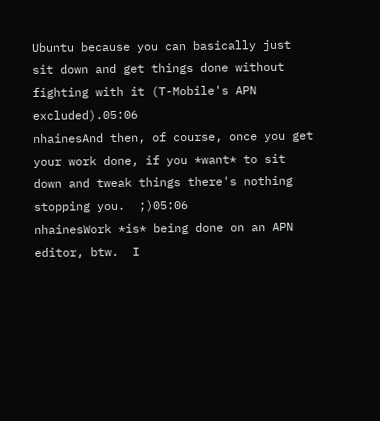Ubuntu because you can basically just sit down and get things done without fighting with it (T-Mobile's APN excluded).05:06
nhainesAnd then, of course, once you get your work done, if you *want* to sit down and tweak things there's nothing stopping you.  ;)05:06
nhainesWork *is* being done on an APN editor, btw.  I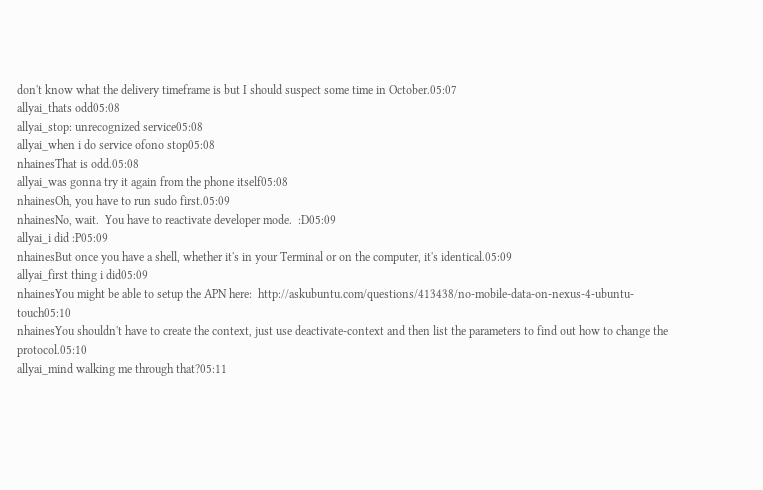don't know what the delivery timeframe is but I should suspect some time in October.05:07
allyai_thats odd05:08
allyai_stop: unrecognized service05:08
allyai_when i do service ofono stop05:08
nhainesThat is odd.05:08
allyai_was gonna try it again from the phone itself05:08
nhainesOh, you have to run sudo first.05:09
nhainesNo, wait.  You have to reactivate developer mode.  :D05:09
allyai_i did :P05:09
nhainesBut once you have a shell, whether it's in your Terminal or on the computer, it's identical.05:09
allyai_first thing i did05:09
nhainesYou might be able to setup the APN here:  http://askubuntu.com/questions/413438/no-mobile-data-on-nexus-4-ubuntu-touch05:10
nhainesYou shouldn't have to create the context, just use deactivate-context and then list the parameters to find out how to change the protocol.05:10
allyai_mind walking me through that?05:11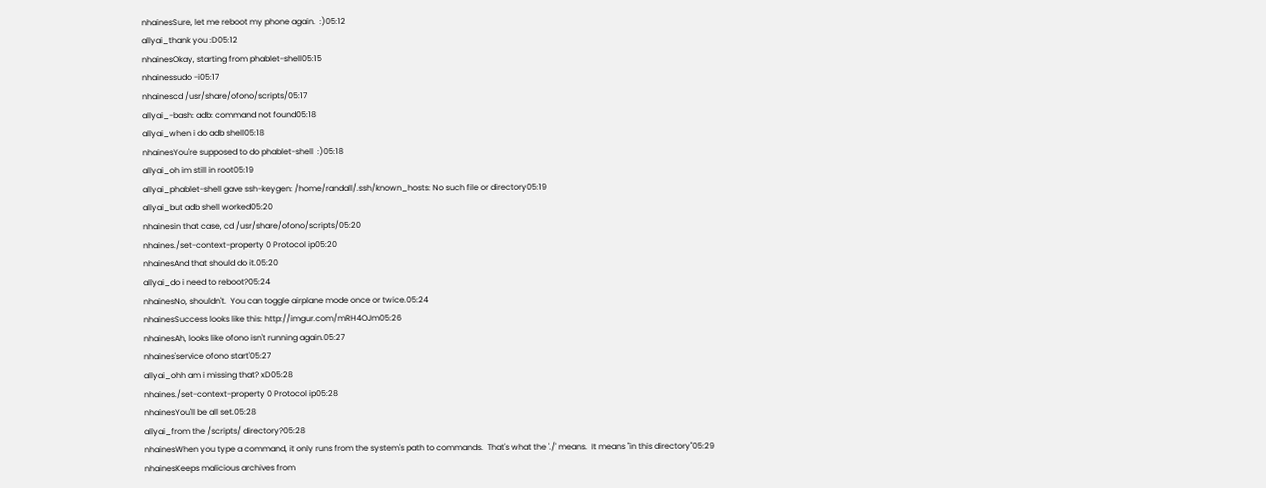nhainesSure, let me reboot my phone again.  :)05:12
allyai_thank you :D05:12
nhainesOkay, starting from phablet-shell05:15
nhainessudo -i05:17
nhainescd /usr/share/ofono/scripts/05:17
allyai_-bash: adb: command not found05:18
allyai_when i do adb shell05:18
nhainesYou're supposed to do phablet-shell  :)05:18
allyai_oh im still in root05:19
allyai_phablet-shell gave ssh-keygen: /home/randall/.ssh/known_hosts: No such file or directory05:19
allyai_but adb shell worked05:20
nhainesin that case, cd /usr/share/ofono/scripts/05:20
nhaines./set-context-property 0 Protocol ip05:20
nhainesAnd that should do it.05:20
allyai_do i need to reboot?05:24
nhainesNo, shouldn't.  You can toggle airplane mode once or twice.05:24
nhainesSuccess looks like this: http://imgur.com/mRH4OJm05:26
nhainesAh, looks like ofono isn't running again.05:27
nhaines'service ofono start'05:27
allyai_ohh am i missing that? xD05:28
nhaines./set-context-property 0 Protocol ip05:28
nhainesYou'll be all set.05:28
allyai_from the /scripts/ directory?05:28
nhainesWhen you type a command, it only runs from the system's path to commands.  That's what the './' means.  It means "in this directory"05:29
nhainesKeeps malicious archives from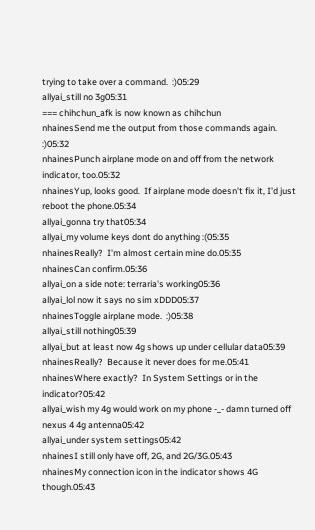trying to take over a command.  :)05:29
allyai_still no 3g05:31
=== chihchun_afk is now known as chihchun
nhainesSend me the output from those commands again.  :)05:32
nhainesPunch airplane mode on and off from the network indicator, too.05:32
nhainesYup, looks good.  If airplane mode doesn't fix it, I'd just reboot the phone.05:34
allyai_gonna try that05:34
allyai_my volume keys dont do anything :(05:35
nhainesReally?  I'm almost certain mine do.05:35
nhainesCan confirm.05:36
allyai_on a side note: terraria's working05:36
allyai_lol now it says no sim xDDD05:37
nhainesToggle airplane mode.  :)05:38
allyai_still nothing05:39
allyai_but at least now 4g shows up under cellular data05:39
nhainesReally?  Because it never does for me.05:41
nhainesWhere exactly?  In System Settings or in the indicator?05:42
allyai_wish my 4g would work on my phone -_- damn turned off nexus 4 4g antenna05:42
allyai_under system settings05:42
nhainesI still only have off, 2G, and 2G/3G.05:43
nhainesMy connection icon in the indicator shows 4G though.05:43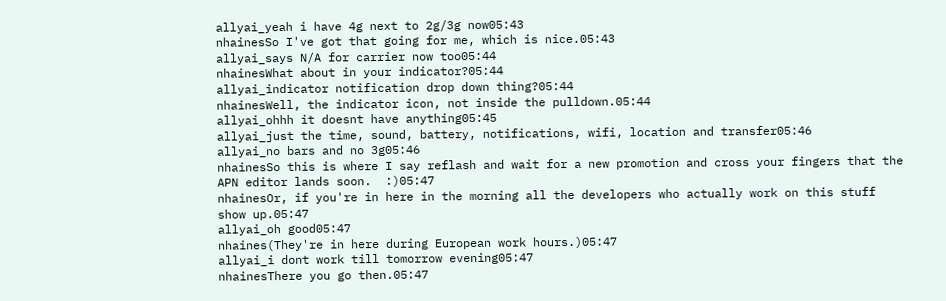allyai_yeah i have 4g next to 2g/3g now05:43
nhainesSo I've got that going for me, which is nice.05:43
allyai_says N/A for carrier now too05:44
nhainesWhat about in your indicator?05:44
allyai_indicator notification drop down thing?05:44
nhainesWell, the indicator icon, not inside the pulldown.05:44
allyai_ohhh it doesnt have anything05:45
allyai_just the time, sound, battery, notifications, wifi, location and transfer05:46
allyai_no bars and no 3g05:46
nhainesSo this is where I say reflash and wait for a new promotion and cross your fingers that the APN editor lands soon.  :)05:47
nhainesOr, if you're in here in the morning all the developers who actually work on this stuff show up.05:47
allyai_oh good05:47
nhaines(They're in here during European work hours.)05:47
allyai_i dont work till tomorrow evening05:47
nhainesThere you go then.05:47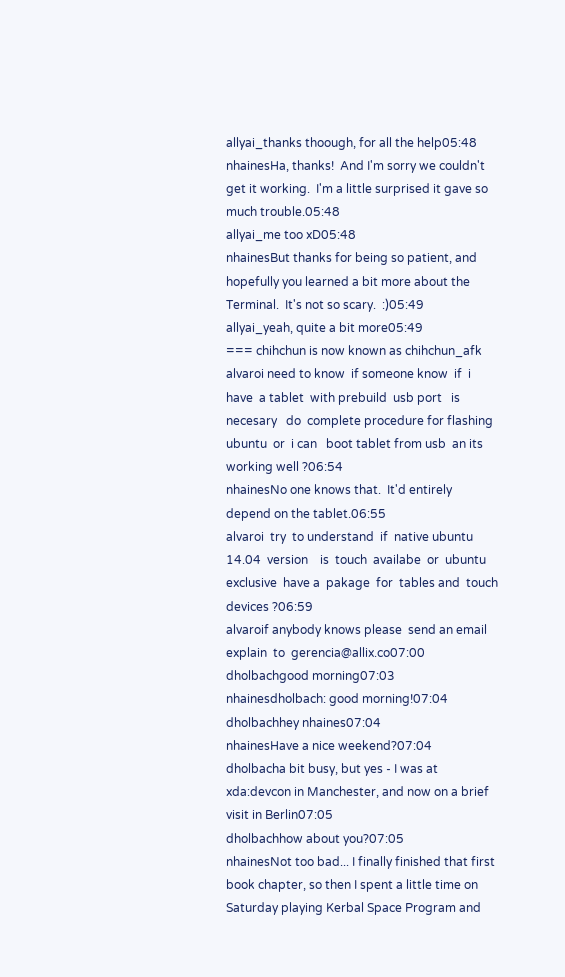allyai_thanks thoough, for all the help05:48
nhainesHa, thanks!  And I'm sorry we couldn't get it working.  I'm a little surprised it gave so much trouble.05:48
allyai_me too xD05:48
nhainesBut thanks for being so patient, and hopefully you learned a bit more about the Terminal.  It's not so scary.  :)05:49
allyai_yeah, quite a bit more05:49
=== chihchun is now known as chihchun_afk
alvaroi need to know  if someone know  if  i have  a tablet  with prebuild  usb port   is necesary   do  complete procedure for flashing  ubuntu  or  i can   boot tablet from usb  an its  working well ?06:54
nhainesNo one knows that.  It'd entirely depend on the tablet.06:55
alvaroi  try  to understand  if  native ubuntu 14.04  version    is  touch  availabe  or  ubuntu  exclusive  have a  pakage  for  tables and  touch  devices ?06:59
alvaroif anybody knows please  send an email  explain  to  gerencia@allix.co07:00
dholbachgood morning07:03
nhainesdholbach: good morning!07:04
dholbachhey nhaines07:04
nhainesHave a nice weekend?07:04
dholbacha bit busy, but yes - I was at xda:devcon in Manchester, and now on a brief visit in Berlin07:05
dholbachhow about you?07:05
nhainesNot too bad... I finally finished that first book chapter, so then I spent a little time on Saturday playing Kerbal Space Program and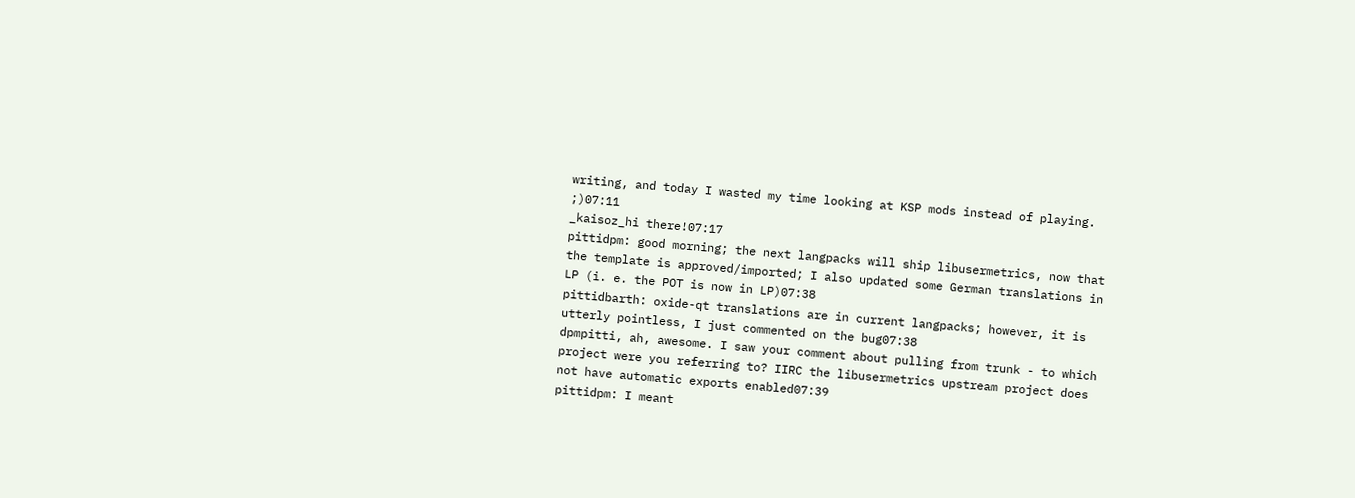writing, and today I wasted my time looking at KSP mods instead of playing.  ;)07:11
_kaisoz_hi there!07:17
pittidpm: good morning; the next langpacks will ship libusermetrics, now that the template is approved/imported; I also updated some German translations in LP (i. e. the POT is now in LP)07:38
pittidbarth: oxide-qt translations are in current langpacks; however, it is utterly pointless, I just commented on the bug07:38
dpmpitti, ah, awesome. I saw your comment about pulling from trunk - to which project were you referring to? IIRC the libusermetrics upstream project does not have automatic exports enabled07:39
pittidpm: I meant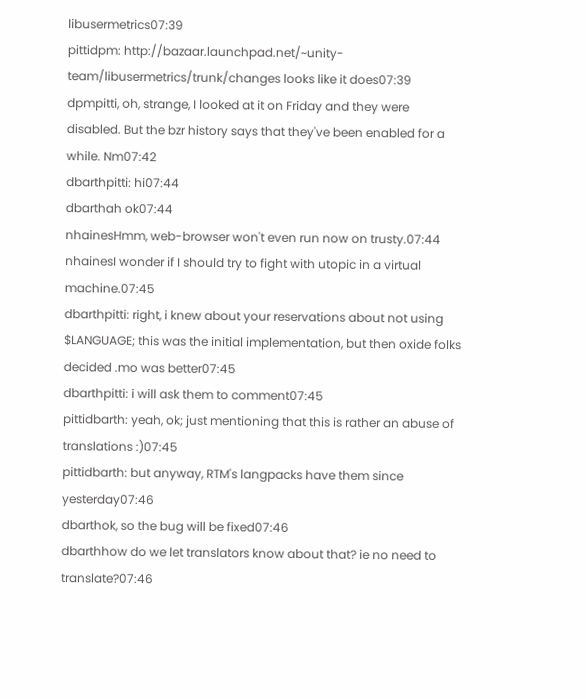libusermetrics07:39
pittidpm: http://bazaar.launchpad.net/~unity-team/libusermetrics/trunk/changes looks like it does07:39
dpmpitti, oh, strange, I looked at it on Friday and they were disabled. But the bzr history says that they've been enabled for a while. Nm07:42
dbarthpitti: hi07:44
dbarthah ok07:44
nhainesHmm, web-browser won't even run now on trusty.07:44
nhainesI wonder if I should try to fight with utopic in a virtual machine.07:45
dbarthpitti: right, i knew about your reservations about not using $LANGUAGE; this was the initial implementation, but then oxide folks decided .mo was better07:45
dbarthpitti: i will ask them to comment07:45
pittidbarth: yeah, ok; just mentioning that this is rather an abuse of translations :)07:45
pittidbarth: but anyway, RTM's langpacks have them since yesterday07:46
dbarthok, so the bug will be fixed07:46
dbarthhow do we let translators know about that? ie no need to translate?07:46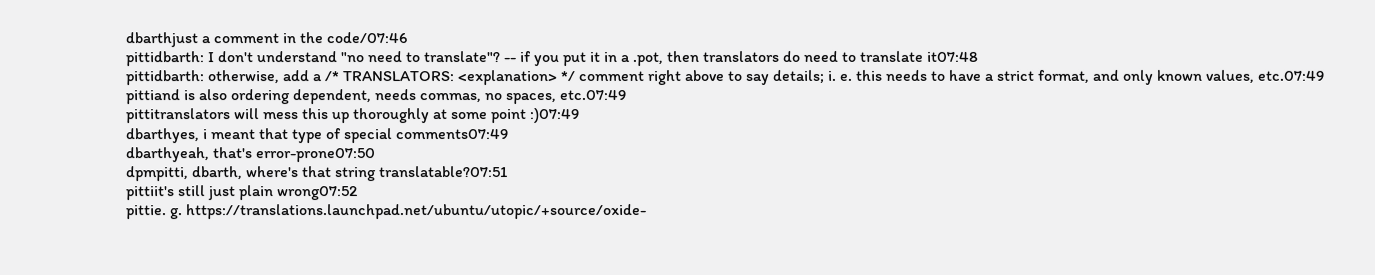dbarthjust a comment in the code/07:46
pittidbarth: I don't understand "no need to translate"? -- if you put it in a .pot, then translators do need to translate it07:48
pittidbarth: otherwise, add a /* TRANSLATORS: <explanation> */ comment right above to say details; i. e. this needs to have a strict format, and only known values, etc.07:49
pittiand is also ordering dependent, needs commas, no spaces, etc.07:49
pittitranslators will mess this up thoroughly at some point :)07:49
dbarthyes, i meant that type of special comments07:49
dbarthyeah, that's error-prone07:50
dpmpitti, dbarth, where's that string translatable?07:51
pittiit's still just plain wrong07:52
pittie. g. https://translations.launchpad.net/ubuntu/utopic/+source/oxide-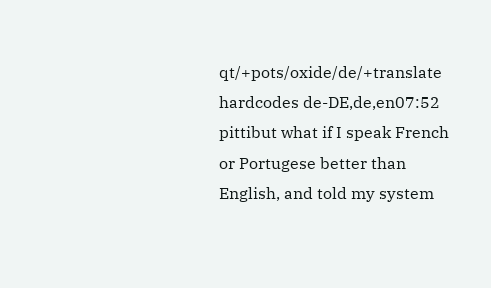qt/+pots/oxide/de/+translate hardcodes de-DE,de,en07:52
pittibut what if I speak French or Portugese better than English, and told my system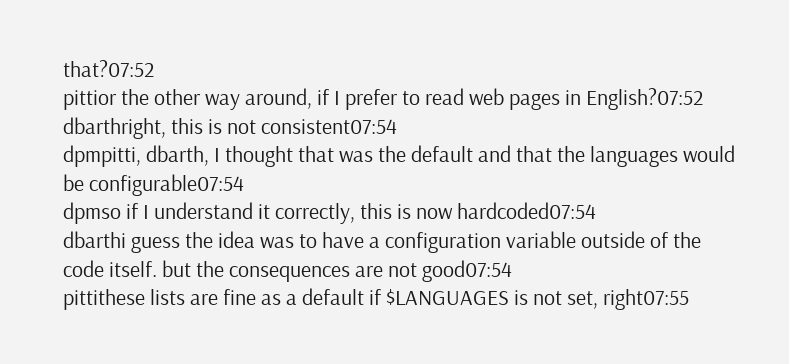that?07:52
pittior the other way around, if I prefer to read web pages in English?07:52
dbarthright, this is not consistent07:54
dpmpitti, dbarth, I thought that was the default and that the languages would be configurable07:54
dpmso if I understand it correctly, this is now hardcoded07:54
dbarthi guess the idea was to have a configuration variable outside of the code itself. but the consequences are not good07:54
pittithese lists are fine as a default if $LANGUAGES is not set, right07:55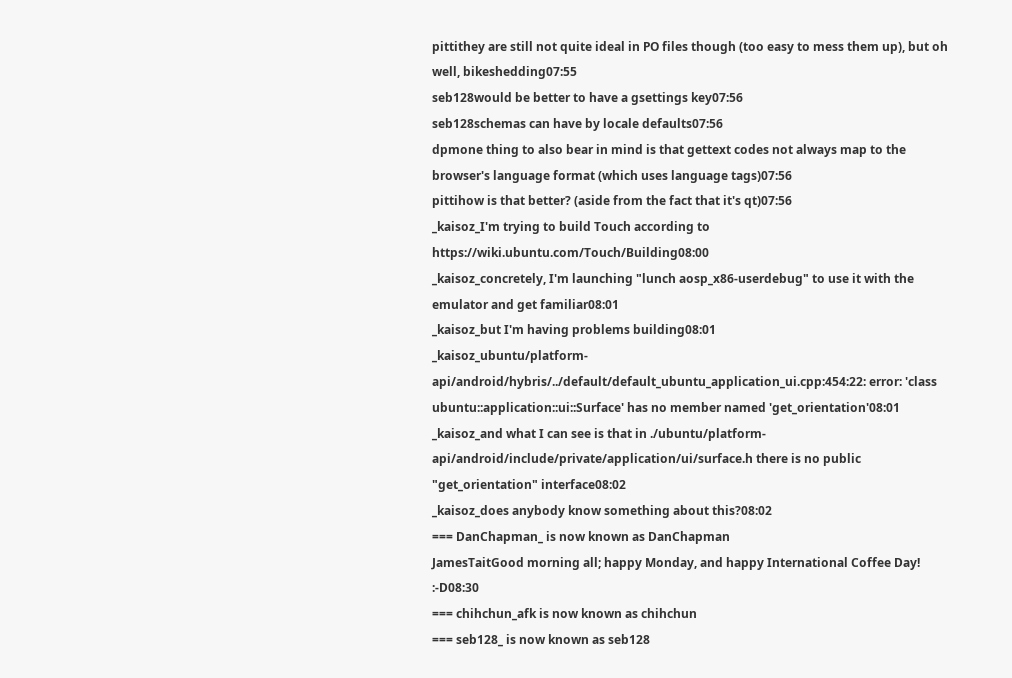pittithey are still not quite ideal in PO files though (too easy to mess them up), but oh well, bikeshedding07:55
seb128would be better to have a gsettings key07:56
seb128schemas can have by locale defaults07:56
dpmone thing to also bear in mind is that gettext codes not always map to the browser's language format (which uses language tags)07:56
pittihow is that better? (aside from the fact that it's qt)07:56
_kaisoz_I'm trying to build Touch according to https://wiki.ubuntu.com/Touch/Building08:00
_kaisoz_concretely, I'm launching "lunch aosp_x86-userdebug" to use it with the emulator and get familiar08:01
_kaisoz_but I'm having problems building08:01
_kaisoz_ubuntu/platform-api/android/hybris/../default/default_ubuntu_application_ui.cpp:454:22: error: 'class ubuntu::application::ui::Surface' has no member named 'get_orientation'08:01
_kaisoz_and what I can see is that in ./ubuntu/platform-api/android/include/private/application/ui/surface.h there is no public "get_orientation" interface08:02
_kaisoz_does anybody know something about this?08:02
=== DanChapman_ is now known as DanChapman
JamesTaitGood morning all; happy Monday, and happy International Coffee Day! :-D08:30
=== chihchun_afk is now known as chihchun
=== seb128_ is now known as seb128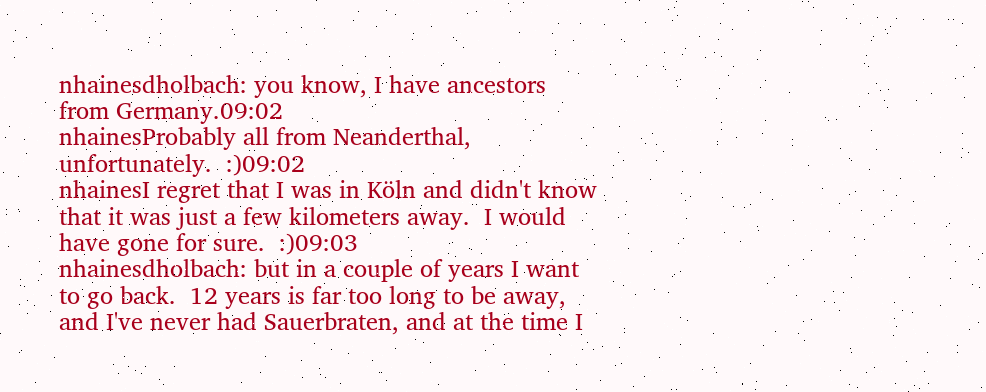nhainesdholbach: you know, I have ancestors from Germany.09:02
nhainesProbably all from Neanderthal, unfortunately.  :)09:02
nhainesI regret that I was in Köln and didn't know that it was just a few kilometers away.  I would have gone for sure.  :)09:03
nhainesdholbach: but in a couple of years I want to go back.  12 years is far too long to be away, and I've never had Sauerbraten, and at the time I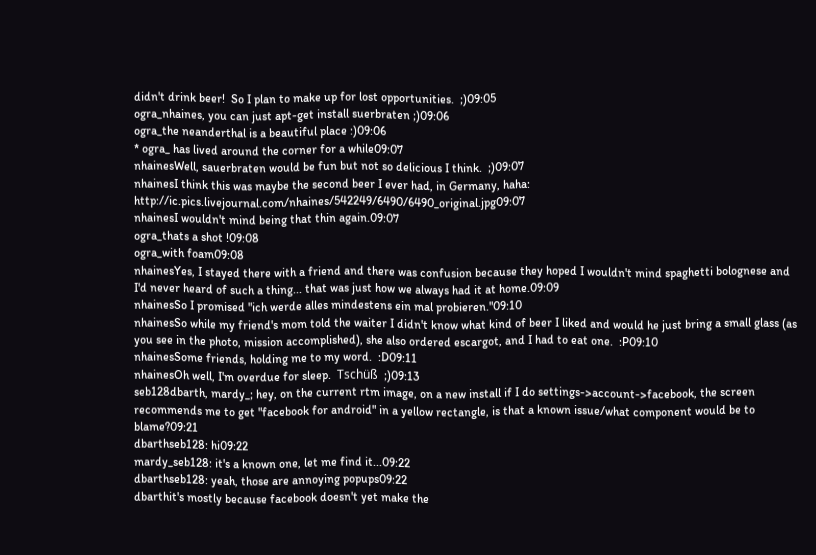didn't drink beer!  So I plan to make up for lost opportunities.  ;)09:05
ogra_nhaines, you can just apt-get install suerbraten ;)09:06
ogra_the neanderthal is a beautiful place :)09:06
* ogra_ has lived around the corner for a while09:07
nhainesWell, sauerbraten would be fun but not so delicious I think.  ;)09:07
nhainesI think this was maybe the second beer I ever had, in Germany, haha: http://ic.pics.livejournal.com/nhaines/542249/6490/6490_original.jpg09:07
nhainesI wouldn't mind being that thin again.09:07
ogra_thats a shot !09:08
ogra_with foam09:08
nhainesYes, I stayed there with a friend and there was confusion because they hoped I wouldn't mind spaghetti bolognese and I'd never heard of such a thing... that was just how we always had it at home.09:09
nhainesSo I promised "ich werde alles mindestens ein mal probieren."09:10
nhainesSo while my friend's mom told the waiter I didn't know what kind of beer I liked and would he just bring a small glass (as you see in the photo, mission accomplished), she also ordered escargot, and I had to eat one.  :P09:10
nhainesSome friends, holding me to my word.  :D09:11
nhainesOh well, I'm overdue for sleep.  Tschüß  ;)09:13
seb128dbarth, mardy_; hey, on the current rtm image, on a new install if I do settings->account->facebook, the screen recommends me to get "facebook for android" in a yellow rectangle, is that a known issue/what component would be to blame?09:21
dbarthseb128: hi09:22
mardy_seb128: it's a known one, let me find it...09:22
dbarthseb128: yeah, those are annoying popups09:22
dbarthit's mostly because facebook doesn't yet make the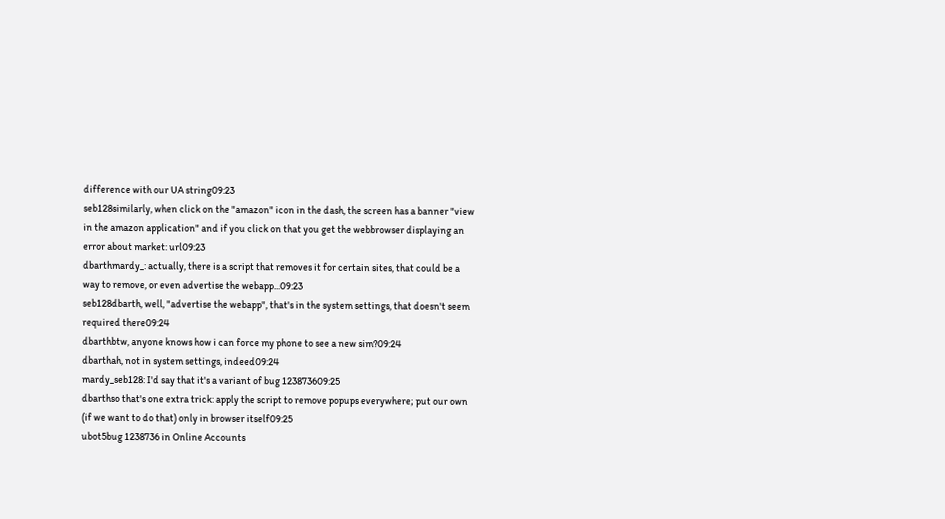difference with our UA string09:23
seb128similarly, when click on the "amazon" icon in the dash, the screen has a banner "view in the amazon application" and if you click on that you get the webbrowser displaying an error about market: url09:23
dbarthmardy_: actually, there is a script that removes it for certain sites, that could be a way to remove, or even advertise the webapp...09:23
seb128dbarth, well, "advertise the webapp", that's in the system settings, that doesn't seem required there09:24
dbarthbtw, anyone knows how i can force my phone to see a new sim?09:24
dbarthah, not in system settings, indeed09:24
mardy_seb128: I'd say that it's a variant of bug 123873609:25
dbarthso that's one extra trick: apply the script to remove popups everywhere; put our own (if we want to do that) only in browser itself09:25
ubot5bug 1238736 in Online Accounts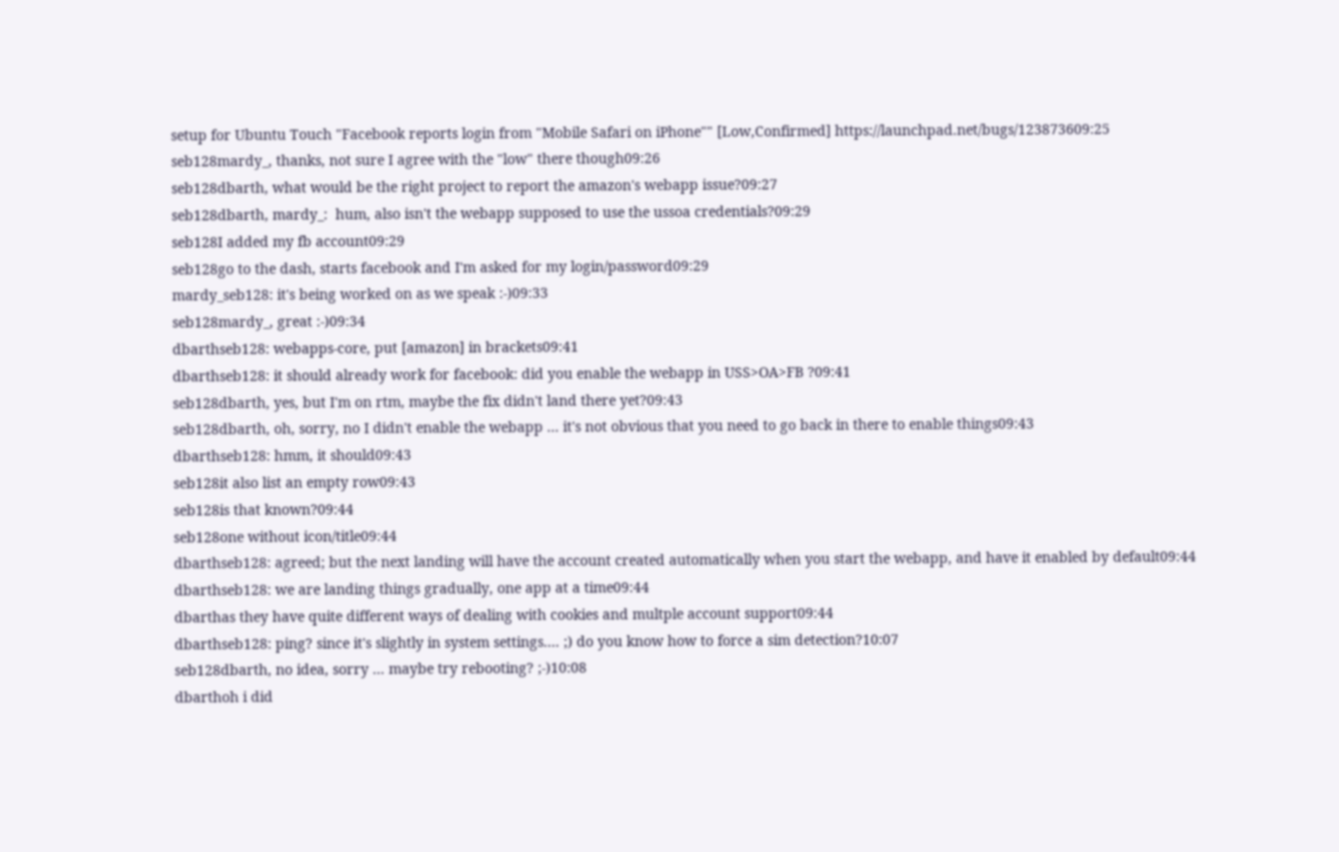setup for Ubuntu Touch "Facebook reports login from "Mobile Safari on iPhone"" [Low,Confirmed] https://launchpad.net/bugs/123873609:25
seb128mardy_, thanks, not sure I agree with the "low" there though09:26
seb128dbarth, what would be the right project to report the amazon's webapp issue?09:27
seb128dbarth, mardy_:  hum, also isn't the webapp supposed to use the ussoa credentials?09:29
seb128I added my fb account09:29
seb128go to the dash, starts facebook and I'm asked for my login/password09:29
mardy_seb128: it's being worked on as we speak :-)09:33
seb128mardy_, great :-)09:34
dbarthseb128: webapps-core, put [amazon] in brackets09:41
dbarthseb128: it should already work for facebook: did you enable the webapp in USS>OA>FB ?09:41
seb128dbarth, yes, but I'm on rtm, maybe the fix didn't land there yet?09:43
seb128dbarth, oh, sorry, no I didn't enable the webapp ... it's not obvious that you need to go back in there to enable things09:43
dbarthseb128: hmm, it should09:43
seb128it also list an empty row09:43
seb128is that known?09:44
seb128one without icon/title09:44
dbarthseb128: agreed; but the next landing will have the account created automatically when you start the webapp, and have it enabled by default09:44
dbarthseb128: we are landing things gradually, one app at a time09:44
dbarthas they have quite different ways of dealing with cookies and multple account support09:44
dbarthseb128: ping? since it's slightly in system settings.... ;) do you know how to force a sim detection?10:07
seb128dbarth, no idea, sorry ... maybe try rebooting? ;-)10:08
dbarthoh i did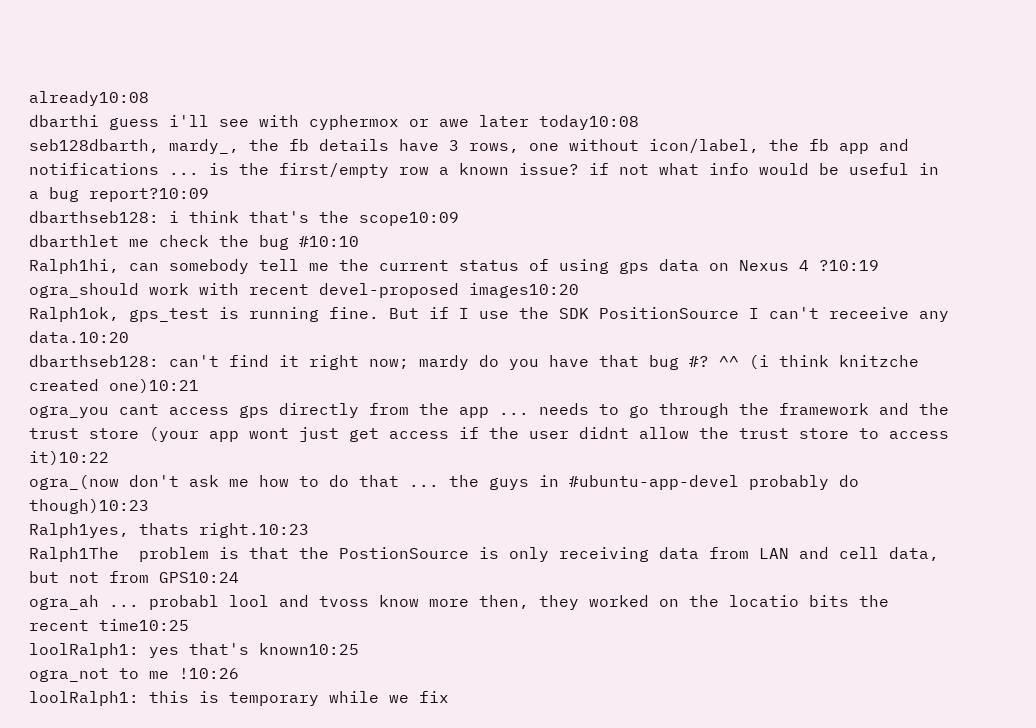already10:08
dbarthi guess i'll see with cyphermox or awe later today10:08
seb128dbarth, mardy_, the fb details have 3 rows, one without icon/label, the fb app and notifications ... is the first/empty row a known issue? if not what info would be useful in a bug report?10:09
dbarthseb128: i think that's the scope10:09
dbarthlet me check the bug #10:10
Ralph1hi, can somebody tell me the current status of using gps data on Nexus 4 ?10:19
ogra_should work with recent devel-proposed images10:20
Ralph1ok, gps_test is running fine. But if I use the SDK PositionSource I can't receeive any data.10:20
dbarthseb128: can't find it right now; mardy do you have that bug #? ^^ (i think knitzche created one)10:21
ogra_you cant access gps directly from the app ... needs to go through the framework and the trust store (your app wont just get access if the user didnt allow the trust store to access it)10:22
ogra_(now don't ask me how to do that ... the guys in #ubuntu-app-devel probably do though)10:23
Ralph1yes, thats right.10:23
Ralph1The  problem is that the PostionSource is only receiving data from LAN and cell data, but not from GPS10:24
ogra_ah ... probabl lool and tvoss know more then, they worked on the locatio bits the recent time10:25
loolRalph1: yes that's known10:25
ogra_not to me !10:26
loolRalph1: this is temporary while we fix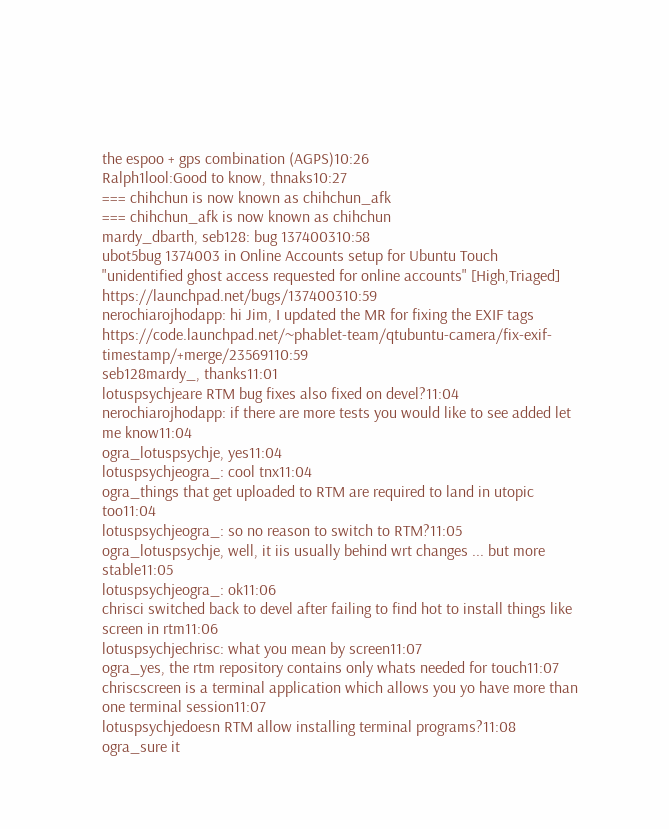the espoo + gps combination (AGPS)10:26
Ralph1lool:Good to know, thnaks10:27
=== chihchun is now known as chihchun_afk
=== chihchun_afk is now known as chihchun
mardy_dbarth, seb128: bug 137400310:58
ubot5bug 1374003 in Online Accounts setup for Ubuntu Touch "unidentified ghost access requested for online accounts" [High,Triaged] https://launchpad.net/bugs/137400310:59
nerochiarojhodapp: hi Jim, I updated the MR for fixing the EXIF tags https://code.launchpad.net/~phablet-team/qtubuntu-camera/fix-exif-timestamp/+merge/23569110:59
seb128mardy_, thanks11:01
lotuspsychjeare RTM bug fixes also fixed on devel?11:04
nerochiarojhodapp: if there are more tests you would like to see added let me know11:04
ogra_lotuspsychje, yes11:04
lotuspsychjeogra_: cool tnx11:04
ogra_things that get uploaded to RTM are required to land in utopic too11:04
lotuspsychjeogra_: so no reason to switch to RTM?11:05
ogra_lotuspsychje, well, it iis usually behind wrt changes ... but more stable11:05
lotuspsychjeogra_: ok11:06
chrisci switched back to devel after failing to find hot to install things like screen in rtm11:06
lotuspsychjechrisc: what you mean by screen11:07
ogra_yes, the rtm repository contains only whats needed for touch11:07
chriscscreen is a terminal application which allows you yo have more than one terminal session11:07
lotuspsychjedoesn RTM allow installing terminal programs?11:08
ogra_sure it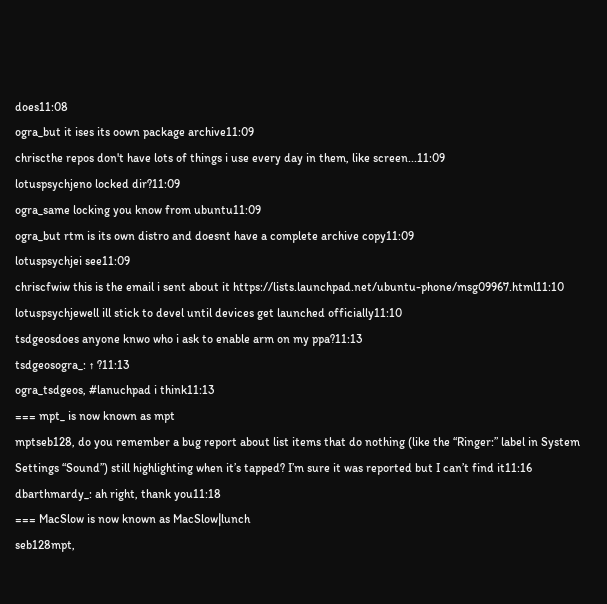does11:08
ogra_but it ises its oown package archive11:09
chriscthe repos don't have lots of things i use every day in them, like screen...11:09
lotuspsychjeno locked dir?11:09
ogra_same locking you know from ubuntu11:09
ogra_but rtm is its own distro and doesnt have a complete archive copy11:09
lotuspsychjei see11:09
chriscfwiw this is the email i sent about it https://lists.launchpad.net/ubuntu-phone/msg09967.html11:10
lotuspsychjewell ill stick to devel until devices get launched officially11:10
tsdgeosdoes anyone knwo who i ask to enable arm on my ppa?11:13
tsdgeosogra_: ↑ ?11:13
ogra_tsdgeos, #lanuchpad i think11:13
=== mpt_ is now known as mpt
mptseb128, do you remember a bug report about list items that do nothing (like the “Ringer:” label in System Settings “Sound”) still highlighting when it’s tapped? I’m sure it was reported but I can’t find it11:16
dbarthmardy_: ah right, thank you11:18
=== MacSlow is now known as MacSlow|lunch
seb128mpt,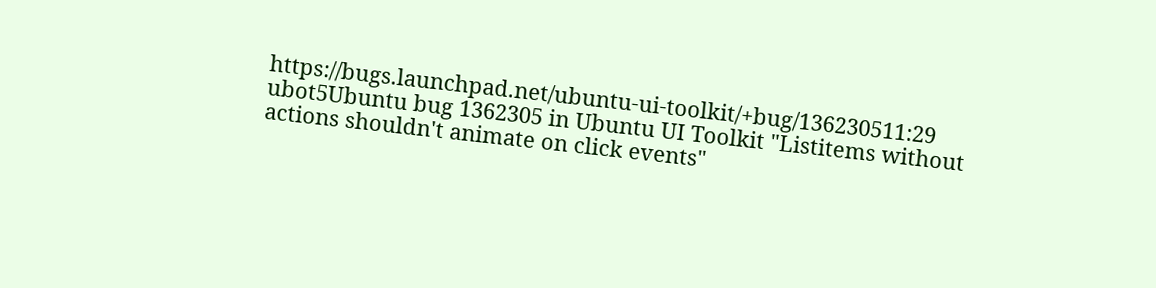https://bugs.launchpad.net/ubuntu-ui-toolkit/+bug/136230511:29
ubot5Ubuntu bug 1362305 in Ubuntu UI Toolkit "Listitems without actions shouldn't animate on click events"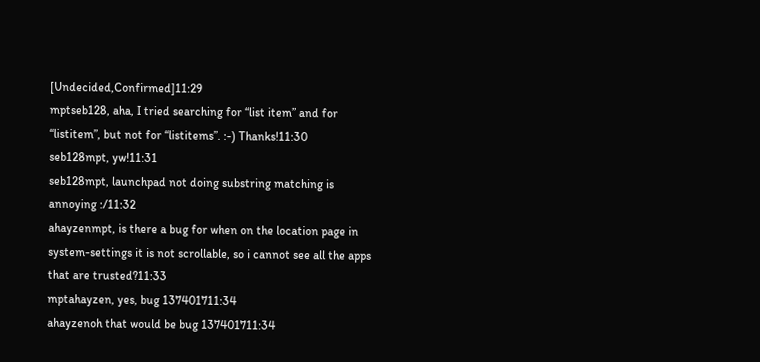[Undecided,Confirmed]11:29
mptseb128, aha, I tried searching for “list item” and for “listitem”, but not for “listitems”. :-) Thanks!11:30
seb128mpt, yw!11:31
seb128mpt, launchpad not doing substring matching is annoying :/11:32
ahayzenmpt, is there a bug for when on the location page in system-settings it is not scrollable, so i cannot see all the apps that are trusted?11:33
mptahayzen, yes, bug 137401711:34
ahayzenoh that would be bug 137401711:34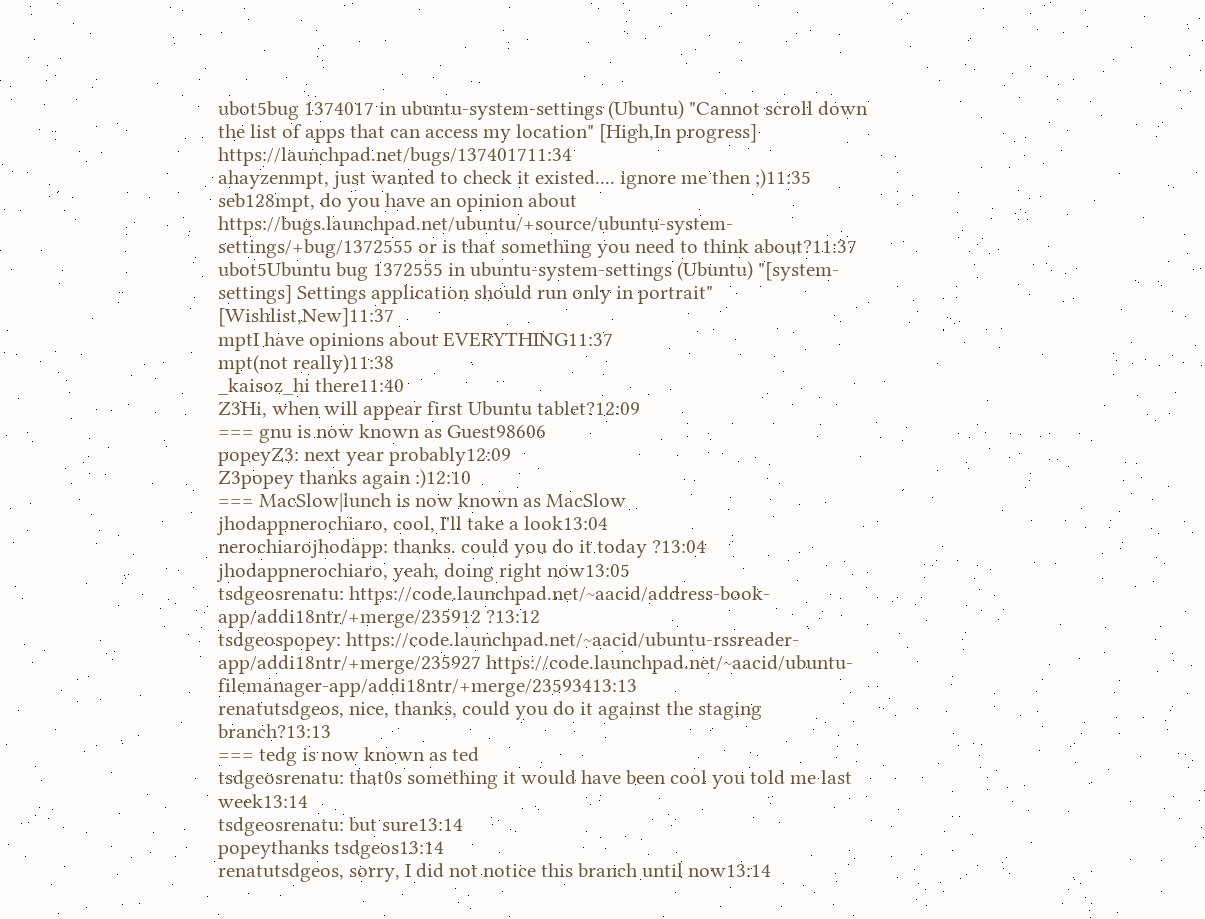ubot5bug 1374017 in ubuntu-system-settings (Ubuntu) "Cannot scroll down the list of apps that can access my location" [High,In progress] https://launchpad.net/bugs/137401711:34
ahayzenmpt, just wanted to check it existed.... ignore me then ;)11:35
seb128mpt, do you have an opinion about https://bugs.launchpad.net/ubuntu/+source/ubuntu-system-settings/+bug/1372555 or is that something you need to think about?11:37
ubot5Ubuntu bug 1372555 in ubuntu-system-settings (Ubuntu) "[system-settings] Settings application should run only in portrait" [Wishlist,New]11:37
mptI have opinions about EVERYTHING11:37
mpt(not really)11:38
_kaisoz_hi there11:40
Z3Hi, when will appear first Ubuntu tablet?12:09
=== gnu is now known as Guest98606
popeyZ3: next year probably12:09
Z3popey thanks again :)12:10
=== MacSlow|lunch is now known as MacSlow
jhodappnerochiaro, cool, I'll take a look13:04
nerochiarojhodapp: thanks. could you do it today ?13:04
jhodappnerochiaro, yeah, doing right now13:05
tsdgeosrenatu: https://code.launchpad.net/~aacid/address-book-app/addi18ntr/+merge/235912 ?13:12
tsdgeospopey: https://code.launchpad.net/~aacid/ubuntu-rssreader-app/addi18ntr/+merge/235927 https://code.launchpad.net/~aacid/ubuntu-filemanager-app/addi18ntr/+merge/23593413:13
renatutsdgeos, nice, thanks, could you do it against the staging branch?13:13
=== tedg is now known as ted
tsdgeosrenatu: that0s something it would have been cool you told me last week13:14
tsdgeosrenatu: but sure13:14
popeythanks tsdgeos13:14
renatutsdgeos, sorry, I did not notice this branch until now13:14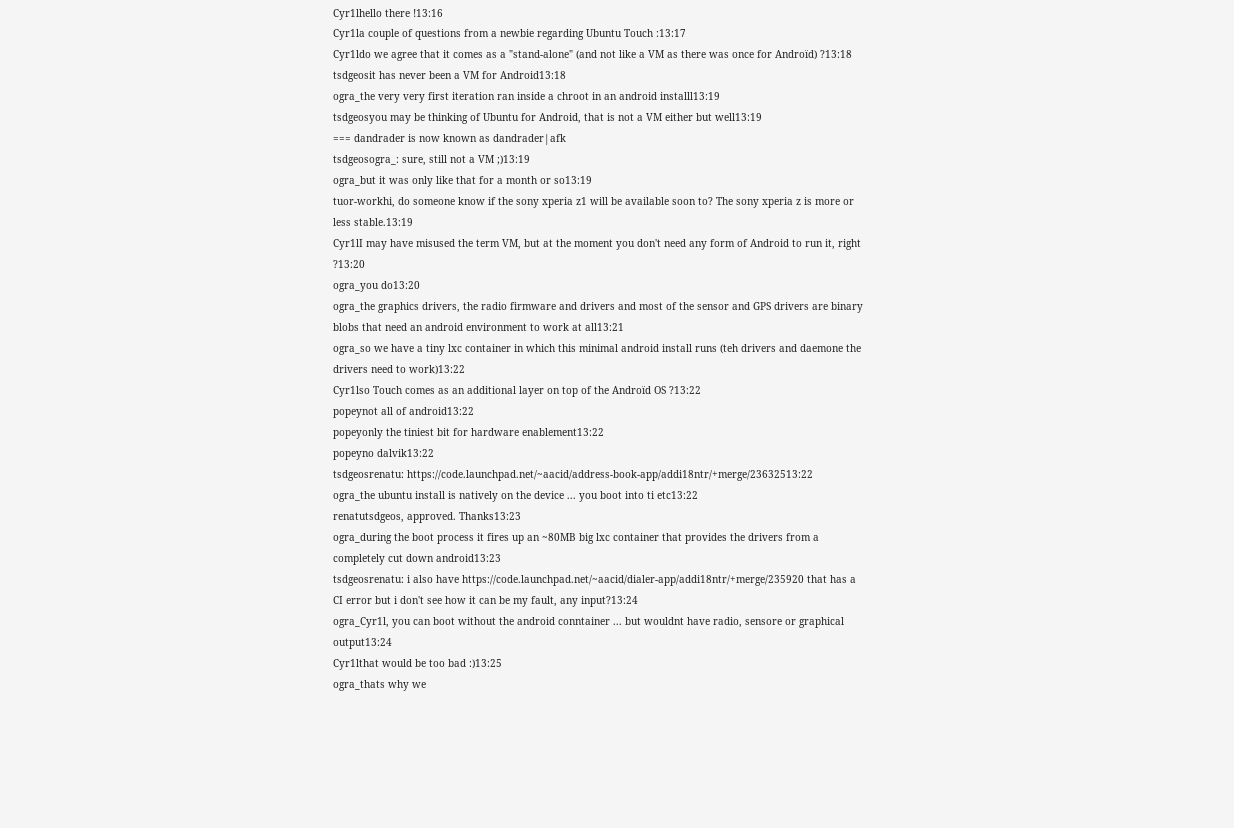Cyr1lhello there !13:16
Cyr1la couple of questions from a newbie regarding Ubuntu Touch :13:17
Cyr1ldo we agree that it comes as a "stand-alone" (and not like a VM as there was once for Androïd) ?13:18
tsdgeosit has never been a VM for Android13:18
ogra_the very very first iteration ran inside a chroot in an android installl13:19
tsdgeosyou may be thinking of Ubuntu for Android, that is not a VM either but well13:19
=== dandrader is now known as dandrader|afk
tsdgeosogra_: sure, still not a VM ;)13:19
ogra_but it was only like that for a month or so13:19
tuor-workhi, do someone know if the sony xperia z1 will be available soon to? The sony xperia z is more or less stable.13:19
Cyr1lI may have misused the term VM, but at the moment you don't need any form of Android to run it, right ?13:20
ogra_you do13:20
ogra_the graphics drivers, the radio firmware and drivers and most of the sensor and GPS drivers are binary blobs that need an android environment to work at all13:21
ogra_so we have a tiny lxc container in which this minimal android install runs (teh drivers and daemone the drivers need to work)13:22
Cyr1lso Touch comes as an additional layer on top of the Androïd OS ?13:22
popeynot all of android13:22
popeyonly the tiniest bit for hardware enablement13:22
popeyno dalvik13:22
tsdgeosrenatu: https://code.launchpad.net/~aacid/address-book-app/addi18ntr/+merge/23632513:22
ogra_the ubuntu install is natively on the device ... you boot into ti etc13:22
renatutsdgeos, approved. Thanks13:23
ogra_during the boot process it fires up an ~80MB big lxc container that provides the drivers from a completely cut down android13:23
tsdgeosrenatu: i also have https://code.launchpad.net/~aacid/dialer-app/addi18ntr/+merge/235920 that has a CI error but i don't see how it can be my fault, any input?13:24
ogra_Cyr1l, you can boot without the android conntainer ... but wouldnt have radio, sensore or graphical output13:24
Cyr1lthat would be too bad :)13:25
ogra_thats why we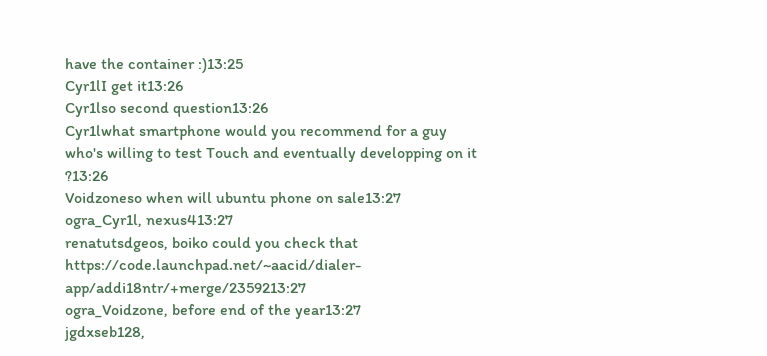have the container :)13:25
Cyr1lI get it13:26
Cyr1lso second question13:26
Cyr1lwhat smartphone would you recommend for a guy who's willing to test Touch and eventually developping on it ?13:26
Voidzoneso when will ubuntu phone on sale13:27
ogra_Cyr1l, nexus413:27
renatutsdgeos, boiko could you check that https://code.launchpad.net/~aacid/dialer-app/addi18ntr/+merge/2359213:27
ogra_Voidzone, before end of the year13:27
jgdxseb128,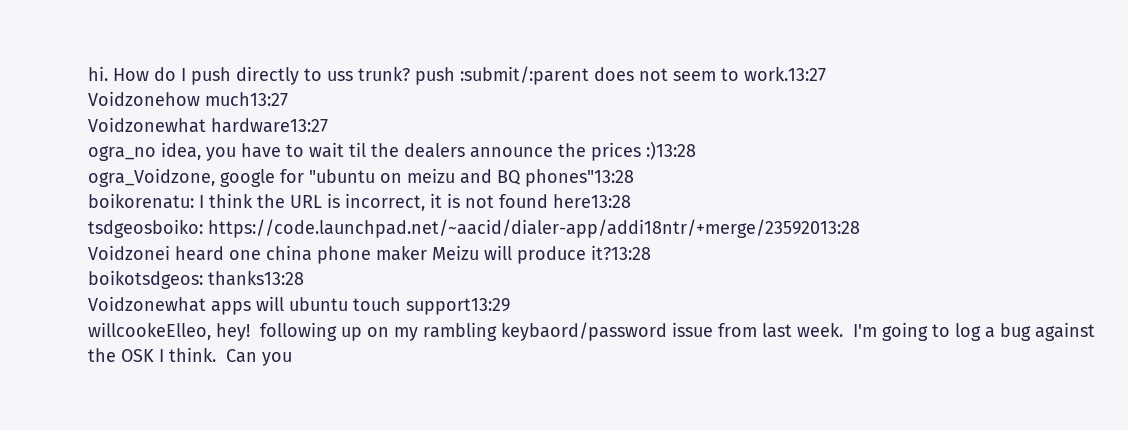hi. How do I push directly to uss trunk? push :submit/:parent does not seem to work.13:27
Voidzonehow much13:27
Voidzonewhat hardware13:27
ogra_no idea, you have to wait til the dealers announce the prices :)13:28
ogra_Voidzone, google for "ubuntu on meizu and BQ phones"13:28
boikorenatu: I think the URL is incorrect, it is not found here13:28
tsdgeosboiko: https://code.launchpad.net/~aacid/dialer-app/addi18ntr/+merge/23592013:28
Voidzonei heard one china phone maker Meizu will produce it?13:28
boikotsdgeos: thanks13:28
Voidzonewhat apps will ubuntu touch support13:29
willcookeElleo, hey!  following up on my rambling keybaord/password issue from last week.  I'm going to log a bug against the OSK I think.  Can you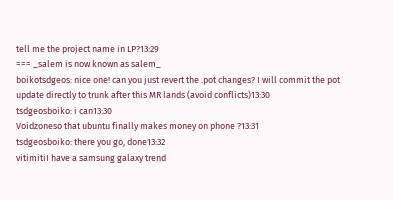tell me the project name in LP?13:29
=== _salem is now known as salem_
boikotsdgeos: nice one! can you just revert the .pot changes? I will commit the pot update directly to trunk after this MR lands (avoid conflicts)13:30
tsdgeosboiko: i can13:30
Voidzoneso that ubuntu finally makes money on phone ?13:31
tsdgeosboiko: there you go, done13:32
vitimitiI have a samsung galaxy trend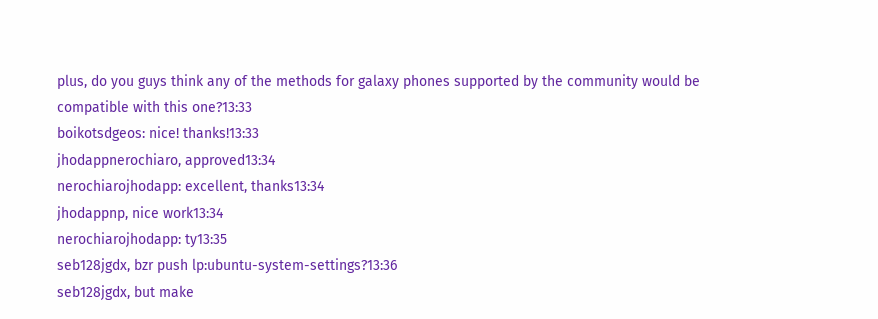plus, do you guys think any of the methods for galaxy phones supported by the community would be compatible with this one?13:33
boikotsdgeos: nice! thanks!13:33
jhodappnerochiaro, approved13:34
nerochiarojhodapp: excellent, thanks13:34
jhodappnp, nice work13:34
nerochiarojhodapp: ty13:35
seb128jgdx, bzr push lp:ubuntu-system-settings?13:36
seb128jgdx, but make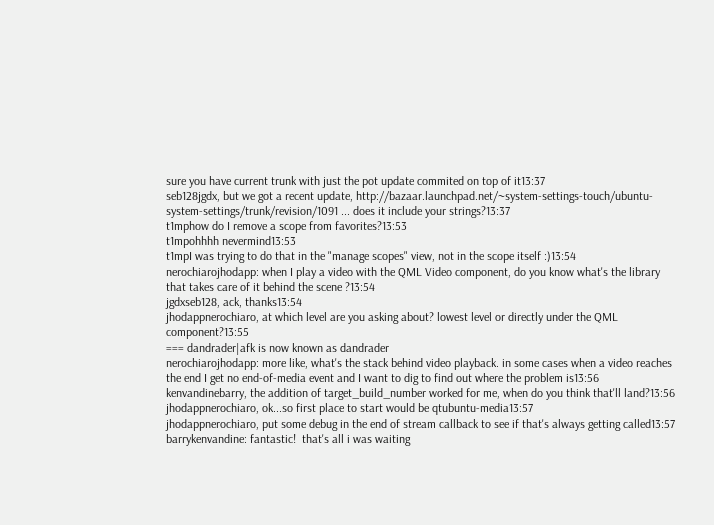sure you have current trunk with just the pot update commited on top of it13:37
seb128jgdx, but we got a recent update, http://bazaar.launchpad.net/~system-settings-touch/ubuntu-system-settings/trunk/revision/1091 ... does it include your strings?13:37
t1mphow do I remove a scope from favorites?13:53
t1mpohhhh nevermind13:53
t1mpI was trying to do that in the "manage scopes" view, not in the scope itself :)13:54
nerochiarojhodapp: when I play a video with the QML Video component, do you know what's the library that takes care of it behind the scene ?13:54
jgdxseb128, ack, thanks13:54
jhodappnerochiaro, at which level are you asking about? lowest level or directly under the QML component?13:55
=== dandrader|afk is now known as dandrader
nerochiarojhodapp: more like, what's the stack behind video playback. in some cases when a video reaches the end I get no end-of-media event and I want to dig to find out where the problem is13:56
kenvandinebarry, the addition of target_build_number worked for me, when do you think that'll land?13:56
jhodappnerochiaro, ok...so first place to start would be qtubuntu-media13:57
jhodappnerochiaro, put some debug in the end of stream callback to see if that's always getting called13:57
barrykenvandine: fantastic!  that's all i was waiting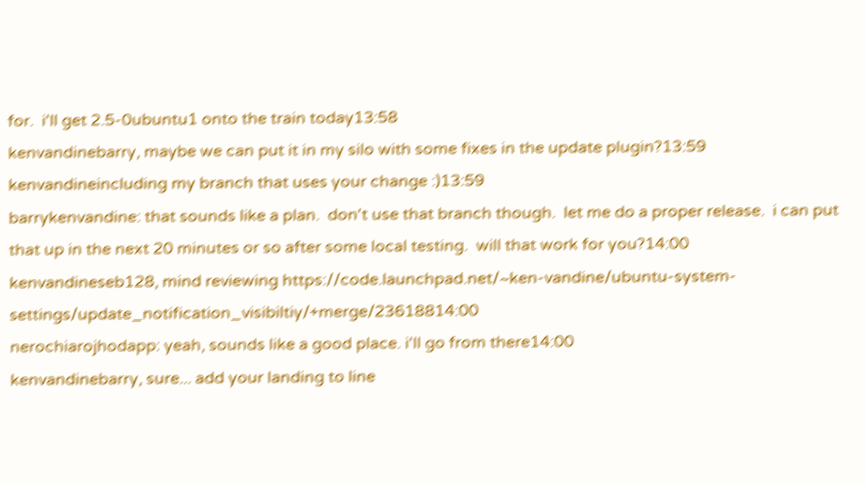for.  i'll get 2.5-0ubuntu1 onto the train today13:58
kenvandinebarry, maybe we can put it in my silo with some fixes in the update plugin?13:59
kenvandineincluding my branch that uses your change :)13:59
barrykenvandine: that sounds like a plan.  don't use that branch though.  let me do a proper release.  i can put that up in the next 20 minutes or so after some local testing.  will that work for you?14:00
kenvandineseb128, mind reviewing https://code.launchpad.net/~ken-vandine/ubuntu-system-settings/update_notification_visibiltiy/+merge/23618814:00
nerochiarojhodapp: yeah, sounds like a good place. i'll go from there14:00
kenvandinebarry, sure... add your landing to line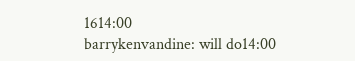1614:00
barrykenvandine: will do14:00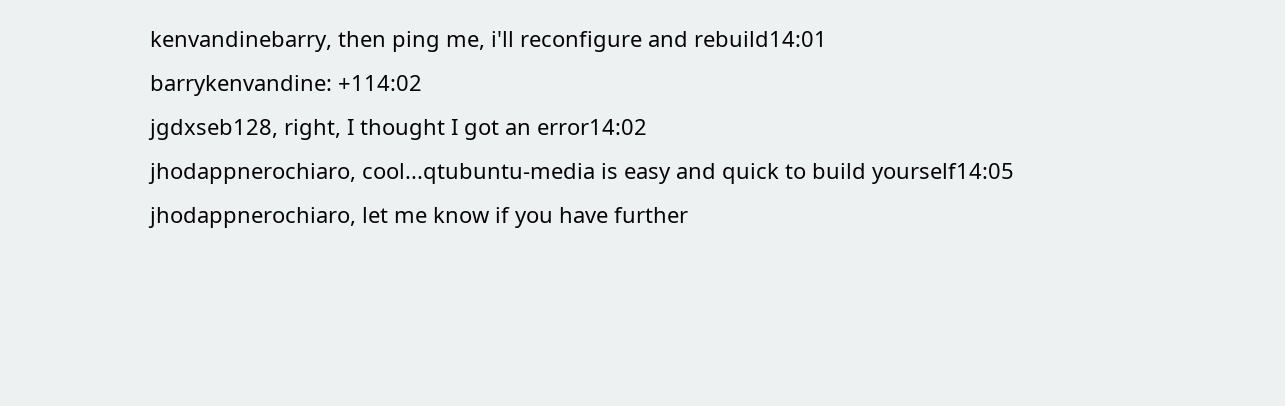kenvandinebarry, then ping me, i'll reconfigure and rebuild14:01
barrykenvandine: +114:02
jgdxseb128, right, I thought I got an error14:02
jhodappnerochiaro, cool...qtubuntu-media is easy and quick to build yourself14:05
jhodappnerochiaro, let me know if you have further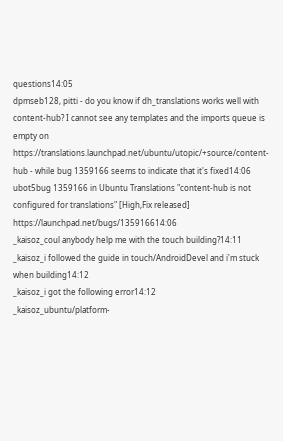questions14:05
dpmseb128, pitti - do you know if dh_translations works well with content-hub? I cannot see any templates and the imports queue is empty on https://translations.launchpad.net/ubuntu/utopic/+source/content-hub - while bug 1359166 seems to indicate that it's fixed14:06
ubot5bug 1359166 in Ubuntu Translations "content-hub is not configured for translations" [High,Fix released] https://launchpad.net/bugs/135916614:06
_kaisoz_coul anybody help me with the touch building?14:11
_kaisoz_i followed the guide in touch/AndroidDevel and i'm stuck when building14:12
_kaisoz_i got the following error14:12
_kaisoz_ubuntu/platform-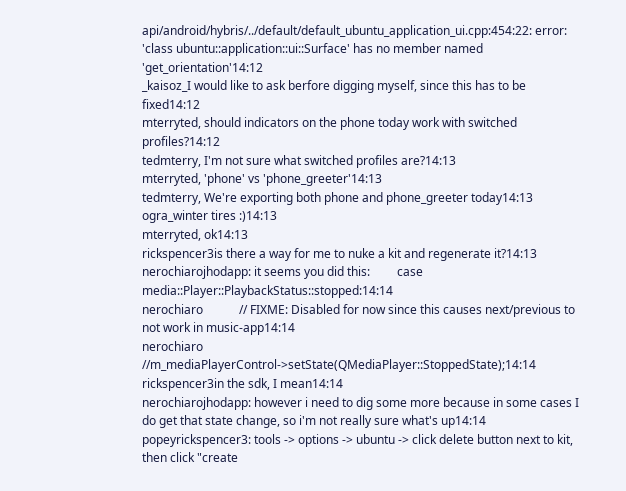api/android/hybris/../default/default_ubuntu_application_ui.cpp:454:22: error: 'class ubuntu::application::ui::Surface' has no member named 'get_orientation'14:12
_kaisoz_I would like to ask berfore digging myself, since this has to be fixed14:12
mterryted, should indicators on the phone today work with switched profiles?14:12
tedmterry, I'm not sure what switched profiles are?14:13
mterryted, 'phone' vs 'phone_greeter'14:13
tedmterry, We're exporting both phone and phone_greeter today14:13
ogra_winter tires :)14:13
mterryted, ok14:13
rickspencer3is there a way for me to nuke a kit and regenerate it?14:13
nerochiarojhodapp: it seems you did this:         case media::Player::PlaybackStatus::stopped:14:14
nerochiaro            // FIXME: Disabled for now since this causes next/previous to not work in music-app14:14
nerochiaro            //m_mediaPlayerControl->setState(QMediaPlayer::StoppedState);14:14
rickspencer3in the sdk, I mean14:14
nerochiarojhodapp: however i need to dig some more because in some cases I do get that state change, so i'm not really sure what's up14:14
popeyrickspencer3: tools -> options -> ubuntu -> click delete button next to kit, then click "create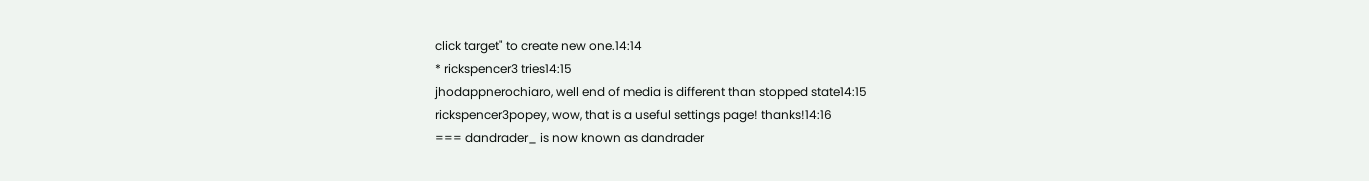click target" to create new one.14:14
* rickspencer3 tries14:15
jhodappnerochiaro, well end of media is different than stopped state14:15
rickspencer3popey, wow, that is a useful settings page! thanks!14:16
=== dandrader_ is now known as dandrader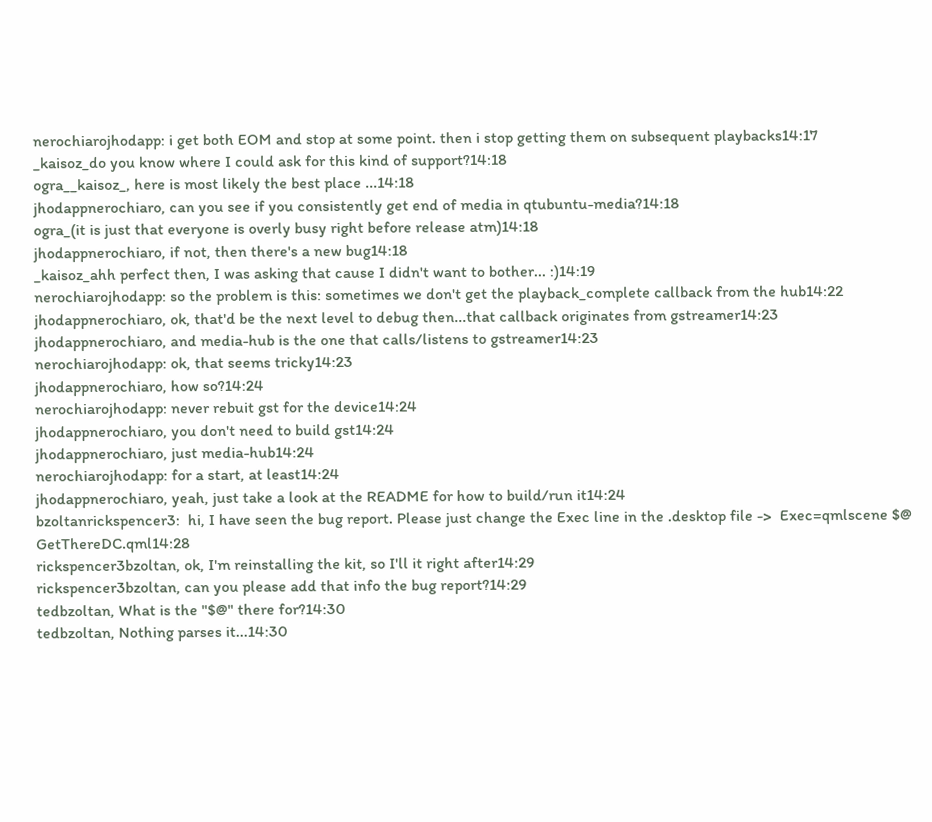nerochiarojhodapp: i get both EOM and stop at some point. then i stop getting them on subsequent playbacks14:17
_kaisoz_do you know where I could ask for this kind of support?14:18
ogra__kaisoz_, here is most likely the best place ...14:18
jhodappnerochiaro, can you see if you consistently get end of media in qtubuntu-media?14:18
ogra_(it is just that everyone is overly busy right before release atm)14:18
jhodappnerochiaro, if not, then there's a new bug14:18
_kaisoz_ahh perfect then, I was asking that cause I didn't want to bother... :)14:19
nerochiarojhodapp: so the problem is this: sometimes we don't get the playback_complete callback from the hub14:22
jhodappnerochiaro, ok, that'd be the next level to debug then...that callback originates from gstreamer14:23
jhodappnerochiaro, and media-hub is the one that calls/listens to gstreamer14:23
nerochiarojhodapp: ok, that seems tricky14:23
jhodappnerochiaro, how so?14:24
nerochiarojhodapp: never rebuit gst for the device14:24
jhodappnerochiaro, you don't need to build gst14:24
jhodappnerochiaro, just media-hub14:24
nerochiarojhodapp: for a start, at least14:24
jhodappnerochiaro, yeah, just take a look at the README for how to build/run it14:24
bzoltanrickspencer3:  hi, I have seen the bug report. Please just change the Exec line in the .desktop file ->  Exec=qmlscene $@ GetThereDC.qml14:28
rickspencer3bzoltan, ok, I'm reinstalling the kit, so I'll it right after14:29
rickspencer3bzoltan, can you please add that info the bug report?14:29
tedbzoltan, What is the "$@" there for?14:30
tedbzoltan, Nothing parses it...14:30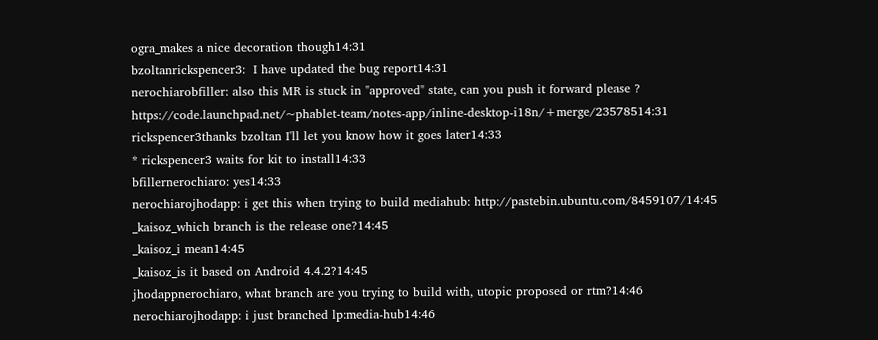ogra_makes a nice decoration though14:31
bzoltanrickspencer3:  I have updated the bug report14:31
nerochiarobfiller: also this MR is stuck in "approved" state, can you push it forward please ? https://code.launchpad.net/~phablet-team/notes-app/inline-desktop-i18n/+merge/23578514:31
rickspencer3thanks bzoltan I'll let you know how it goes later14:33
* rickspencer3 waits for kit to install14:33
bfillernerochiaro: yes14:33
nerochiarojhodapp: i get this when trying to build mediahub: http://pastebin.ubuntu.com/8459107/14:45
_kaisoz_which branch is the release one?14:45
_kaisoz_i mean14:45
_kaisoz_is it based on Android 4.4.2?14:45
jhodappnerochiaro, what branch are you trying to build with, utopic proposed or rtm?14:46
nerochiarojhodapp: i just branched lp:media-hub14:46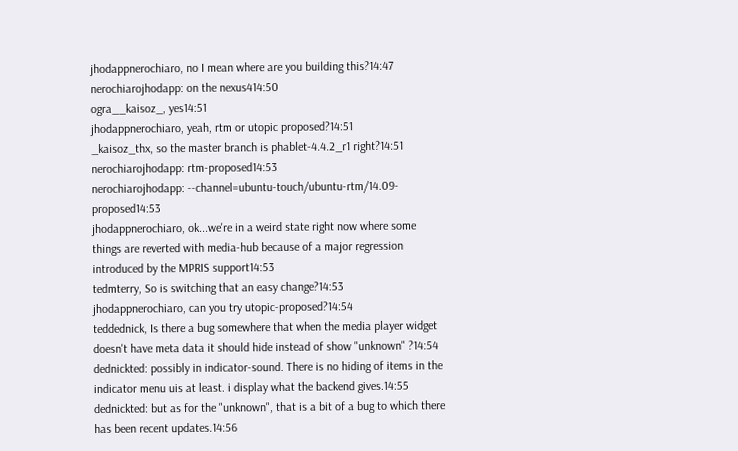jhodappnerochiaro, no I mean where are you building this?14:47
nerochiarojhodapp: on the nexus414:50
ogra__kaisoz_, yes14:51
jhodappnerochiaro, yeah, rtm or utopic proposed?14:51
_kaisoz_thx, so the master branch is phablet-4.4.2_r1 right?14:51
nerochiarojhodapp: rtm-proposed14:53
nerochiarojhodapp: --channel=ubuntu-touch/ubuntu-rtm/14.09-proposed14:53
jhodappnerochiaro, ok...we're in a weird state right now where some things are reverted with media-hub because of a major regression introduced by the MPRIS support14:53
tedmterry, So is switching that an easy change?14:53
jhodappnerochiaro, can you try utopic-proposed?14:54
teddednick, Is there a bug somewhere that when the media player widget doesn't have meta data it should hide instead of show "unknown" ?14:54
dednickted: possibly in indicator-sound. There is no hiding of items in the indicator menu uis at least. i display what the backend gives.14:55
dednickted: but as for the "unknown", that is a bit of a bug to which there has been recent updates.14:56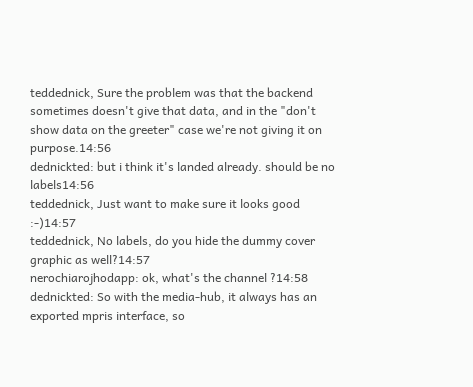teddednick, Sure the problem was that the backend sometimes doesn't give that data, and in the "don't show data on the greeter" case we're not giving it on purpose.14:56
dednickted: but i think it's landed already. should be no labels14:56
teddednick, Just want to make sure it looks good :-)14:57
teddednick, No labels, do you hide the dummy cover graphic as well?14:57
nerochiarojhodapp: ok, what's the channel ?14:58
dednickted: So with the media-hub, it always has an exported mpris interface, so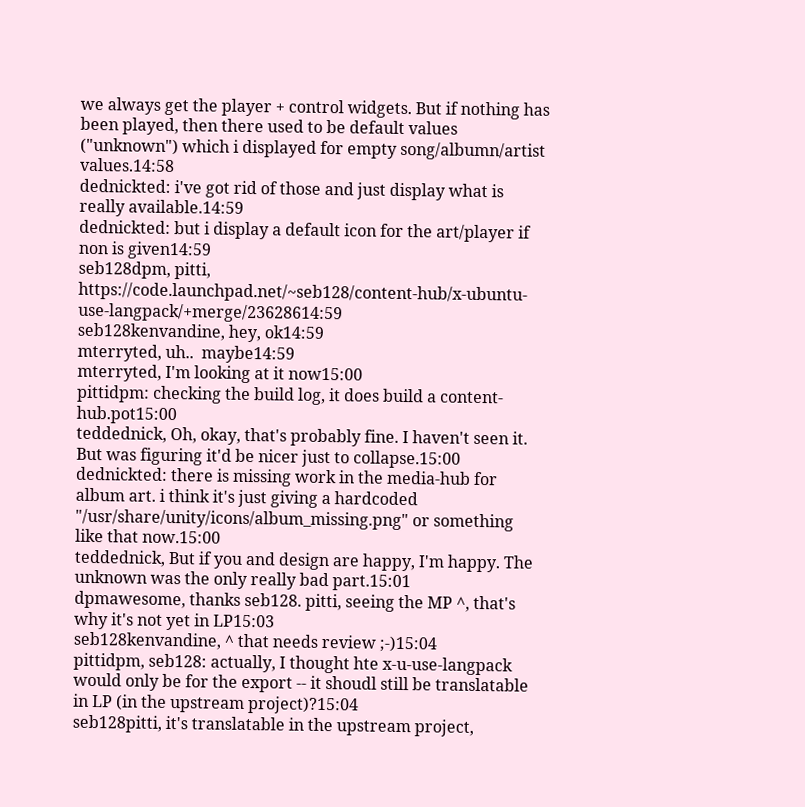we always get the player + control widgets. But if nothing has been played, then there used to be default values ("unknown") which i displayed for empty song/albumn/artist values.14:58
dednickted: i've got rid of those and just display what is really available.14:59
dednickted: but i display a default icon for the art/player if non is given14:59
seb128dpm, pitti, https://code.launchpad.net/~seb128/content-hub/x-ubuntu-use-langpack/+merge/23628614:59
seb128kenvandine, hey, ok14:59
mterryted, uh..  maybe14:59
mterryted, I'm looking at it now15:00
pittidpm: checking the build log, it does build a content-hub.pot15:00
teddednick, Oh, okay, that's probably fine. I haven't seen it. But was figuring it'd be nicer just to collapse.15:00
dednickted: there is missing work in the media-hub for album art. i think it's just giving a hardcoded "/usr/share/unity/icons/album_missing.png" or something like that now.15:00
teddednick, But if you and design are happy, I'm happy. The unknown was the only really bad part.15:01
dpmawesome, thanks seb128. pitti, seeing the MP ^, that's why it's not yet in LP15:03
seb128kenvandine, ^ that needs review ;-)15:04
pittidpm, seb128: actually, I thought hte x-u-use-langpack would only be for the export -- it shoudl still be translatable in LP (in the upstream project)?15:04
seb128pitti, it's translatable in the upstream project,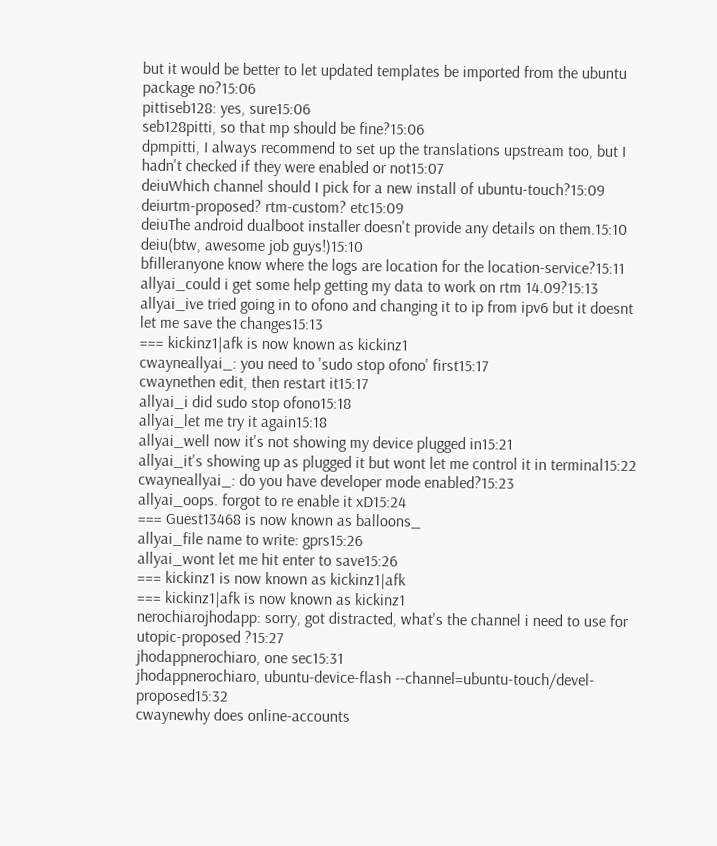but it would be better to let updated templates be imported from the ubuntu package no?15:06
pittiseb128: yes, sure15:06
seb128pitti, so that mp should be fine?15:06
dpmpitti, I always recommend to set up the translations upstream too, but I hadn't checked if they were enabled or not15:07
deiuWhich channel should I pick for a new install of ubuntu-touch?15:09
deiurtm-proposed? rtm-custom? etc15:09
deiuThe android dualboot installer doesn't provide any details on them.15:10
deiu(btw, awesome job guys!)15:10
bfilleranyone know where the logs are location for the location-service?15:11
allyai_could i get some help getting my data to work on rtm 14.09?15:13
allyai_ive tried going in to ofono and changing it to ip from ipv6 but it doesnt let me save the changes15:13
=== kickinz1|afk is now known as kickinz1
cwayneallyai_: you need to 'sudo stop ofono' first15:17
cwaynethen edit, then restart it15:17
allyai_i did sudo stop ofono15:18
allyai_let me try it again15:18
allyai_well now it's not showing my device plugged in15:21
allyai_it's showing up as plugged it but wont let me control it in terminal15:22
cwayneallyai_: do you have developer mode enabled?15:23
allyai_oops. forgot to re enable it xD15:24
=== Guest13468 is now known as balloons_
allyai_file name to write: gprs15:26
allyai_wont let me hit enter to save15:26
=== kickinz1 is now known as kickinz1|afk
=== kickinz1|afk is now known as kickinz1
nerochiarojhodapp: sorry, got distracted, what's the channel i need to use for utopic-proposed ?15:27
jhodappnerochiaro, one sec15:31
jhodappnerochiaro, ubuntu-device-flash --channel=ubuntu-touch/devel-proposed15:32
cwaynewhy does online-accounts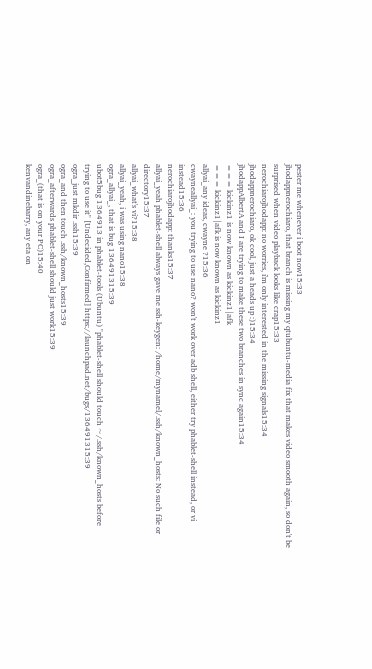pester me whenever i boot now15:33
jhodappnerochiaro, that branch is missing my qtubuntu-media fix that makes video smooth again, so don't be surprised when video playback looks like crap15:33
nerochiarojhodapp: no worries, i'm only interested in the missing signals15:34
jhodappnerochiaro, ok cool, just a heads up :)15:34
jhodappAlbertA and I are trying to make these two branches in sync again15:34
=== kickinz1 is now known as kickinz1|afk
=== kickinz1|afk is now known as kickinz1
allyai_any ideas, cwayne ?15:36
cwayneallyai_: you trying to use nano? won't work over adb shell, either try phablet-shell instead, or vi instead15:36
nerochiarojhodapp: thanks15:37
allyai_yeah phablet-shell always gave me ssh-keygen: /home/mynamel/.ssh/known_hosts: No such file or directory15:37
allyai_what's vi?15:38
allyai_yeah, i was using nano15:38
ogra_allyai_, that is bug 136491315:39
ubot5bug 1364913 in phablet-tools (Ubuntu) "phablet-shell should touch ~/.ssh/known_hosts before trying to use it" [Undecided,Confirmed] https://launchpad.net/bugs/136491315:39
ogra_just mkdir .ssh15:39
ogra_and then touch .ssh/known_hosts15:39
ogra_afterwards phablet-shell should just work15:39
ogra_(that is on your PC)15:40
kenvandinebarry, any eta on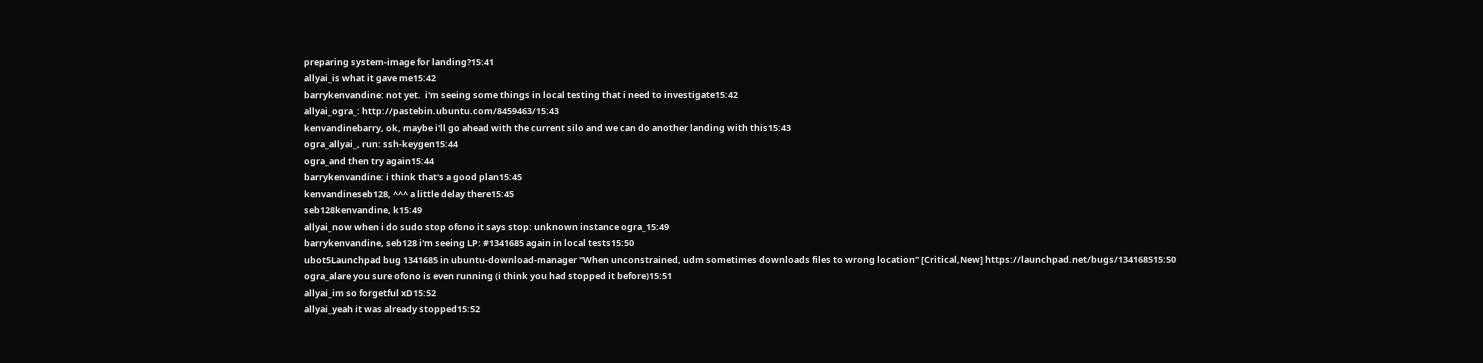preparing system-image for landing?15:41
allyai_is what it gave me15:42
barrykenvandine: not yet.  i'm seeing some things in local testing that i need to investigate15:42
allyai_ogra_: http://pastebin.ubuntu.com/8459463/15:43
kenvandinebarry, ok, maybe i'll go ahead with the current silo and we can do another landing with this15:43
ogra_allyai_, run: ssh-keygen15:44
ogra_and then try again15:44
barrykenvandine: i think that's a good plan15:45
kenvandineseb128, ^^^ a little delay there15:45
seb128kenvandine, k15:49
allyai_now when i do sudo stop ofono it says stop: unknown instance ogra_15:49
barrykenvandine, seb128 i'm seeing LP: #1341685 again in local tests15:50
ubot5Launchpad bug 1341685 in ubuntu-download-manager "When unconstrained, udm sometimes downloads files to wrong location" [Critical,New] https://launchpad.net/bugs/134168515:50
ogra_alare you sure ofono is even running (i think you had stopped it before)15:51
allyai_im so forgetful xD15:52
allyai_yeah it was already stopped15:52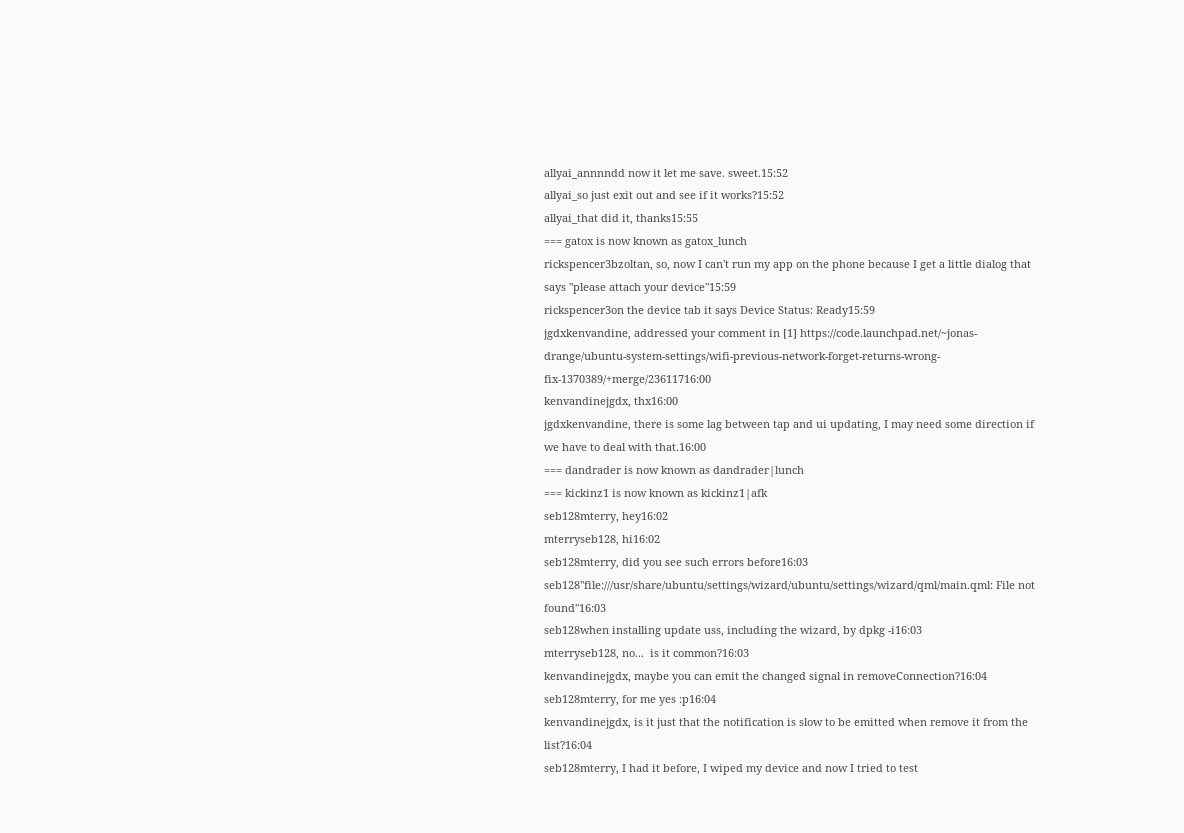allyai_annnndd now it let me save. sweet.15:52
allyai_so just exit out and see if it works?15:52
allyai_that did it, thanks15:55
=== gatox is now known as gatox_lunch
rickspencer3bzoltan, so, now I can't run my app on the phone because I get a little dialog that says "please attach your device"15:59
rickspencer3on the device tab it says Device Status: Ready15:59
jgdxkenvandine, addressed your comment in [1] https://code.launchpad.net/~jonas-drange/ubuntu-system-settings/wifi-previous-network-forget-returns-wrong-fix-1370389/+merge/23611716:00
kenvandinejgdx, thx16:00
jgdxkenvandine, there is some lag between tap and ui updating, I may need some direction if we have to deal with that.16:00
=== dandrader is now known as dandrader|lunch
=== kickinz1 is now known as kickinz1|afk
seb128mterry, hey16:02
mterryseb128, hi16:02
seb128mterry, did you see such errors before16:03
seb128"file:///usr/share/ubuntu/settings/wizard/ubuntu/settings/wizard/qml/main.qml: File not found"16:03
seb128when installing update uss, including the wizard, by dpkg -i16:03
mterryseb128, no...  is it common?16:03
kenvandinejgdx, maybe you can emit the changed signal in removeConnection?16:04
seb128mterry, for me yes :p16:04
kenvandinejgdx, is it just that the notification is slow to be emitted when remove it from the list?16:04
seb128mterry, I had it before, I wiped my device and now I tried to test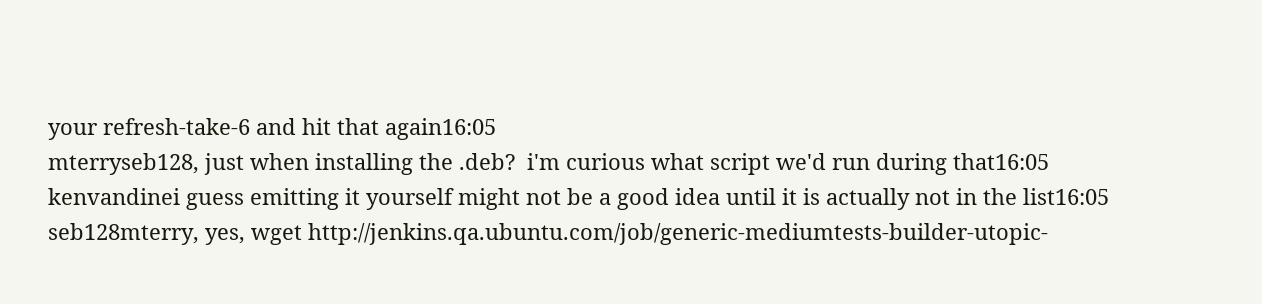your refresh-take-6 and hit that again16:05
mterryseb128, just when installing the .deb?  i'm curious what script we'd run during that16:05
kenvandinei guess emitting it yourself might not be a good idea until it is actually not in the list16:05
seb128mterry, yes, wget http://jenkins.qa.ubuntu.com/job/generic-mediumtests-builder-utopic-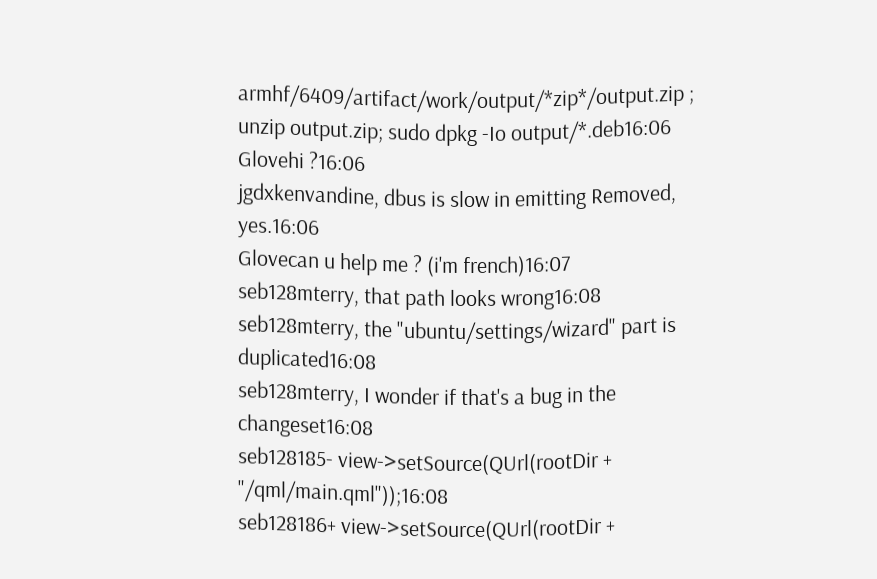armhf/6409/artifact/work/output/*zip*/output.zip ; unzip output.zip; sudo dpkg -Io output/*.deb16:06
Glovehi ?16:06
jgdxkenvandine, dbus is slow in emitting Removed, yes.16:06
Glovecan u help me ? (i'm french)16:07
seb128mterry, that path looks wrong16:08
seb128mterry, the "ubuntu/settings/wizard" part is duplicated16:08
seb128mterry, I wonder if that's a bug in the changeset16:08
seb128185- view->setSource(QUrl(rootDir + "/qml/main.qml"));16:08
seb128186+ view->setSource(QUrl(rootDir +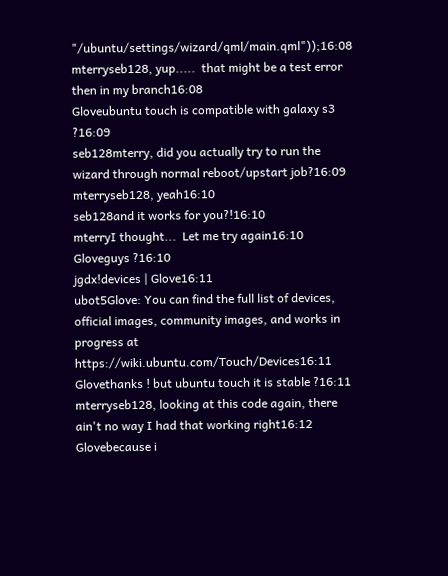"/ubuntu/settings/wizard/qml/main.qml"));16:08
mterryseb128, yup.....  that might be a test error then in my branch16:08
Gloveubuntu touch is compatible with galaxy s3 ?16:09
seb128mterry, did you actually try to run the wizard through normal reboot/upstart job?16:09
mterryseb128, yeah16:10
seb128and it works for you?!16:10
mterryI thought...  Let me try again16:10
Gloveguys ?16:10
jgdx!devices | Glove16:11
ubot5Glove: You can find the full list of devices, official images, community images, and works in progress at https://wiki.ubuntu.com/Touch/Devices16:11
Glovethanks ! but ubuntu touch it is stable ?16:11
mterryseb128, looking at this code again, there ain't no way I had that working right16:12
Glovebecause i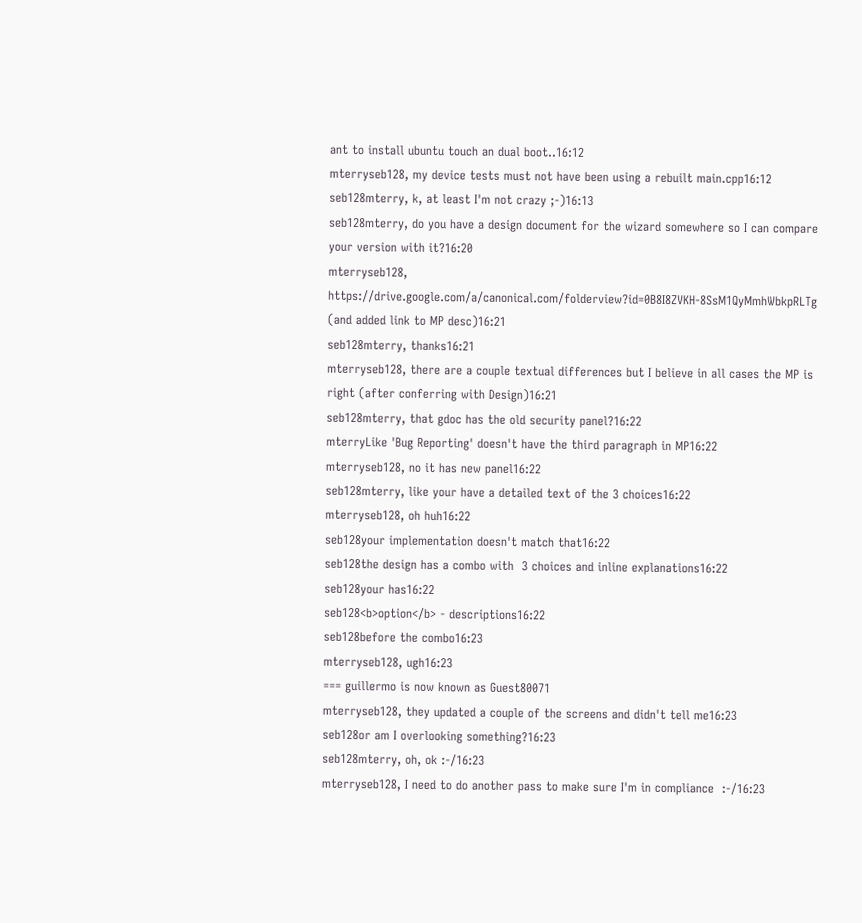ant to install ubuntu touch an dual boot..16:12
mterryseb128, my device tests must not have been using a rebuilt main.cpp16:12
seb128mterry, k, at least I'm not crazy ;-)16:13
seb128mterry, do you have a design document for the wizard somewhere so I can compare your version with it?16:20
mterryseb128, https://drive.google.com/a/canonical.com/folderview?id=0B8I8ZVKH-8SsM1QyMmhWbkpRLTg  (and added link to MP desc)16:21
seb128mterry, thanks16:21
mterryseb128, there are a couple textual differences but I believe in all cases the MP is right (after conferring with Design)16:21
seb128mterry, that gdoc has the old security panel?16:22
mterryLike 'Bug Reporting' doesn't have the third paragraph in MP16:22
mterryseb128, no it has new panel16:22
seb128mterry, like your have a detailed text of the 3 choices16:22
mterryseb128, oh huh16:22
seb128your implementation doesn't match that16:22
seb128the design has a combo with  3 choices and inline explanations16:22
seb128your has16:22
seb128<b>option</b> - descriptions16:22
seb128before the combo16:23
mterryseb128, ugh16:23
=== guillermo is now known as Guest80071
mterryseb128, they updated a couple of the screens and didn't tell me16:23
seb128or am I overlooking something?16:23
seb128mterry, oh, ok :-/16:23
mterryseb128, I need to do another pass to make sure I'm in compliance  :-/16:23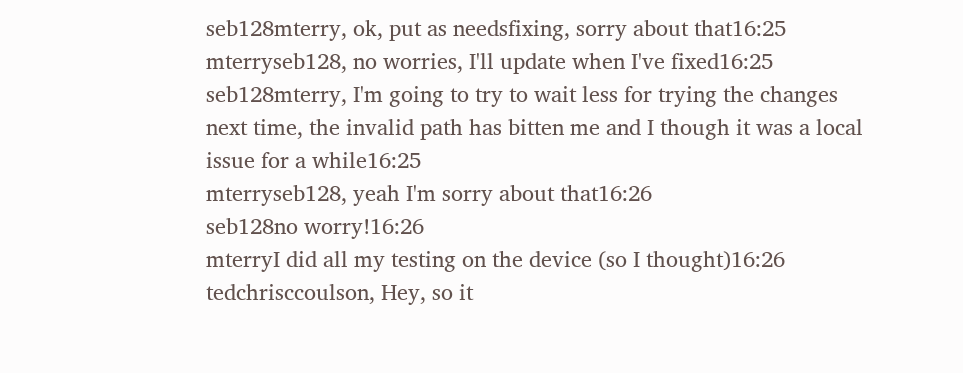seb128mterry, ok, put as needsfixing, sorry about that16:25
mterryseb128, no worries, I'll update when I've fixed16:25
seb128mterry, I'm going to try to wait less for trying the changes next time, the invalid path has bitten me and I though it was a local issue for a while16:25
mterryseb128, yeah I'm sorry about that16:26
seb128no worry!16:26
mterryI did all my testing on the device (so I thought)16:26
tedchrisccoulson, Hey, so it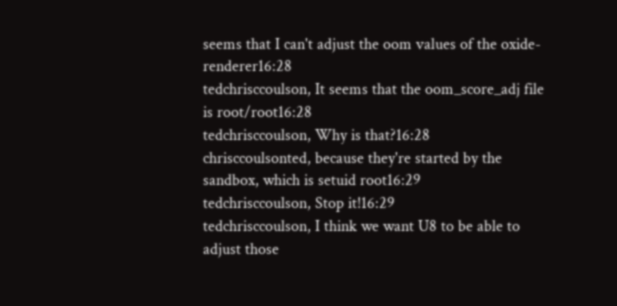seems that I can't adjust the oom values of the oxide-renderer16:28
tedchrisccoulson, It seems that the oom_score_adj file is root/root16:28
tedchrisccoulson, Why is that?16:28
chrisccoulsonted, because they're started by the sandbox, which is setuid root16:29
tedchrisccoulson, Stop it!16:29
tedchrisccoulson, I think we want U8 to be able to adjust those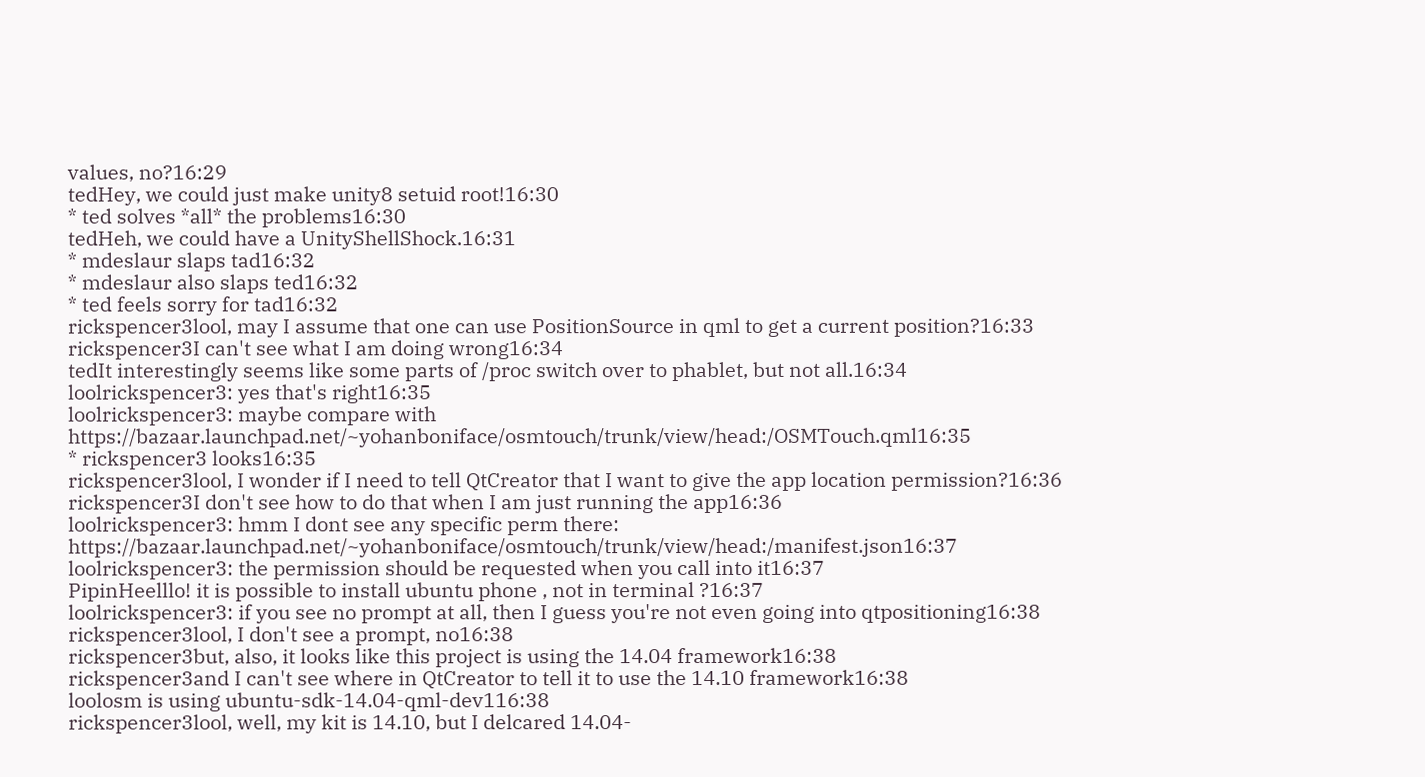values, no?16:29
tedHey, we could just make unity8 setuid root!16:30
* ted solves *all* the problems16:30
tedHeh, we could have a UnityShellShock.16:31
* mdeslaur slaps tad16:32
* mdeslaur also slaps ted16:32
* ted feels sorry for tad16:32
rickspencer3lool, may I assume that one can use PositionSource in qml to get a current position?16:33
rickspencer3I can't see what I am doing wrong16:34
tedIt interestingly seems like some parts of /proc switch over to phablet, but not all.16:34
loolrickspencer3: yes that's right16:35
loolrickspencer3: maybe compare with https://bazaar.launchpad.net/~yohanboniface/osmtouch/trunk/view/head:/OSMTouch.qml16:35
* rickspencer3 looks16:35
rickspencer3lool, I wonder if I need to tell QtCreator that I want to give the app location permission?16:36
rickspencer3I don't see how to do that when I am just running the app16:36
loolrickspencer3: hmm I dont see any specific perm there: https://bazaar.launchpad.net/~yohanboniface/osmtouch/trunk/view/head:/manifest.json16:37
loolrickspencer3: the permission should be requested when you call into it16:37
PipinHeelllo! it is possible to install ubuntu phone , not in terminal ?16:37
loolrickspencer3: if you see no prompt at all, then I guess you're not even going into qtpositioning16:38
rickspencer3lool, I don't see a prompt, no16:38
rickspencer3but, also, it looks like this project is using the 14.04 framework16:38
rickspencer3and I can't see where in QtCreator to tell it to use the 14.10 framework16:38
loolosm is using ubuntu-sdk-14.04-qml-dev116:38
rickspencer3lool, well, my kit is 14.10, but I delcared 14.04-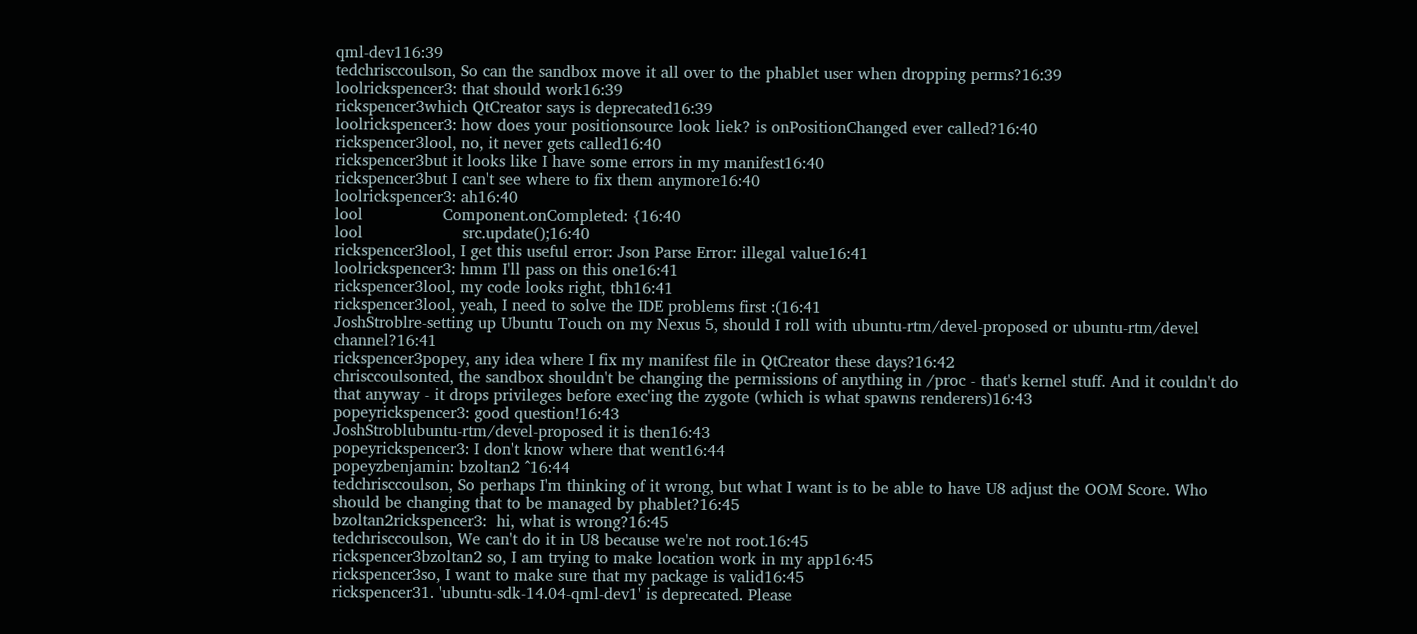qml-dev116:39
tedchrisccoulson, So can the sandbox move it all over to the phablet user when dropping perms?16:39
loolrickspencer3: that should work16:39
rickspencer3which QtCreator says is deprecated16:39
loolrickspencer3: how does your positionsource look liek? is onPositionChanged ever called?16:40
rickspencer3lool, no, it never gets called16:40
rickspencer3but it looks like I have some errors in my manifest16:40
rickspencer3but I can't see where to fix them anymore16:40
loolrickspencer3: ah16:40
lool                Component.onCompleted: {16:40
lool                    src.update();16:40
rickspencer3lool, I get this useful error: Json Parse Error: illegal value16:41
loolrickspencer3: hmm I'll pass on this one16:41
rickspencer3lool, my code looks right, tbh16:41
rickspencer3lool, yeah, I need to solve the IDE problems first :(16:41
JoshStroblre-setting up Ubuntu Touch on my Nexus 5, should I roll with ubuntu-rtm/devel-proposed or ubuntu-rtm/devel channel?16:41
rickspencer3popey, any idea where I fix my manifest file in QtCreator these days?16:42
chrisccoulsonted, the sandbox shouldn't be changing the permissions of anything in /proc - that's kernel stuff. And it couldn't do that anyway - it drops privileges before exec'ing the zygote (which is what spawns renderers)16:43
popeyrickspencer3: good question!16:43
JoshStroblubuntu-rtm/devel-proposed it is then16:43
popeyrickspencer3: I don't know where that went16:44
popeyzbenjamin: bzoltan2 ^16:44
tedchrisccoulson, So perhaps I'm thinking of it wrong, but what I want is to be able to have U8 adjust the OOM Score. Who should be changing that to be managed by phablet?16:45
bzoltan2rickspencer3:  hi, what is wrong?16:45
tedchrisccoulson, We can't do it in U8 because we're not root.16:45
rickspencer3bzoltan2 so, I am trying to make location work in my app16:45
rickspencer3so, I want to make sure that my package is valid16:45
rickspencer31. 'ubuntu-sdk-14.04-qml-dev1' is deprecated. Please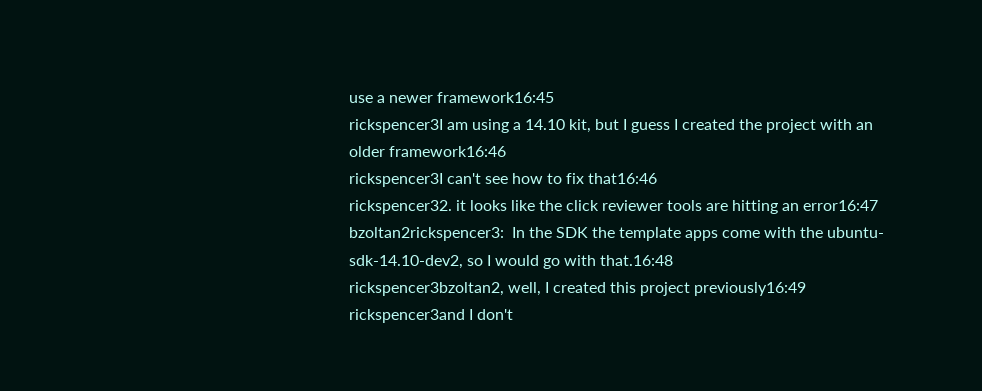use a newer framework16:45
rickspencer3I am using a 14.10 kit, but I guess I created the project with an older framework16:46
rickspencer3I can't see how to fix that16:46
rickspencer32. it looks like the click reviewer tools are hitting an error16:47
bzoltan2rickspencer3:  In the SDK the template apps come with the ubuntu-sdk-14.10-dev2, so I would go with that.16:48
rickspencer3bzoltan2, well, I created this project previously16:49
rickspencer3and I don't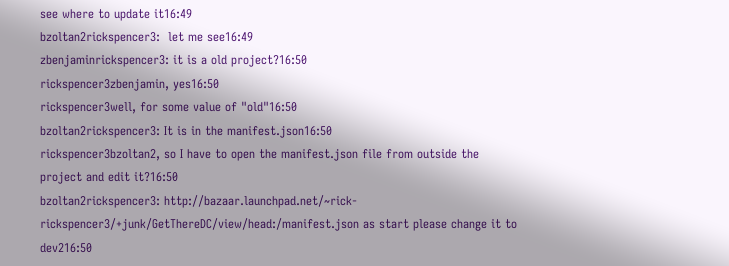see where to update it16:49
bzoltan2rickspencer3:  let me see16:49
zbenjaminrickspencer3: it is a old project?16:50
rickspencer3zbenjamin, yes16:50
rickspencer3well, for some value of "old"16:50
bzoltan2rickspencer3: It is in the manifest.json16:50
rickspencer3bzoltan2, so I have to open the manifest.json file from outside the project and edit it?16:50
bzoltan2rickspencer3: http://bazaar.launchpad.net/~rick-rickspencer3/+junk/GetThereDC/view/head:/manifest.json as start please change it to dev216:50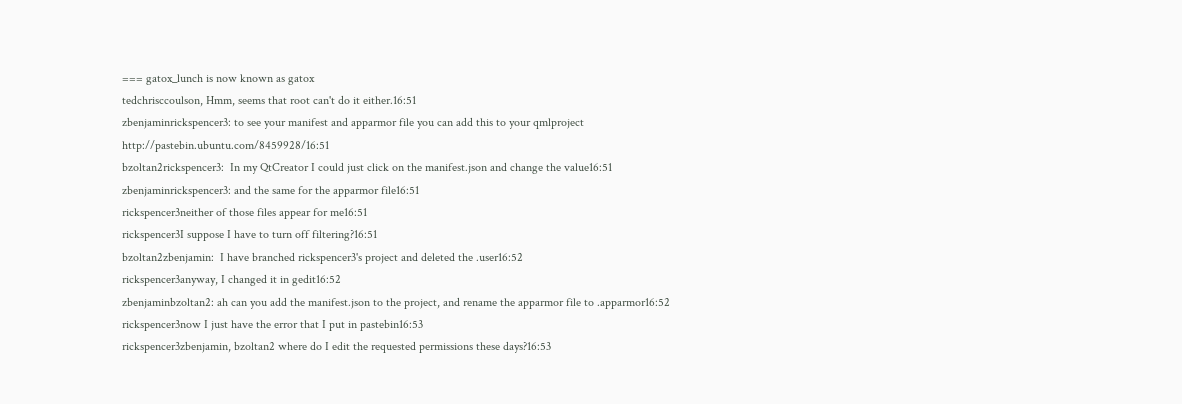=== gatox_lunch is now known as gatox
tedchrisccoulson, Hmm, seems that root can't do it either.16:51
zbenjaminrickspencer3: to see your manifest and apparmor file you can add this to your qmlproject http://pastebin.ubuntu.com/8459928/16:51
bzoltan2rickspencer3:  In my QtCreator I could just click on the manifest.json and change the value16:51
zbenjaminrickspencer3: and the same for the apparmor file16:51
rickspencer3neither of those files appear for me16:51
rickspencer3I suppose I have to turn off filtering?16:51
bzoltan2zbenjamin:  I have branched rickspencer3's project and deleted the .user16:52
rickspencer3anyway, I changed it in gedit16:52
zbenjaminbzoltan2: ah can you add the manifest.json to the project, and rename the apparmor file to .apparmor16:52
rickspencer3now I just have the error that I put in pastebin16:53
rickspencer3zbenjamin, bzoltan2 where do I edit the requested permissions these days?16:53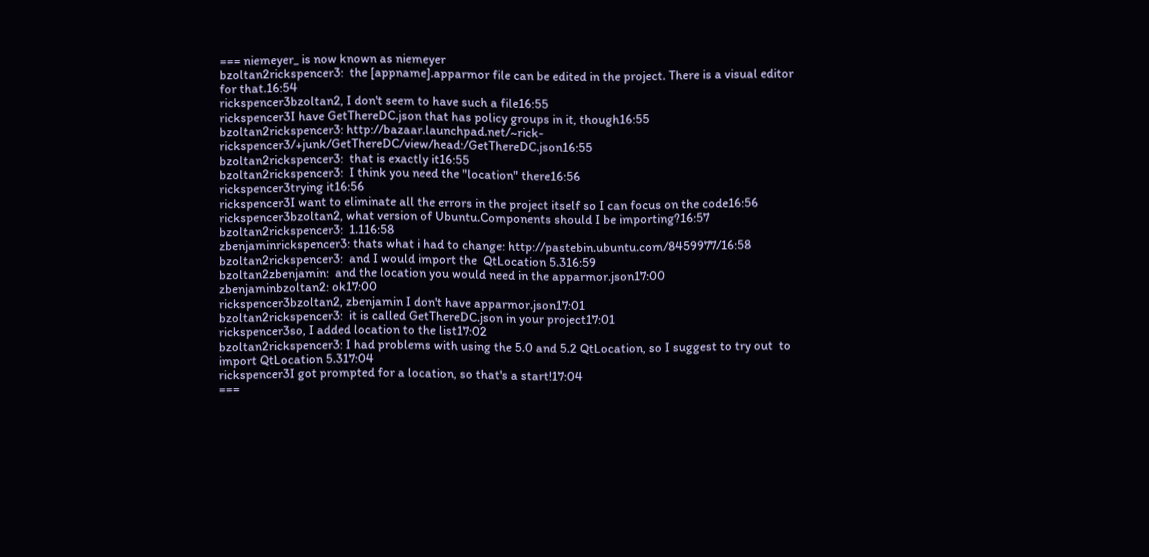=== niemeyer_ is now known as niemeyer
bzoltan2rickspencer3:  the [appname].apparmor file can be edited in the project. There is a visual editor for that.16:54
rickspencer3bzoltan2, I don't seem to have such a file16:55
rickspencer3I have GetThereDC.json that has policy groups in it, though16:55
bzoltan2rickspencer3: http://bazaar.launchpad.net/~rick-rickspencer3/+junk/GetThereDC/view/head:/GetThereDC.json16:55
bzoltan2rickspencer3:  that is exactly it16:55
bzoltan2rickspencer3:  I think you need the "location" there16:56
rickspencer3trying it16:56
rickspencer3I want to eliminate all the errors in the project itself so I can focus on the code16:56
rickspencer3bzoltan2, what version of Ubuntu.Components should I be importing?16:57
bzoltan2rickspencer3:  1.116:58
zbenjaminrickspencer3: thats what i had to change: http://pastebin.ubuntu.com/8459977/16:58
bzoltan2rickspencer3:  and I would import the  QtLocation 5.316:59
bzoltan2zbenjamin:  and the location you would need in the apparmor.json17:00
zbenjaminbzoltan2: ok17:00
rickspencer3bzoltan2, zbenjamin I don't have apparmor.json17:01
bzoltan2rickspencer3:  it is called GetThereDC.json in your project17:01
rickspencer3so, I added location to the list17:02
bzoltan2rickspencer3: I had problems with using the 5.0 and 5.2 QtLocation, so I suggest to try out  to import QtLocation 5.317:04
rickspencer3I got prompted for a location, so that's a start!17:04
===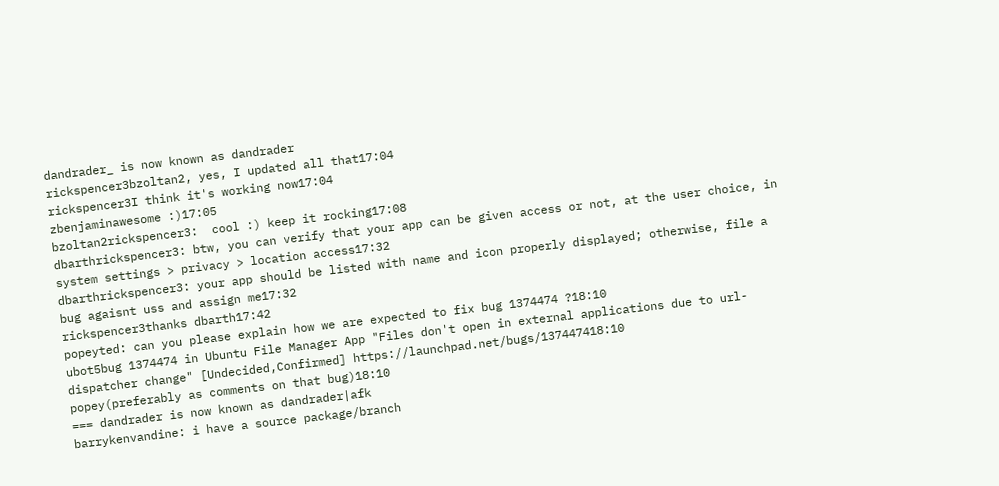dandrader_ is now known as dandrader
rickspencer3bzoltan2, yes, I updated all that17:04
rickspencer3I think it's working now17:04
zbenjaminawesome :)17:05
bzoltan2rickspencer3:  cool :) keep it rocking17:08
dbarthrickspencer3: btw, you can verify that your app can be given access or not, at the user choice, in system settings > privacy > location access17:32
dbarthrickspencer3: your app should be listed with name and icon properly displayed; otherwise, file a bug agaisnt uss and assign me17:32
rickspencer3thanks dbarth17:42
popeyted: can you please explain how we are expected to fix bug 1374474 ?18:10
ubot5bug 1374474 in Ubuntu File Manager App "Files don't open in external applications due to url-dispatcher change" [Undecided,Confirmed] https://launchpad.net/bugs/137447418:10
popey(preferably as comments on that bug)18:10
=== dandrader is now known as dandrader|afk
barrykenvandine: i have a source package/branch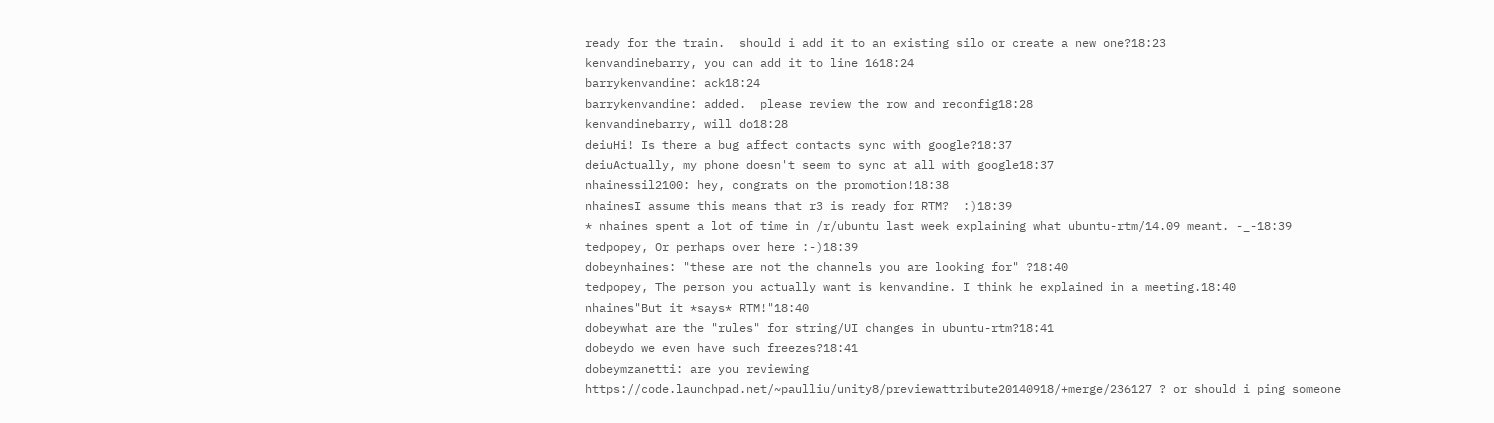ready for the train.  should i add it to an existing silo or create a new one?18:23
kenvandinebarry, you can add it to line 1618:24
barrykenvandine: ack18:24
barrykenvandine: added.  please review the row and reconfig18:28
kenvandinebarry, will do18:28
deiuHi! Is there a bug affect contacts sync with google?18:37
deiuActually, my phone doesn't seem to sync at all with google18:37
nhainessil2100: hey, congrats on the promotion!18:38
nhainesI assume this means that r3 is ready for RTM?  :)18:39
* nhaines spent a lot of time in /r/ubuntu last week explaining what ubuntu-rtm/14.09 meant. -_-18:39
tedpopey, Or perhaps over here :-)18:39
dobeynhaines: "these are not the channels you are looking for" ?18:40
tedpopey, The person you actually want is kenvandine. I think he explained in a meeting.18:40
nhaines"But it *says* RTM!"18:40
dobeywhat are the "rules" for string/UI changes in ubuntu-rtm?18:41
dobeydo we even have such freezes?18:41
dobeymzanetti: are you reviewing https://code.launchpad.net/~paulliu/unity8/previewattribute20140918/+merge/236127 ? or should i ping someone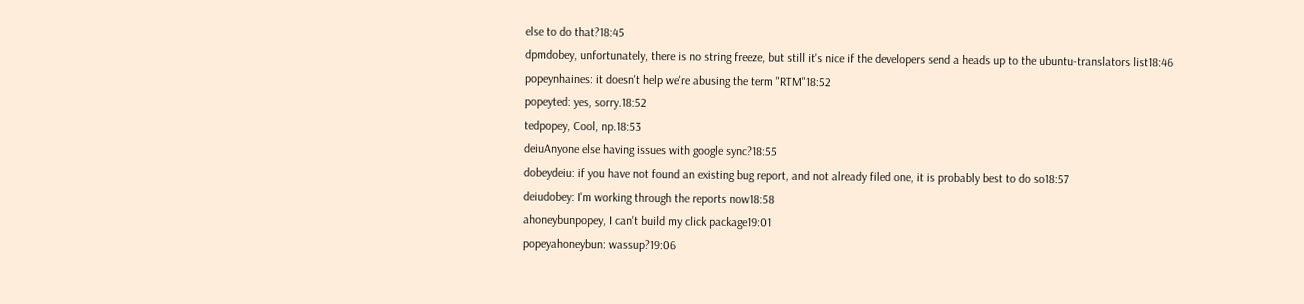else to do that?18:45
dpmdobey, unfortunately, there is no string freeze, but still it's nice if the developers send a heads up to the ubuntu-translators list18:46
popeynhaines: it doesn't help we're abusing the term "RTM"18:52
popeyted: yes, sorry.18:52
tedpopey, Cool, np.18:53
deiuAnyone else having issues with google sync?18:55
dobeydeiu: if you have not found an existing bug report, and not already filed one, it is probably best to do so18:57
deiudobey: I'm working through the reports now18:58
ahoneybunpopey, I can't build my click package19:01
popeyahoneybun: wassup?19:06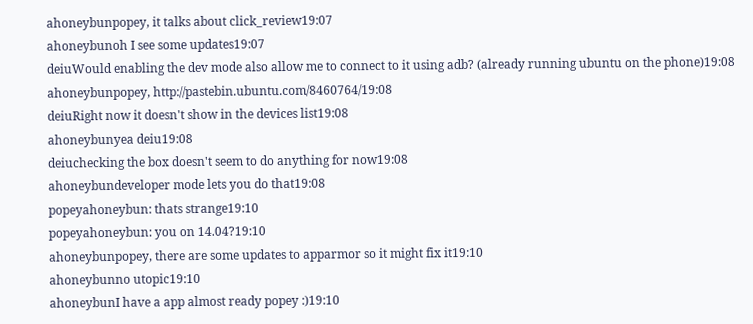ahoneybunpopey, it talks about click_review19:07
ahoneybunoh I see some updates19:07
deiuWould enabling the dev mode also allow me to connect to it using adb? (already running ubuntu on the phone)19:08
ahoneybunpopey, http://pastebin.ubuntu.com/8460764/19:08
deiuRight now it doesn't show in the devices list19:08
ahoneybunyea deiu19:08
deiuchecking the box doesn't seem to do anything for now19:08
ahoneybundeveloper mode lets you do that19:08
popeyahoneybun: thats strange19:10
popeyahoneybun: you on 14.04?19:10
ahoneybunpopey, there are some updates to apparmor so it might fix it19:10
ahoneybunno utopic19:10
ahoneybunI have a app almost ready popey :)19:10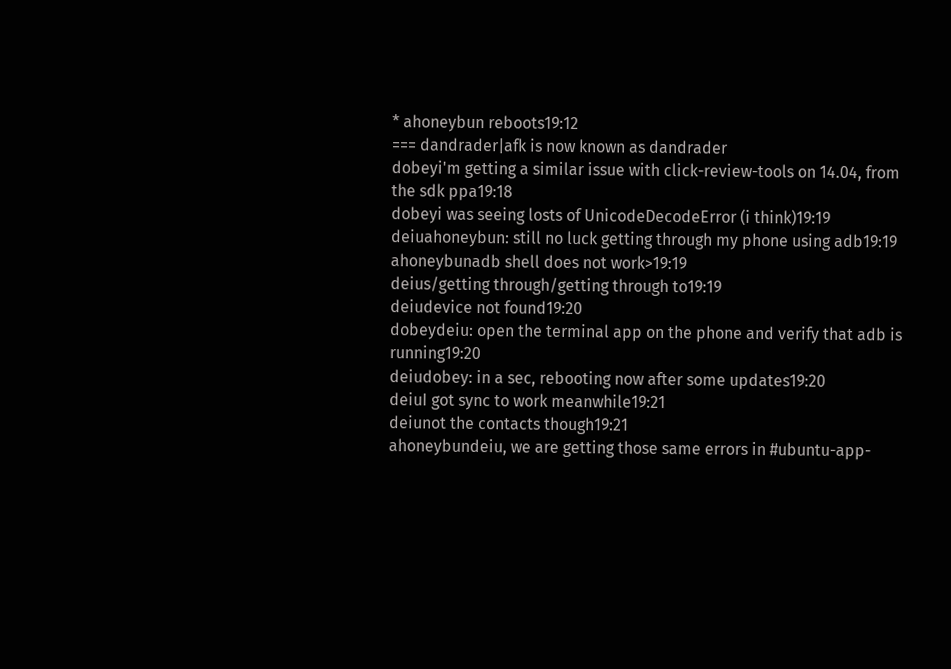* ahoneybun reboots19:12
=== dandrader|afk is now known as dandrader
dobeyi'm getting a similar issue with click-review-tools on 14.04, from the sdk ppa19:18
dobeyi was seeing losts of UnicodeDecodeError (i think)19:19
deiuahoneybun: still no luck getting through my phone using adb19:19
ahoneybunadb shell does not work>19:19
deius/getting through/getting through to19:19
deiudevice not found19:20
dobeydeiu: open the terminal app on the phone and verify that adb is running19:20
deiudobey: in a sec, rebooting now after some updates19:20
deiuI got sync to work meanwhile19:21
deiunot the contacts though19:21
ahoneybundeiu, we are getting those same errors in #ubuntu-app-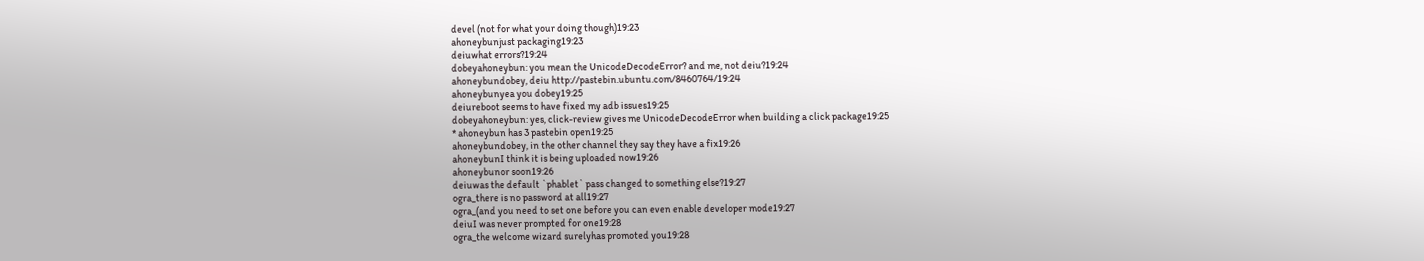devel (not for what your doing though)19:23
ahoneybunjust packaging19:23
deiuwhat errors?19:24
dobeyahoneybun: you mean the UnicodeDecodeError? and me, not deiu?19:24
ahoneybundobey, deiu http://pastebin.ubuntu.com/8460764/19:24
ahoneybunyea you dobey19:25
deiureboot seems to have fixed my adb issues19:25
dobeyahoneybun: yes, click-review gives me UnicodeDecodeError when building a click package19:25
* ahoneybun has 3 pastebin open19:25
ahoneybundobey, in the other channel they say they have a fix19:26
ahoneybunI think it is being uploaded now19:26
ahoneybunor soon19:26
deiuwas the default `phablet` pass changed to something else?19:27
ogra_there is no password at all19:27
ogra_(and you need to set one before you can even enable developer mode19:27
deiuI was never prompted for one19:28
ogra_the welcome wizard surelyhas promoted you19:28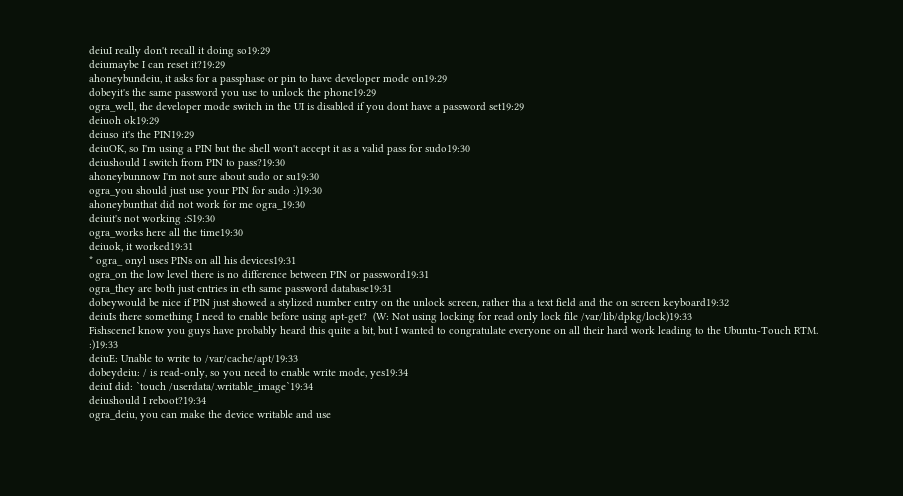deiuI really don't recall it doing so19:29
deiumaybe I can reset it?19:29
ahoneybundeiu, it asks for a passphase or pin to have developer mode on19:29
dobeyit's the same password you use to unlock the phone19:29
ogra_well, the developer mode switch in the UI is disabled if you dont have a password set19:29
deiuoh ok19:29
deiuso it's the PIN19:29
deiuOK, so I'm using a PIN but the shell won't accept it as a valid pass for sudo19:30
deiushould I switch from PIN to pass?19:30
ahoneybunnow I'm not sure about sudo or su19:30
ogra_you should just use your PIN for sudo :)19:30
ahoneybunthat did not work for me ogra_19:30
deiuit's not working :S19:30
ogra_works here all the time19:30
deiuok, it worked19:31
* ogra_ onyl uses PINs on all his devices19:31
ogra_on the low level there is no difference between PIN or password19:31
ogra_they are both just entries in eth same password database19:31
dobeywould be nice if PIN just showed a stylized number entry on the unlock screen, rather tha a text field and the on screen keyboard19:32
deiuIs there something I need to enable before using apt-get?  (W: Not using locking for read only lock file /var/lib/dpkg/lock)19:33
FishsceneI know you guys have probably heard this quite a bit, but I wanted to congratulate everyone on all their hard work leading to the Ubuntu-Touch RTM. :)19:33
deiuE: Unable to write to /var/cache/apt/19:33
dobeydeiu: / is read-only, so you need to enable write mode, yes19:34
deiuI did: `touch /userdata/.writable_image`19:34
deiushould I reboot?19:34
ogra_deiu, you can make the device writable and use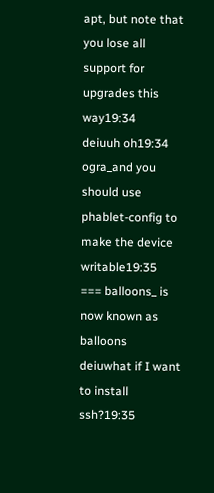apt, but note that you lose all support for upgrades this way19:34
deiuuh oh19:34
ogra_and you should use phablet-config to make the device writable19:35
=== balloons_ is now known as balloons
deiuwhat if I want to install ssh?19:35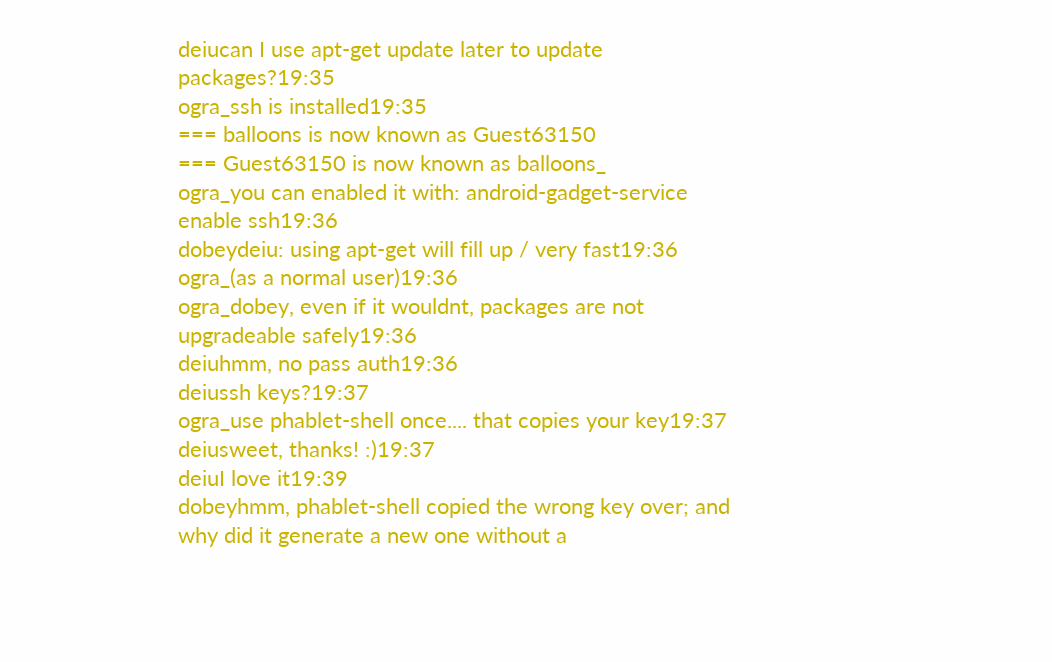deiucan I use apt-get update later to update packages?19:35
ogra_ssh is installed19:35
=== balloons is now known as Guest63150
=== Guest63150 is now known as balloons_
ogra_you can enabled it with: android-gadget-service enable ssh19:36
dobeydeiu: using apt-get will fill up / very fast19:36
ogra_(as a normal user)19:36
ogra_dobey, even if it wouldnt, packages are not upgradeable safely19:36
deiuhmm, no pass auth19:36
deiussh keys?19:37
ogra_use phablet-shell once.... that copies your key19:37
deiusweet, thanks! :)19:37
deiuI love it19:39
dobeyhmm, phablet-shell copied the wrong key over; and why did it generate a new one without a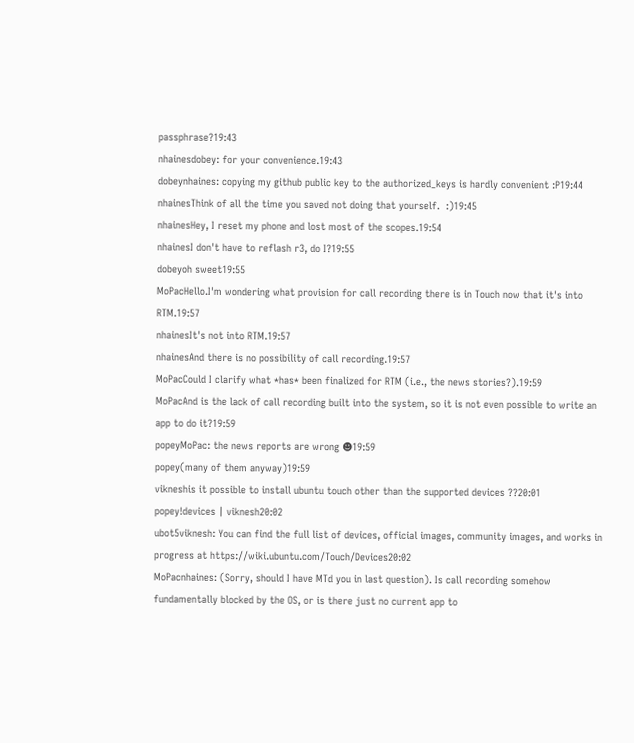passphrase?19:43
nhainesdobey: for your convenience.19:43
dobeynhaines: copying my github public key to the authorized_keys is hardly convenient :P19:44
nhainesThink of all the time you saved not doing that yourself.  :)19:45
nhainesHey, I reset my phone and lost most of the scopes.19:54
nhainesI don't have to reflash r3, do I?19:55
dobeyoh sweet19:55
MoPacHello.I'm wondering what provision for call recording there is in Touch now that it's into RTM.19:57
nhainesIt's not into RTM.19:57
nhainesAnd there is no possibility of call recording.19:57
MoPacCould I clarify what *has* been finalized for RTM (i.e., the news stories?).19:59
MoPacAnd is the lack of call recording built into the system, so it is not even possible to write an app to do it?19:59
popeyMoPac: the news reports are wrong ☻19:59
popey(many of them anyway)19:59
vikneshis it possible to install ubuntu touch other than the supported devices ??20:01
popey!devices | viknesh20:02
ubot5viknesh: You can find the full list of devices, official images, community images, and works in progress at https://wiki.ubuntu.com/Touch/Devices20:02
MoPacnhaines: (Sorry, should I have MTd you in last question). Is call recording somehow fundamentally blocked by the OS, or is there just no current app to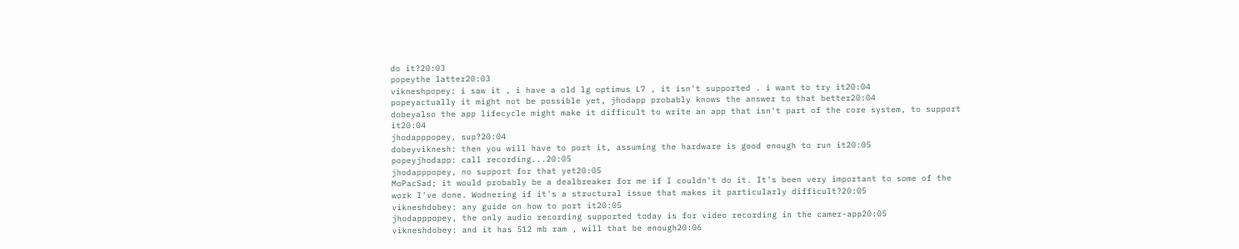do it?20:03
popeythe latter20:03
vikneshpopey: i saw it , i have a old lg optimus L7 , it isn't supported . i want to try it20:04
popeyactually it might not be possible yet, jhodapp probably knows the answer to that better20:04
dobeyalso the app lifecycle might make it difficult to write an app that isn't part of the core system, to support it20:04
jhodapppopey, sup?20:04
dobeyviknesh: then you will have to port it, assuming the hardware is good enough to run it20:05
popeyjhodapp: call recording...20:05
jhodapppopey, no support for that yet20:05
MoPacSad; it would probably be a dealbreaker for me if I couldn't do it. It's been very important to some of the work I've done. Wodnering if it's a structural issue that makes it particularly difficult?20:05
vikneshdobey: any guide on how to port it20:05
jhodapppopey, the only audio recording supported today is for video recording in the camer-app20:05
vikneshdobey: and it has 512 mb ram , will that be enough20:06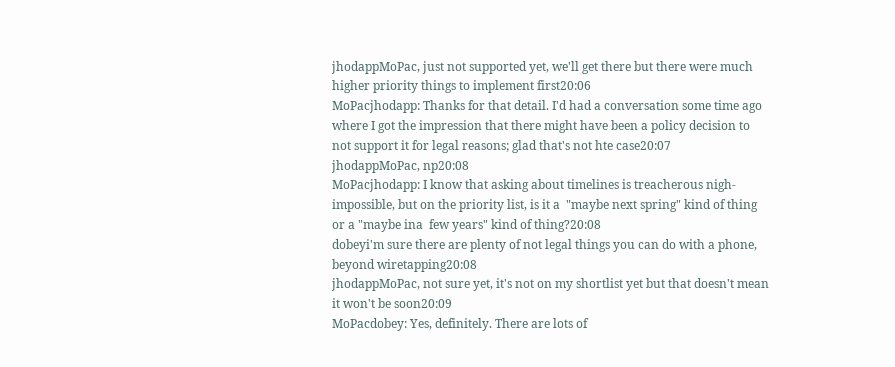jhodappMoPac, just not supported yet, we'll get there but there were much higher priority things to implement first20:06
MoPacjhodapp: Thanks for that detail. I'd had a conversation some time ago where I got the impression that there might have been a policy decision to not support it for legal reasons; glad that's not hte case20:07
jhodappMoPac, np20:08
MoPacjhodapp: I know that asking about timelines is treacherous nigh-impossible, but on the priority list, is it a  "maybe next spring" kind of thing or a "maybe ina  few years" kind of thing?20:08
dobeyi'm sure there are plenty of not legal things you can do with a phone, beyond wiretapping20:08
jhodappMoPac, not sure yet, it's not on my shortlist yet but that doesn't mean it won't be soon20:09
MoPacdobey: Yes, definitely. There are lots of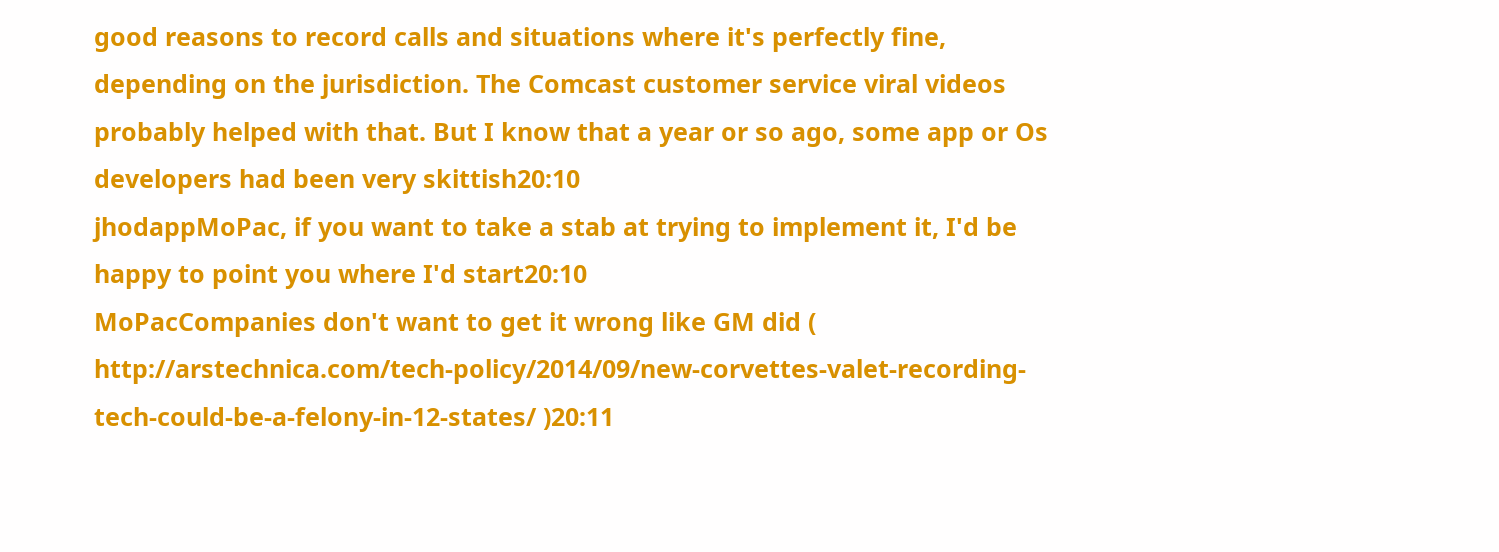good reasons to record calls and situations where it's perfectly fine, depending on the jurisdiction. The Comcast customer service viral videos probably helped with that. But I know that a year or so ago, some app or Os developers had been very skittish20:10
jhodappMoPac, if you want to take a stab at trying to implement it, I'd be happy to point you where I'd start20:10
MoPacCompanies don't want to get it wrong like GM did ( http://arstechnica.com/tech-policy/2014/09/new-corvettes-valet-recording-tech-could-be-a-felony-in-12-states/ )20:11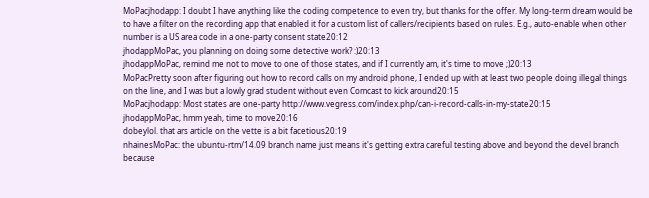MoPacjhodapp: I doubt I have anything like the coding competence to even try, but thanks for the offer. My long-term dream would be to have a filter on the recording app that enabled it for a custom list of callers/recipients based on rules. E.g., auto-enable when other number is a US area code in a one-party consent state20:12
jhodappMoPac, you planning on doing some detective work? :)20:13
jhodappMoPac, remind me not to move to one of those states, and if I currently am, it's time to move ;)20:13
MoPacPretty soon after figuring out how to record calls on my android phone, I ended up with at least two people doing illegal things on the line, and I was but a lowly grad student without even Comcast to kick around20:15
MoPacjhodapp: Most states are one-party http://www.vegress.com/index.php/can-i-record-calls-in-my-state20:15
jhodappMoPac, hmm yeah, time to move20:16
dobeylol. that ars article on the vette is a bit facetious20:19
nhainesMoPac: the ubuntu-rtm/14.09 branch name just means it's getting extra careful testing above and beyond the devel branch because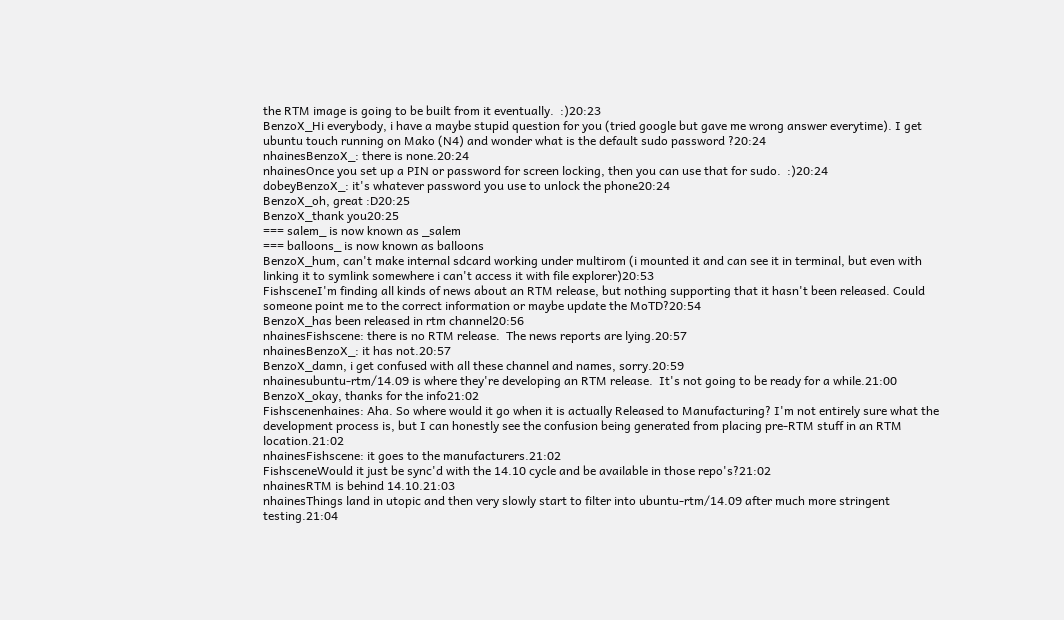the RTM image is going to be built from it eventually.  :)20:23
BenzoX_Hi everybody, i have a maybe stupid question for you (tried google but gave me wrong answer everytime). I get ubuntu touch running on Mako (N4) and wonder what is the default sudo password ?20:24
nhainesBenzoX_: there is none.20:24
nhainesOnce you set up a PIN or password for screen locking, then you can use that for sudo.  :)20:24
dobeyBenzoX_: it's whatever password you use to unlock the phone20:24
BenzoX_oh, great :D20:25
BenzoX_thank you20:25
=== salem_ is now known as _salem
=== balloons_ is now known as balloons
BenzoX_hum, can't make internal sdcard working under multirom (i mounted it and can see it in terminal, but even with linking it to symlink somewhere i can't access it with file explorer)20:53
FishsceneI'm finding all kinds of news about an RTM release, but nothing supporting that it hasn't been released. Could someone point me to the correct information or maybe update the MoTD?20:54
BenzoX_has been released in rtm channel20:56
nhainesFishscene: there is no RTM release.  The news reports are lying.20:57
nhainesBenzoX_: it has not.20:57
BenzoX_damn, i get confused with all these channel and names, sorry.20:59
nhainesubuntu-rtm/14.09 is where they're developing an RTM release.  It's not going to be ready for a while.21:00
BenzoX_okay, thanks for the info21:02
Fishscenenhaines: Aha. So where would it go when it is actually Released to Manufacturing? I'm not entirely sure what the development process is, but I can honestly see the confusion being generated from placing pre-RTM stuff in an RTM location.21:02
nhainesFishscene: it goes to the manufacturers.21:02
FishsceneWould it just be sync'd with the 14.10 cycle and be available in those repo's?21:02
nhainesRTM is behind 14.10.21:03
nhainesThings land in utopic and then very slowly start to filter into ubuntu-rtm/14.09 after much more stringent testing.21:04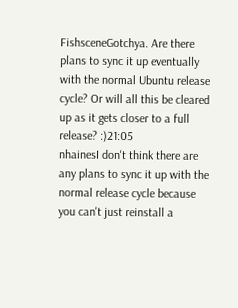FishsceneGotchya. Are there plans to sync it up eventually with the normal Ubuntu release cycle? Or will all this be cleared up as it gets closer to a full release? :)21:05
nhainesI don't think there are any plans to sync it up with the normal release cycle because you can't just reinstall a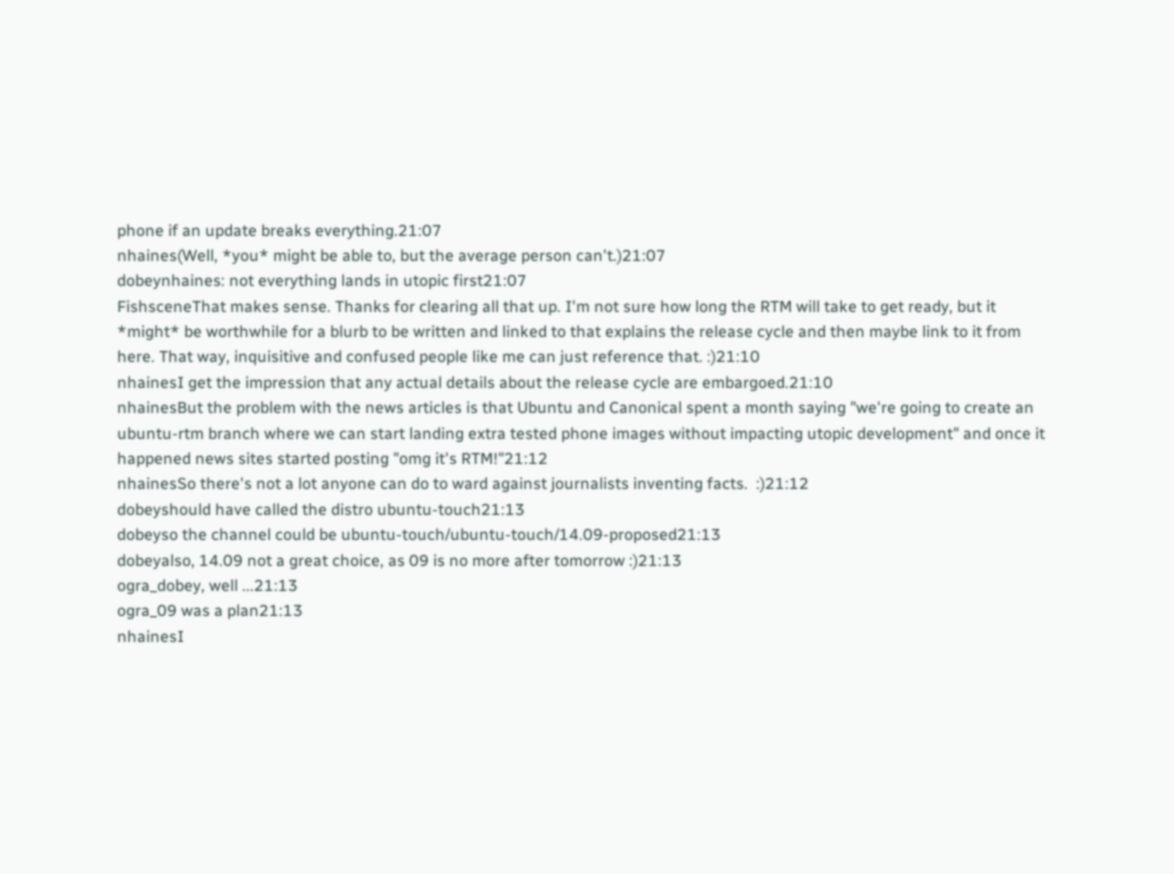phone if an update breaks everything.21:07
nhaines(Well, *you* might be able to, but the average person can't.)21:07
dobeynhaines: not everything lands in utopic first21:07
FishsceneThat makes sense. Thanks for clearing all that up. I'm not sure how long the RTM will take to get ready, but it *might* be worthwhile for a blurb to be written and linked to that explains the release cycle and then maybe link to it from here. That way, inquisitive and confused people like me can just reference that. :)21:10
nhainesI get the impression that any actual details about the release cycle are embargoed.21:10
nhainesBut the problem with the news articles is that Ubuntu and Canonical spent a month saying "we're going to create an ubuntu-rtm branch where we can start landing extra tested phone images without impacting utopic development" and once it happened news sites started posting "omg it's RTM!"21:12
nhainesSo there's not a lot anyone can do to ward against journalists inventing facts.  :)21:12
dobeyshould have called the distro ubuntu-touch21:13
dobeyso the channel could be ubuntu-touch/ubuntu-touch/14.09-proposed21:13
dobeyalso, 14.09 not a great choice, as 09 is no more after tomorrow :)21:13
ogra_dobey, well ...21:13
ogra_09 was a plan21:13
nhainesI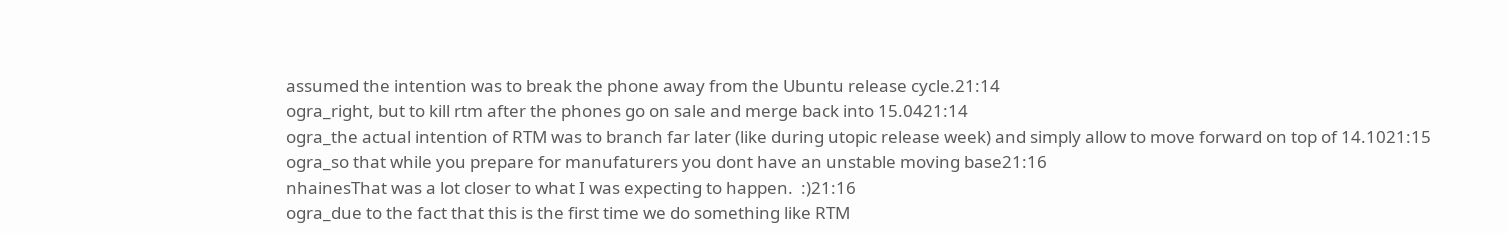assumed the intention was to break the phone away from the Ubuntu release cycle.21:14
ogra_right, but to kill rtm after the phones go on sale and merge back into 15.0421:14
ogra_the actual intention of RTM was to branch far later (like during utopic release week) and simply allow to move forward on top of 14.1021:15
ogra_so that while you prepare for manufaturers you dont have an unstable moving base21:16
nhainesThat was a lot closer to what I was expecting to happen.  :)21:16
ogra_due to the fact that this is the first time we do something like RTM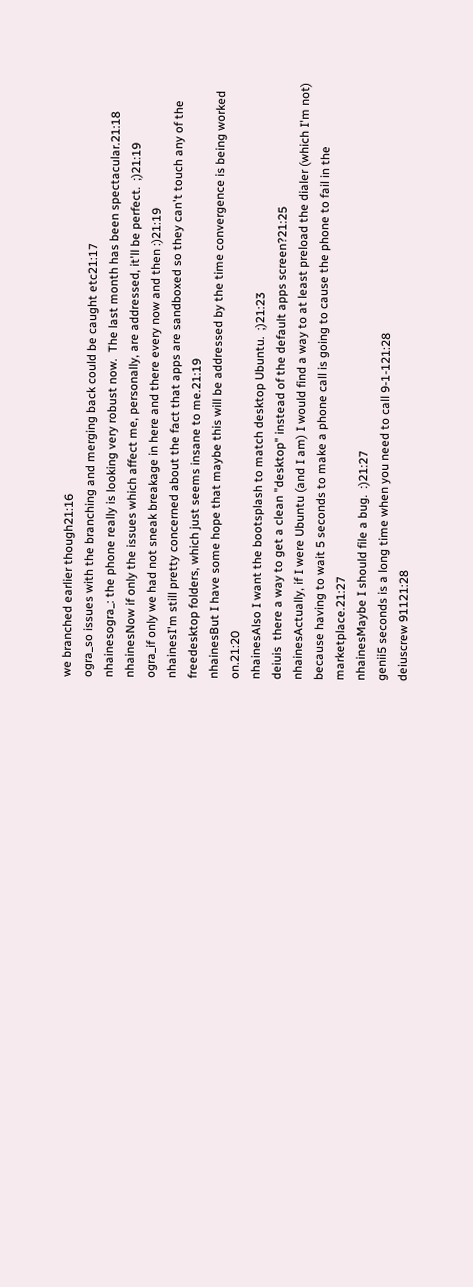we branched earlier though21:16
ogra_so issues with the branching and merging back could be caught etc21:17
nhainesogra_: the phone really is looking very robust now.  The last month has been spectacular.21:18
nhainesNow if only the issues which affect me, personally, are addressed, it'll be perfect.  ;)21:19
ogra_if only we had not sneak breakage in here and there every now and then :)21:19
nhainesI'm still pretty concerned about the fact that apps are sandboxed so they can't touch any of the freedesktop folders, which just seems insane to me.21:19
nhainesBut I have some hope that maybe this will be addressed by the time convergence is being worked on.21:20
nhainesAlso I want the bootsplash to match desktop Ubuntu.  ;)21:23
deiuis  there a way to get a clean "desktop" instead of the default apps screen?21:25
nhainesActually, if I were Ubuntu (and I am) I would find a way to at least preload the dialer (which I'm not) because having to wait 5 seconds to make a phone call is going to cause the phone to fail in the marketplace.21:27
nhainesMaybe I should file a bug.  :)21:27
genii5 seconds is a long time when you need to call 9-1-121:28
deiuscrew 91121:28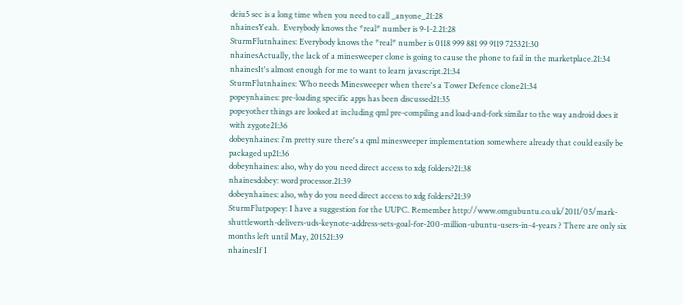deiu5 sec is a long time when you need to call _anyone_21:28
nhainesYeah.  Everybody knows the *real* number is 9-1-2.21:28
SturmFlutnhaines: Everybody knows the *real* number is 0118 999 881 99 9119 725321:30
nhainesActually, the lack of a minesweeper clone is going to cause the phone to fail in the marketplace.21:34
nhainesIt's almost enough for me to want to learn javascript.21:34
SturmFlutnhaines: Who needs Minesweeper when there's a Tower Defence clone21:34
popeynhaines: pre-loading specific apps has been discussed21:35
popeyother things are looked at including qml pre-compiling and load-and-fork similar to the way android does it with zygote21:36
dobeynhaines: i'm pretty sure there's a qml minesweeper implementation somewhere already that could easily be packaged up21:36
dobeynhaines: also, why do you need direct access to xdg folders?21:38
nhainesdobey: word processor.21:39
dobeynhaines: also, why do you need direct access to xdg folders?21:39
SturmFlutpopey: I have a suggestion for the UUPC. Remember http://www.omgubuntu.co.uk/2011/05/mark-shuttleworth-delivers-uds-keynote-address-sets-goal-for-200-million-ubuntu-users-in-4-years ? There are only six months left until May, 201521:39
nhainesIf I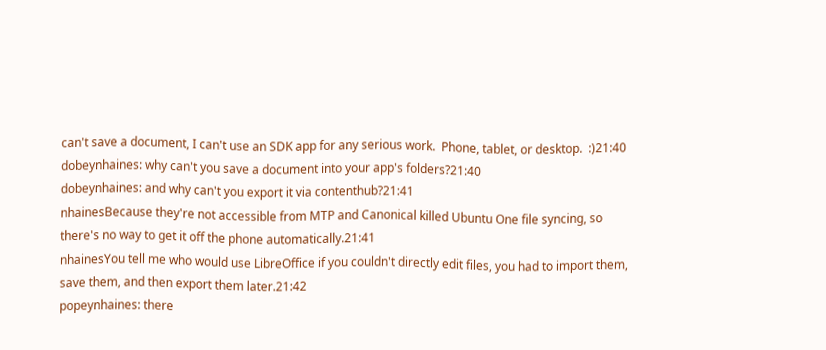can't save a document, I can't use an SDK app for any serious work.  Phone, tablet, or desktop.  :)21:40
dobeynhaines: why can't you save a document into your app's folders?21:40
dobeynhaines: and why can't you export it via contenthub?21:41
nhainesBecause they're not accessible from MTP and Canonical killed Ubuntu One file syncing, so there's no way to get it off the phone automatically.21:41
nhainesYou tell me who would use LibreOffice if you couldn't directly edit files, you had to import them, save them, and then export them later.21:42
popeynhaines: there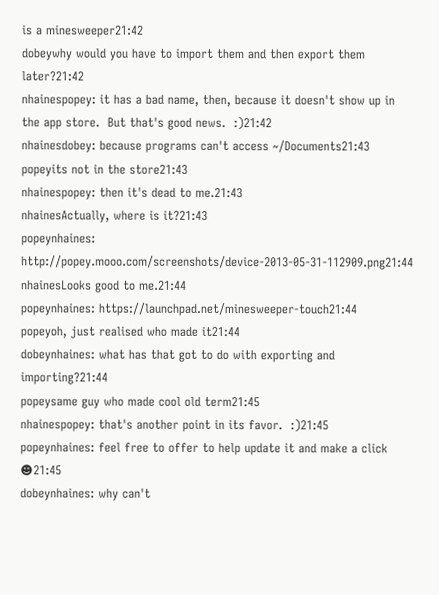is a minesweeper21:42
dobeywhy would you have to import them and then export them later?21:42
nhainespopey: it has a bad name, then, because it doesn't show up in the app store.  But that's good news.  :)21:42
nhainesdobey: because programs can't access ~/Documents21:43
popeyits not in the store21:43
nhainespopey: then it's dead to me.21:43
nhainesActually, where is it?21:43
popeynhaines: http://popey.mooo.com/screenshots/device-2013-05-31-112909.png21:44
nhainesLooks good to me.21:44
popeynhaines: https://launchpad.net/minesweeper-touch21:44
popeyoh, just realised who made it21:44
dobeynhaines: what has that got to do with exporting and importing?21:44
popeysame guy who made cool old term21:45
nhainespopey: that's another point in its favor.  :)21:45
popeynhaines: feel free to offer to help update it and make a click ☻21:45
dobeynhaines: why can't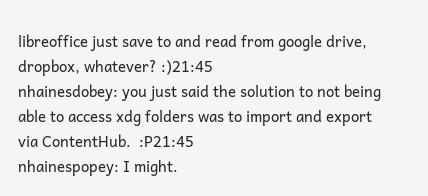libreoffice just save to and read from google drive, dropbox, whatever? :)21:45
nhainesdobey: you just said the solution to not being able to access xdg folders was to import and export via ContentHub.  :P21:45
nhainespopey: I might.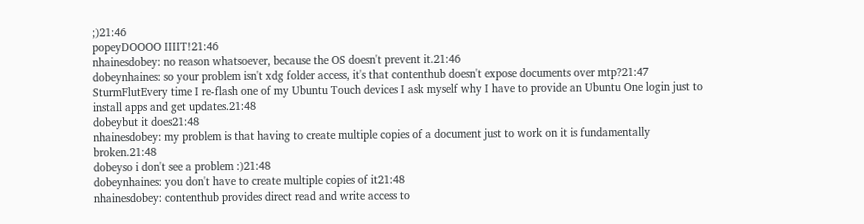;)21:46
popeyDOOOO IIIIT!21:46
nhainesdobey: no reason whatsoever, because the OS doesn't prevent it.21:46
dobeynhaines: so your problem isn't xdg folder access, it's that contenthub doesn't expose documents over mtp?21:47
SturmFlutEvery time I re-flash one of my Ubuntu Touch devices I ask myself why I have to provide an Ubuntu One login just to install apps and get updates.21:48
dobeybut it does21:48
nhainesdobey: my problem is that having to create multiple copies of a document just to work on it is fundamentally broken.21:48
dobeyso i don't see a problem :)21:48
dobeynhaines: you don't have to create multiple copies of it21:48
nhainesdobey: contenthub provides direct read and write access to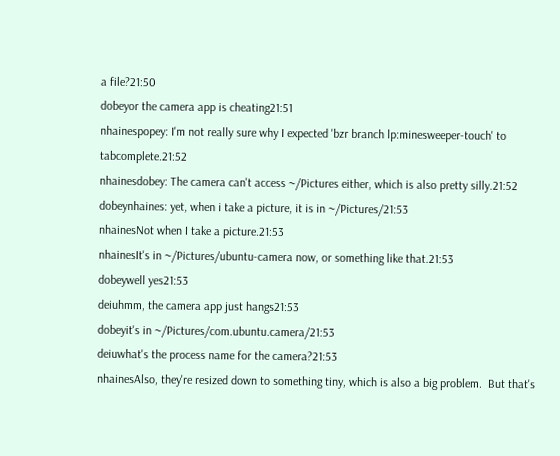a file?21:50
dobeyor the camera app is cheating21:51
nhainespopey: I'm not really sure why I expected 'bzr branch lp:minesweeper-touch' to tabcomplete.21:52
nhainesdobey: The camera can't access ~/Pictures either, which is also pretty silly.21:52
dobeynhaines: yet, when i take a picture, it is in ~/Pictures/21:53
nhainesNot when I take a picture.21:53
nhainesIt's in ~/Pictures/ubuntu-camera now, or something like that.21:53
dobeywell yes21:53
deiuhmm, the camera app just hangs21:53
dobeyit's in ~/Pictures/com.ubuntu.camera/21:53
deiuwhat's the process name for the camera?21:53
nhainesAlso, they're resized down to something tiny, which is also a big problem.  But that's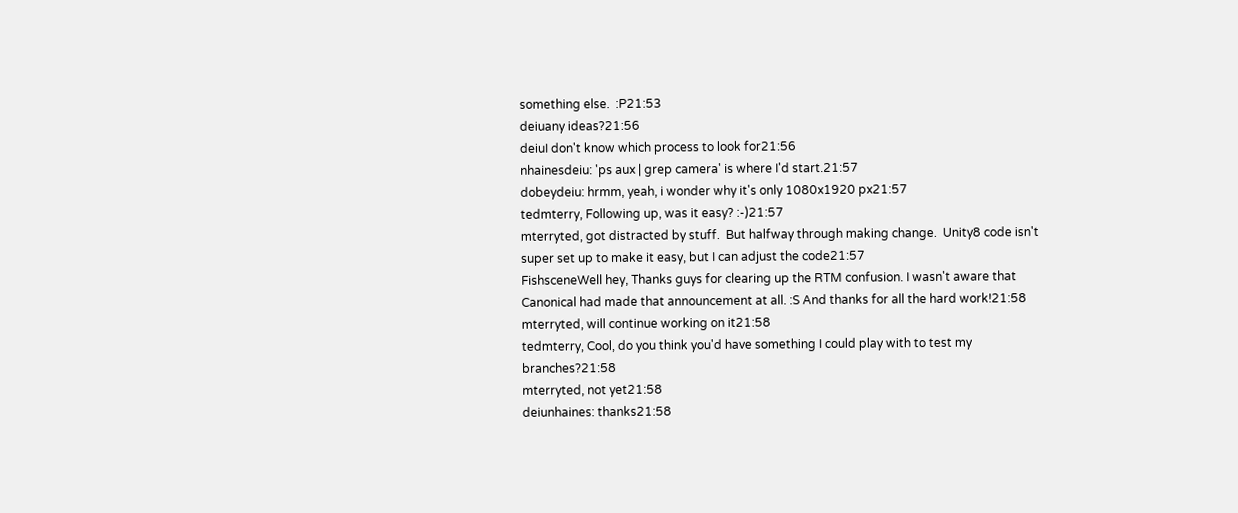something else.  :P21:53
deiuany ideas?21:56
deiuI don't know which process to look for21:56
nhainesdeiu: 'ps aux | grep camera' is where I'd start.21:57
dobeydeiu: hrmm, yeah, i wonder why it's only 1080x1920 px21:57
tedmterry, Following up, was it easy? :-)21:57
mterryted, got distracted by stuff.  But halfway through making change.  Unity8 code isn't super set up to make it easy, but I can adjust the code21:57
FishsceneWell hey, Thanks guys for clearing up the RTM confusion. I wasn't aware that Canonical had made that announcement at all. :S And thanks for all the hard work!21:58
mterryted, will continue working on it21:58
tedmterry, Cool, do you think you'd have something I could play with to test my branches?21:58
mterryted, not yet21:58
deiunhaines: thanks21:58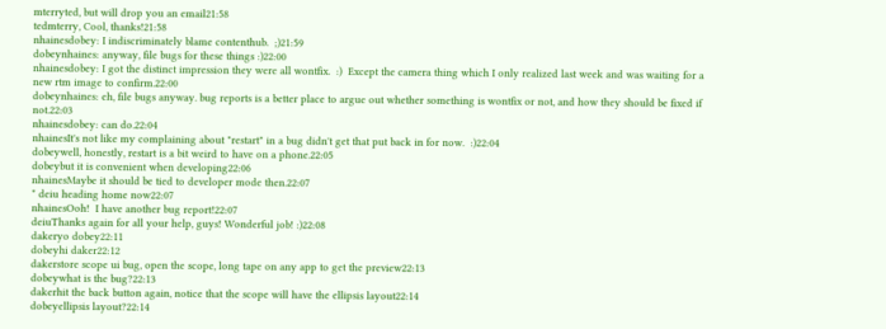mterryted, but will drop you an email21:58
tedmterry, Cool, thanks!21:58
nhainesdobey: I indiscriminately blame contenthub.  ;)21:59
dobeynhaines: anyway, file bugs for these things :)22:00
nhainesdobey: I got the distinct impression they were all wontfix.  :)  Except the camera thing which I only realized last week and was waiting for a new rtm image to confirm.22:00
dobeynhaines: eh, file bugs anyway. bug reports is a better place to argue out whether something is wontfix or not, and how they should be fixed if not.22:03
nhainesdobey: can do.22:04
nhainesIt's not like my complaining about "restart" in a bug didn't get that put back in for now.  :)22:04
dobeywell, honestly, restart is a bit weird to have on a phone.22:05
dobeybut it is convenient when developing22:06
nhainesMaybe it should be tied to developer mode then.22:07
* deiu heading home now22:07
nhainesOoh!  I have another bug report!22:07
deiuThanks again for all your help, guys! Wonderful job! :)22:08
dakeryo dobey22:11
dobeyhi daker22:12
dakerstore scope ui bug, open the scope, long tape on any app to get the preview22:13
dobeywhat is the bug?22:13
dakerhit the back button again, notice that the scope will have the ellipsis layout22:14
dobeyellipsis layout?22:14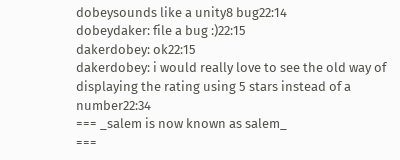dobeysounds like a unity8 bug22:14
dobeydaker: file a bug :)22:15
dakerdobey: ok22:15
dakerdobey: i would really love to see the old way of displaying the rating using 5 stars instead of a number22:34
=== _salem is now known as salem_
===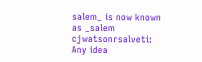salem_ is now known as _salem
cjwatsonrsalveti: Any idea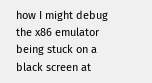how I might debug the x86 emulator being stuck on a black screen at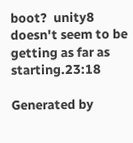boot?  unity8 doesn't seem to be getting as far as starting.23:18

Generated by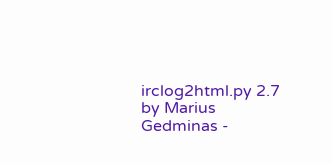irclog2html.py 2.7 by Marius Gedminas -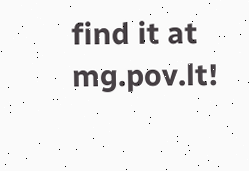find it at mg.pov.lt!